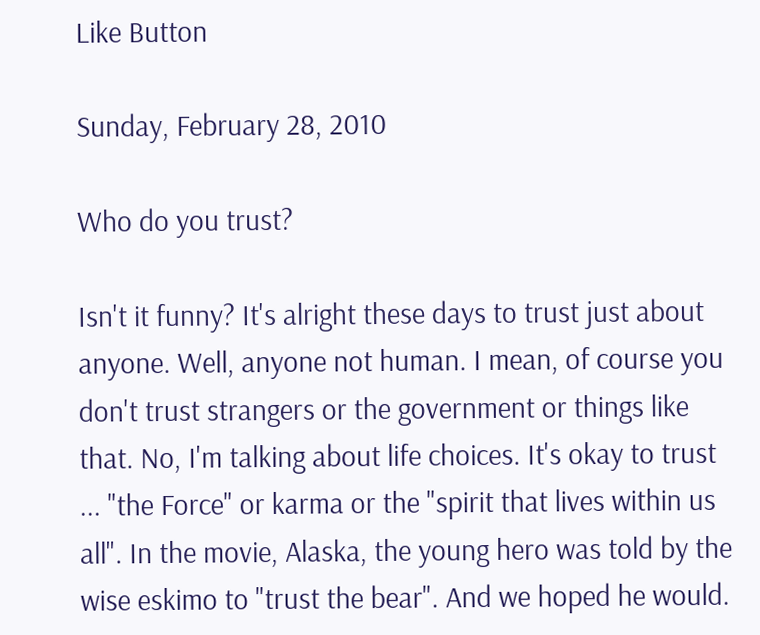Like Button

Sunday, February 28, 2010

Who do you trust?

Isn't it funny? It's alright these days to trust just about anyone. Well, anyone not human. I mean, of course you don't trust strangers or the government or things like that. No, I'm talking about life choices. It's okay to trust ... "the Force" or karma or the "spirit that lives within us all". In the movie, Alaska, the young hero was told by the wise eskimo to "trust the bear". And we hoped he would.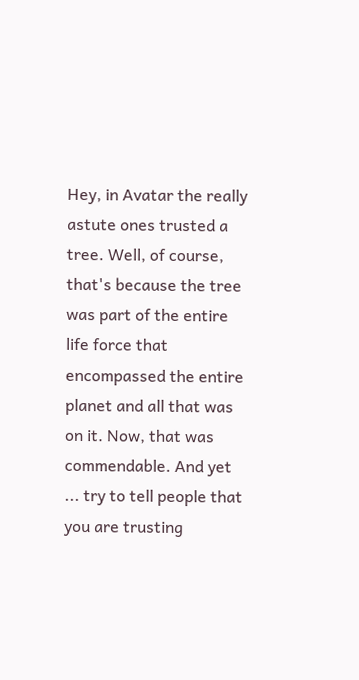Hey, in Avatar the really astute ones trusted a tree. Well, of course, that's because the tree was part of the entire life force that encompassed the entire planet and all that was on it. Now, that was commendable. And yet ... try to tell people that you are trusting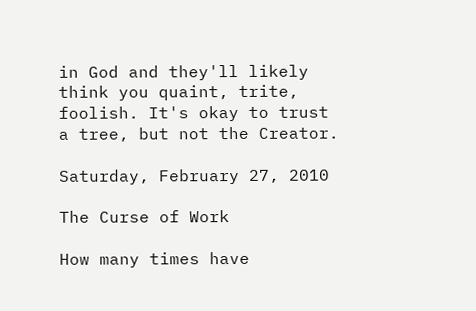in God and they'll likely think you quaint, trite, foolish. It's okay to trust a tree, but not the Creator.

Saturday, February 27, 2010

The Curse of Work

How many times have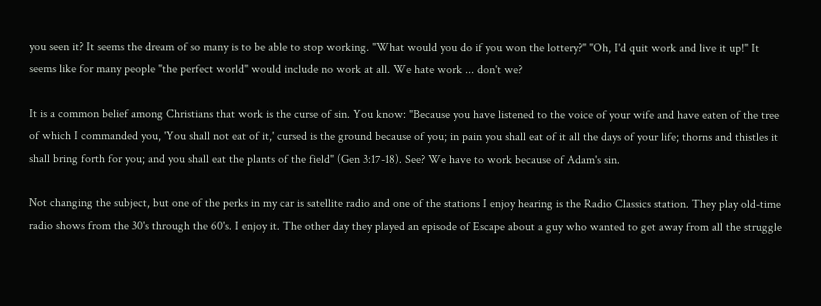you seen it? It seems the dream of so many is to be able to stop working. "What would you do if you won the lottery?" "Oh, I'd quit work and live it up!" It seems like for many people "the perfect world" would include no work at all. We hate work ... don't we?

It is a common belief among Christians that work is the curse of sin. You know: "Because you have listened to the voice of your wife and have eaten of the tree of which I commanded you, 'You shall not eat of it,' cursed is the ground because of you; in pain you shall eat of it all the days of your life; thorns and thistles it shall bring forth for you; and you shall eat the plants of the field" (Gen 3:17-18). See? We have to work because of Adam's sin.

Not changing the subject, but one of the perks in my car is satellite radio and one of the stations I enjoy hearing is the Radio Classics station. They play old-time radio shows from the 30's through the 60's. I enjoy it. The other day they played an episode of Escape about a guy who wanted to get away from all the struggle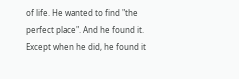of life. He wanted to find "the perfect place". And he found it. Except when he did, he found it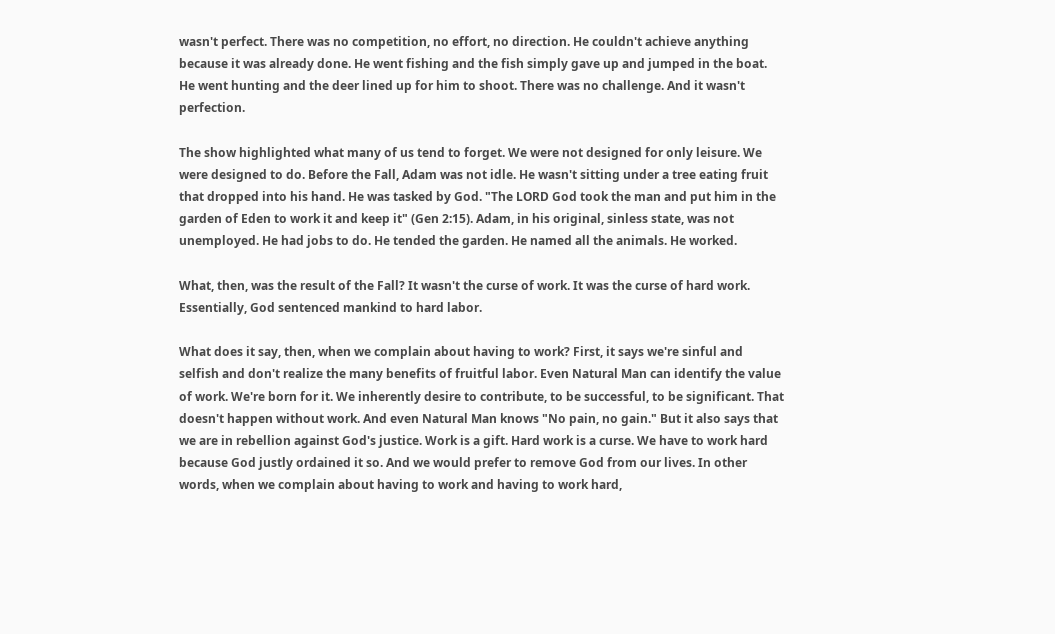wasn't perfect. There was no competition, no effort, no direction. He couldn't achieve anything because it was already done. He went fishing and the fish simply gave up and jumped in the boat. He went hunting and the deer lined up for him to shoot. There was no challenge. And it wasn't perfection.

The show highlighted what many of us tend to forget. We were not designed for only leisure. We were designed to do. Before the Fall, Adam was not idle. He wasn't sitting under a tree eating fruit that dropped into his hand. He was tasked by God. "The LORD God took the man and put him in the garden of Eden to work it and keep it" (Gen 2:15). Adam, in his original, sinless state, was not unemployed. He had jobs to do. He tended the garden. He named all the animals. He worked.

What, then, was the result of the Fall? It wasn't the curse of work. It was the curse of hard work. Essentially, God sentenced mankind to hard labor.

What does it say, then, when we complain about having to work? First, it says we're sinful and selfish and don't realize the many benefits of fruitful labor. Even Natural Man can identify the value of work. We're born for it. We inherently desire to contribute, to be successful, to be significant. That doesn't happen without work. And even Natural Man knows "No pain, no gain." But it also says that we are in rebellion against God's justice. Work is a gift. Hard work is a curse. We have to work hard because God justly ordained it so. And we would prefer to remove God from our lives. In other words, when we complain about having to work and having to work hard,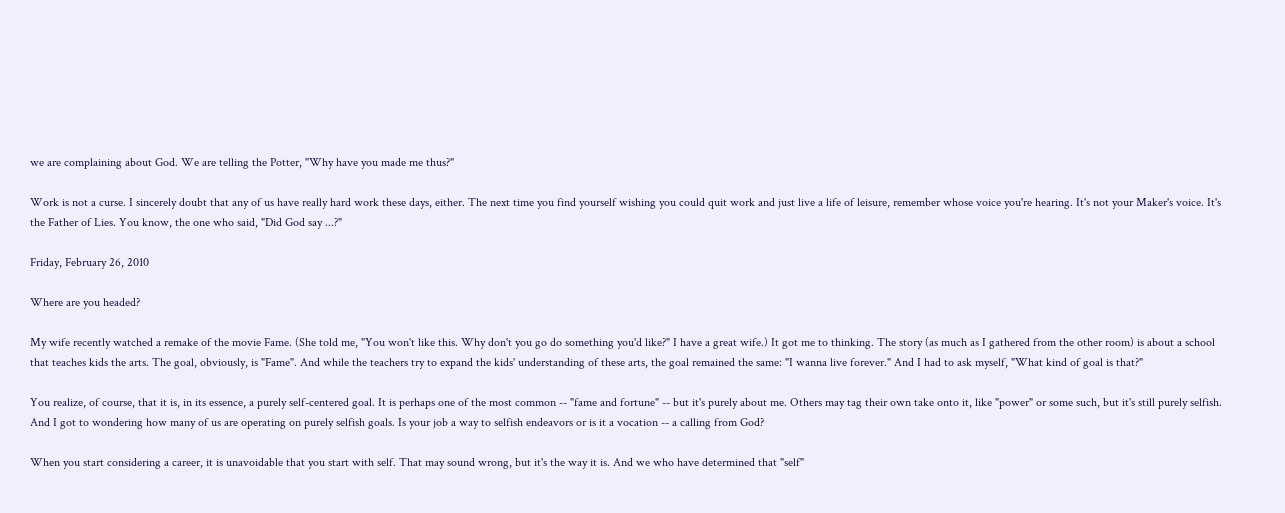we are complaining about God. We are telling the Potter, "Why have you made me thus?"

Work is not a curse. I sincerely doubt that any of us have really hard work these days, either. The next time you find yourself wishing you could quit work and just live a life of leisure, remember whose voice you're hearing. It's not your Maker's voice. It's the Father of Lies. You know, the one who said, "Did God say ...?"

Friday, February 26, 2010

Where are you headed?

My wife recently watched a remake of the movie Fame. (She told me, "You won't like this. Why don't you go do something you'd like?" I have a great wife.) It got me to thinking. The story (as much as I gathered from the other room) is about a school that teaches kids the arts. The goal, obviously, is "Fame". And while the teachers try to expand the kids' understanding of these arts, the goal remained the same: "I wanna live forever." And I had to ask myself, "What kind of goal is that?"

You realize, of course, that it is, in its essence, a purely self-centered goal. It is perhaps one of the most common -- "fame and fortune" -- but it's purely about me. Others may tag their own take onto it, like "power" or some such, but it's still purely selfish. And I got to wondering how many of us are operating on purely selfish goals. Is your job a way to selfish endeavors or is it a vocation -- a calling from God?

When you start considering a career, it is unavoidable that you start with self. That may sound wrong, but it's the way it is. And we who have determined that "self"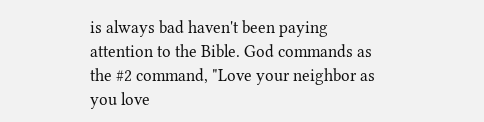is always bad haven't been paying attention to the Bible. God commands as the #2 command, "Love your neighbor as you love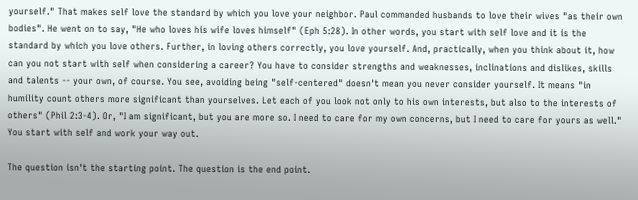yourself." That makes self love the standard by which you love your neighbor. Paul commanded husbands to love their wives "as their own bodies". He went on to say, "He who loves his wife loves himself" (Eph 5:28). In other words, you start with self love and it is the standard by which you love others. Further, in loving others correctly, you love yourself. And, practically, when you think about it, how can you not start with self when considering a career? You have to consider strengths and weaknesses, inclinations and dislikes, skills and talents -- your own, of course. You see, avoiding being "self-centered" doesn't mean you never consider yourself. It means "in humility count others more significant than yourselves. Let each of you look not only to his own interests, but also to the interests of others" (Phil 2:3-4). Or, "I am significant, but you are more so. I need to care for my own concerns, but I need to care for yours as well." You start with self and work your way out.

The question isn't the starting point. The question is the end point.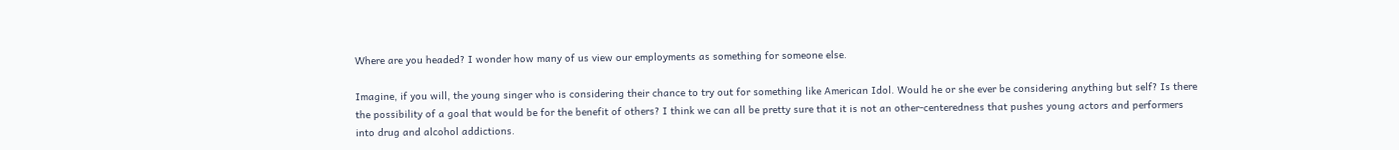Where are you headed? I wonder how many of us view our employments as something for someone else.

Imagine, if you will, the young singer who is considering their chance to try out for something like American Idol. Would he or she ever be considering anything but self? Is there the possibility of a goal that would be for the benefit of others? I think we can all be pretty sure that it is not an other-centeredness that pushes young actors and performers into drug and alcohol addictions.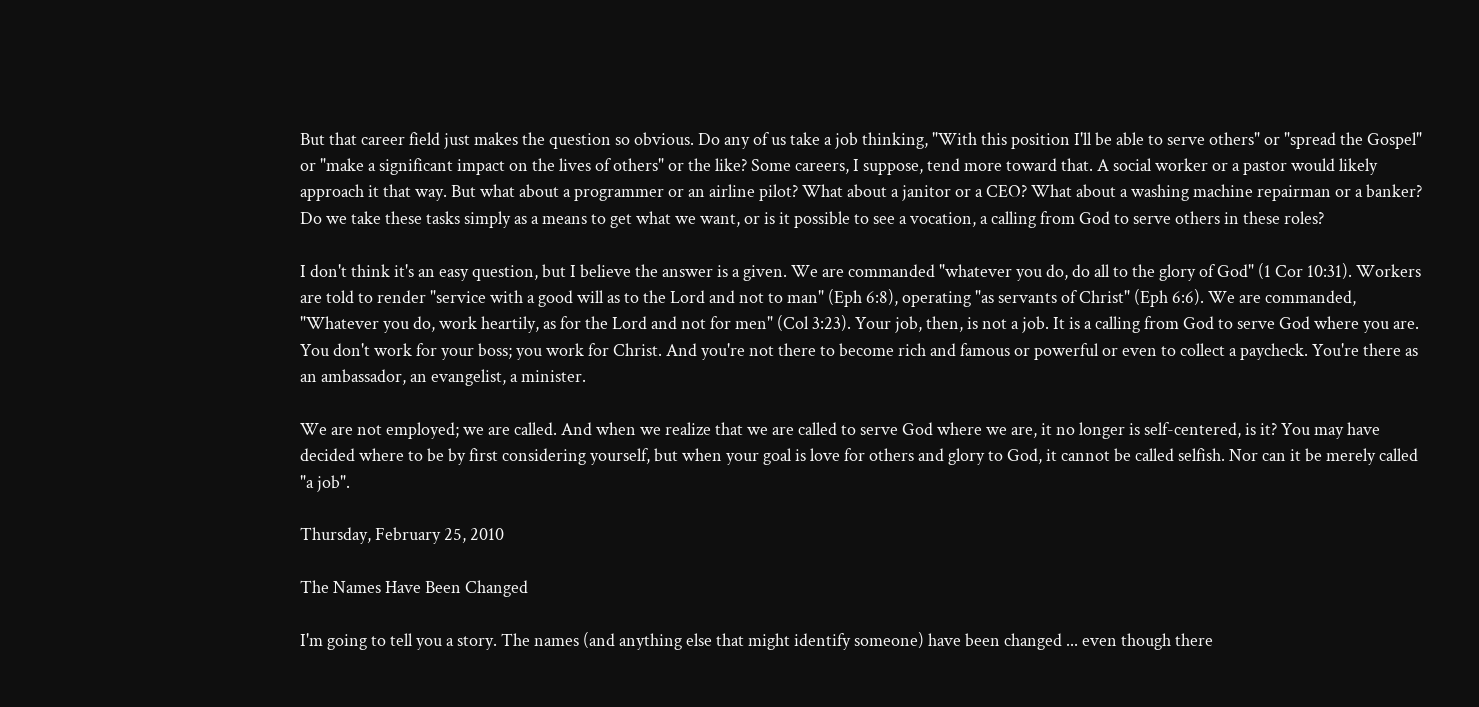But that career field just makes the question so obvious. Do any of us take a job thinking, "With this position I'll be able to serve others" or "spread the Gospel" or "make a significant impact on the lives of others" or the like? Some careers, I suppose, tend more toward that. A social worker or a pastor would likely approach it that way. But what about a programmer or an airline pilot? What about a janitor or a CEO? What about a washing machine repairman or a banker? Do we take these tasks simply as a means to get what we want, or is it possible to see a vocation, a calling from God to serve others in these roles?

I don't think it's an easy question, but I believe the answer is a given. We are commanded "whatever you do, do all to the glory of God" (1 Cor 10:31). Workers are told to render "service with a good will as to the Lord and not to man" (Eph 6:8), operating "as servants of Christ" (Eph 6:6). We are commanded, "Whatever you do, work heartily, as for the Lord and not for men" (Col 3:23). Your job, then, is not a job. It is a calling from God to serve God where you are. You don't work for your boss; you work for Christ. And you're not there to become rich and famous or powerful or even to collect a paycheck. You're there as an ambassador, an evangelist, a minister.

We are not employed; we are called. And when we realize that we are called to serve God where we are, it no longer is self-centered, is it? You may have decided where to be by first considering yourself, but when your goal is love for others and glory to God, it cannot be called selfish. Nor can it be merely called "a job".

Thursday, February 25, 2010

The Names Have Been Changed

I'm going to tell you a story. The names (and anything else that might identify someone) have been changed ... even though there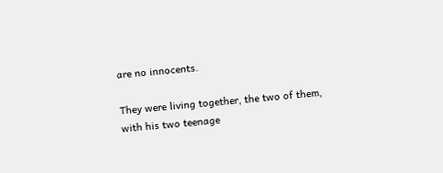are no innocents.

They were living together, the two of them, with his two teenage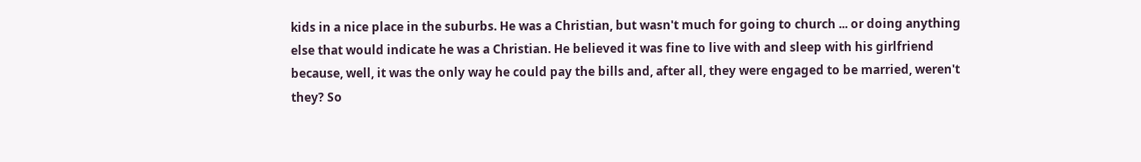kids in a nice place in the suburbs. He was a Christian, but wasn't much for going to church ... or doing anything else that would indicate he was a Christian. He believed it was fine to live with and sleep with his girlfriend because, well, it was the only way he could pay the bills and, after all, they were engaged to be married, weren't they? So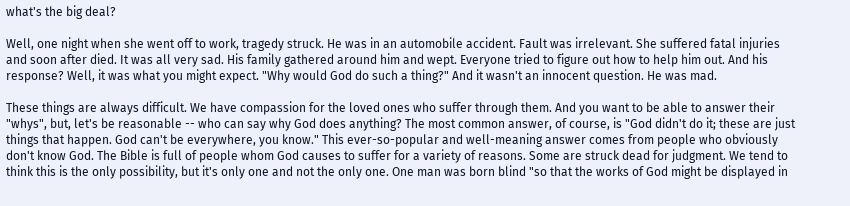what's the big deal?

Well, one night when she went off to work, tragedy struck. He was in an automobile accident. Fault was irrelevant. She suffered fatal injuries and soon after died. It was all very sad. His family gathered around him and wept. Everyone tried to figure out how to help him out. And his response? Well, it was what you might expect. "Why would God do such a thing?" And it wasn't an innocent question. He was mad.

These things are always difficult. We have compassion for the loved ones who suffer through them. And you want to be able to answer their "whys", but, let's be reasonable -- who can say why God does anything? The most common answer, of course, is "God didn't do it; these are just things that happen. God can't be everywhere, you know." This ever-so-popular and well-meaning answer comes from people who obviously don't know God. The Bible is full of people whom God causes to suffer for a variety of reasons. Some are struck dead for judgment. We tend to think this is the only possibility, but it's only one and not the only one. One man was born blind "so that the works of God might be displayed in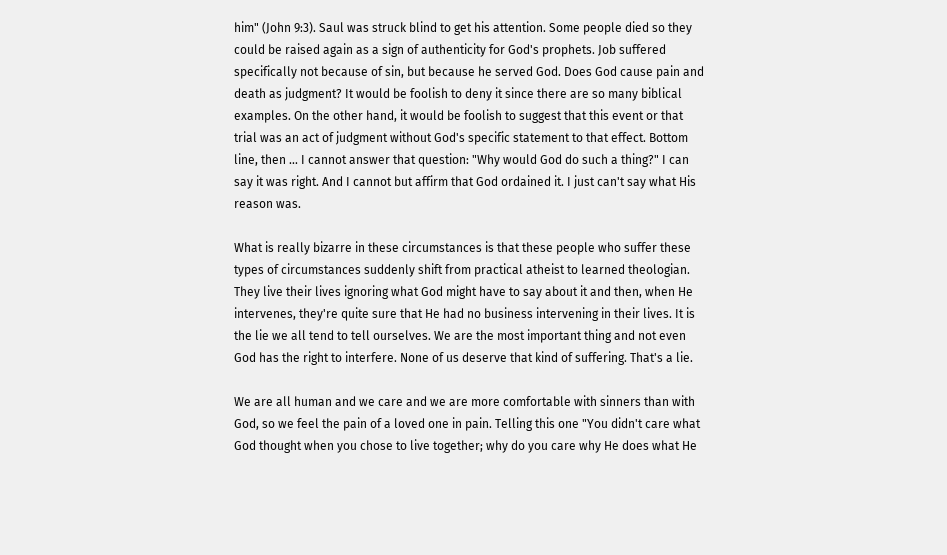him" (John 9:3). Saul was struck blind to get his attention. Some people died so they could be raised again as a sign of authenticity for God's prophets. Job suffered specifically not because of sin, but because he served God. Does God cause pain and death as judgment? It would be foolish to deny it since there are so many biblical examples. On the other hand, it would be foolish to suggest that this event or that trial was an act of judgment without God's specific statement to that effect. Bottom line, then ... I cannot answer that question: "Why would God do such a thing?" I can say it was right. And I cannot but affirm that God ordained it. I just can't say what His reason was.

What is really bizarre in these circumstances is that these people who suffer these types of circumstances suddenly shift from practical atheist to learned theologian. They live their lives ignoring what God might have to say about it and then, when He intervenes, they're quite sure that He had no business intervening in their lives. It is the lie we all tend to tell ourselves. We are the most important thing and not even God has the right to interfere. None of us deserve that kind of suffering. That's a lie.

We are all human and we care and we are more comfortable with sinners than with God, so we feel the pain of a loved one in pain. Telling this one "You didn't care what God thought when you chose to live together; why do you care why He does what He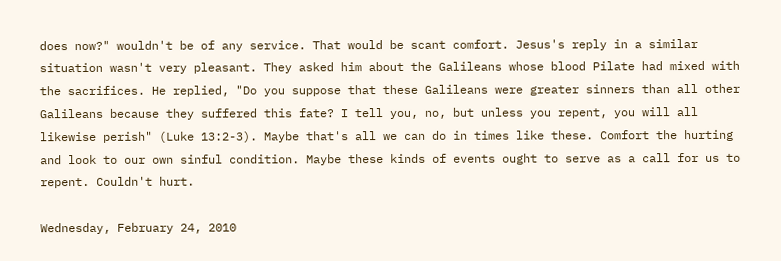does now?" wouldn't be of any service. That would be scant comfort. Jesus's reply in a similar situation wasn't very pleasant. They asked him about the Galileans whose blood Pilate had mixed with the sacrifices. He replied, "Do you suppose that these Galileans were greater sinners than all other Galileans because they suffered this fate? I tell you, no, but unless you repent, you will all likewise perish" (Luke 13:2-3). Maybe that's all we can do in times like these. Comfort the hurting and look to our own sinful condition. Maybe these kinds of events ought to serve as a call for us to repent. Couldn't hurt.

Wednesday, February 24, 2010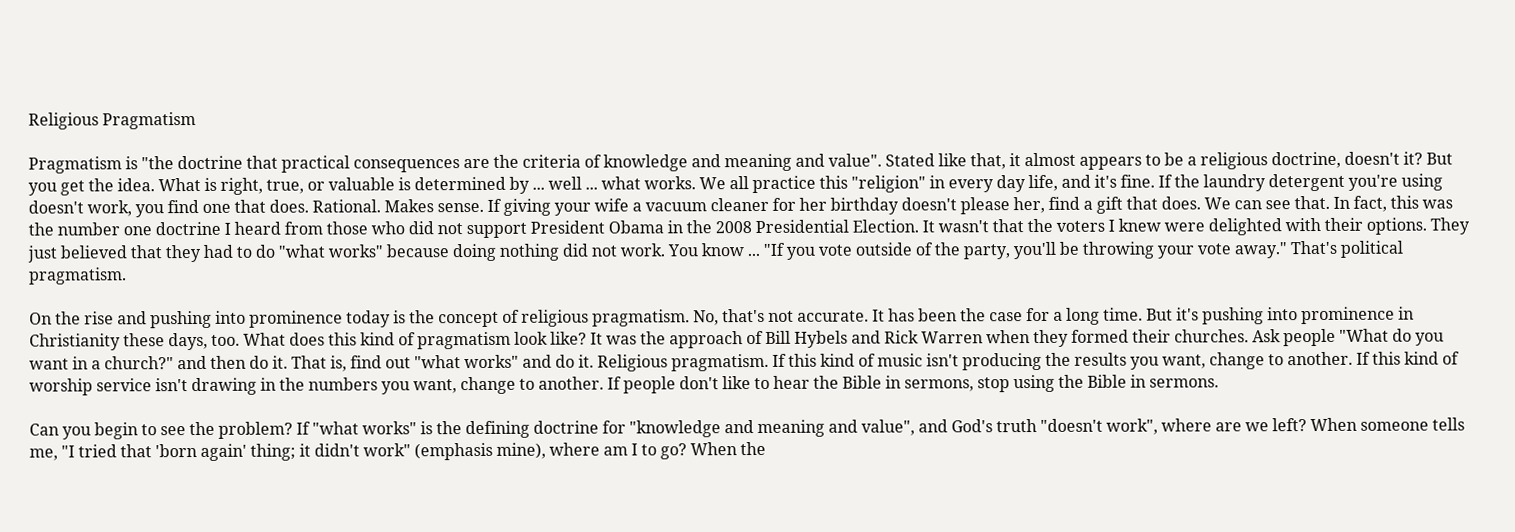Religious Pragmatism

Pragmatism is "the doctrine that practical consequences are the criteria of knowledge and meaning and value". Stated like that, it almost appears to be a religious doctrine, doesn't it? But you get the idea. What is right, true, or valuable is determined by ... well ... what works. We all practice this "religion" in every day life, and it's fine. If the laundry detergent you're using doesn't work, you find one that does. Rational. Makes sense. If giving your wife a vacuum cleaner for her birthday doesn't please her, find a gift that does. We can see that. In fact, this was the number one doctrine I heard from those who did not support President Obama in the 2008 Presidential Election. It wasn't that the voters I knew were delighted with their options. They just believed that they had to do "what works" because doing nothing did not work. You know ... "If you vote outside of the party, you'll be throwing your vote away." That's political pragmatism.

On the rise and pushing into prominence today is the concept of religious pragmatism. No, that's not accurate. It has been the case for a long time. But it's pushing into prominence in Christianity these days, too. What does this kind of pragmatism look like? It was the approach of Bill Hybels and Rick Warren when they formed their churches. Ask people "What do you want in a church?" and then do it. That is, find out "what works" and do it. Religious pragmatism. If this kind of music isn't producing the results you want, change to another. If this kind of worship service isn't drawing in the numbers you want, change to another. If people don't like to hear the Bible in sermons, stop using the Bible in sermons.

Can you begin to see the problem? If "what works" is the defining doctrine for "knowledge and meaning and value", and God's truth "doesn't work", where are we left? When someone tells me, "I tried that 'born again' thing; it didn't work" (emphasis mine), where am I to go? When the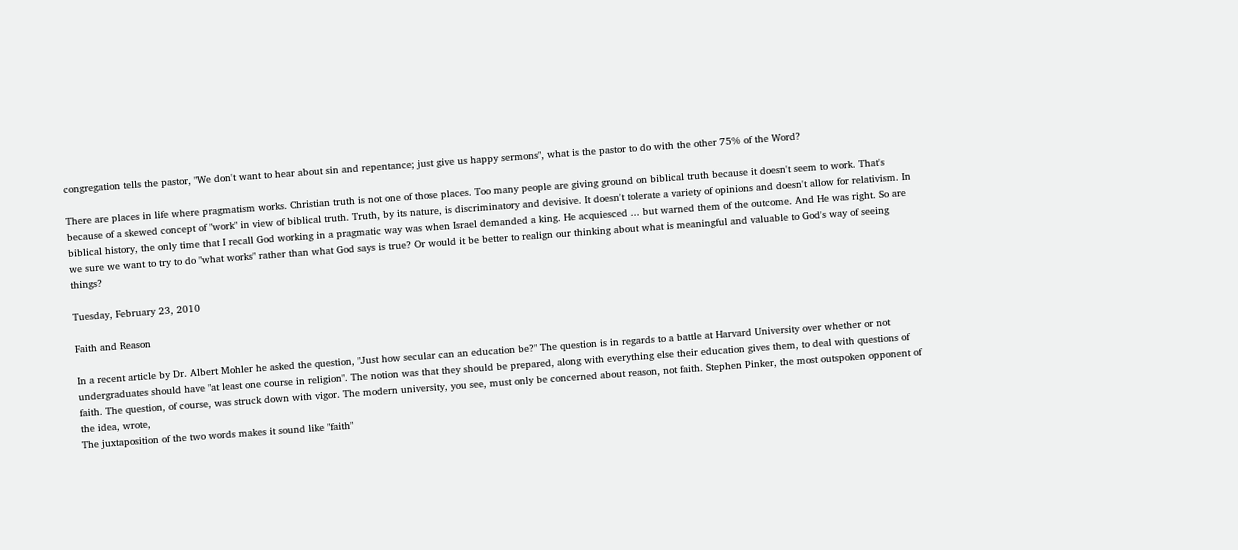congregation tells the pastor, "We don't want to hear about sin and repentance; just give us happy sermons", what is the pastor to do with the other 75% of the Word?

There are places in life where pragmatism works. Christian truth is not one of those places. Too many people are giving ground on biblical truth because it doesn't seem to work. That's because of a skewed concept of "work" in view of biblical truth. Truth, by its nature, is discriminatory and devisive. It doesn't tolerate a variety of opinions and doesn't allow for relativism. In biblical history, the only time that I recall God working in a pragmatic way was when Israel demanded a king. He acquiesced ... but warned them of the outcome. And He was right. So are we sure we want to try to do "what works" rather than what God says is true? Or would it be better to realign our thinking about what is meaningful and valuable to God's way of seeing things?

Tuesday, February 23, 2010

Faith and Reason

In a recent article by Dr. Albert Mohler he asked the question, "Just how secular can an education be?" The question is in regards to a battle at Harvard University over whether or not undergraduates should have "at least one course in religion". The notion was that they should be prepared, along with everything else their education gives them, to deal with questions of faith. The question, of course, was struck down with vigor. The modern university, you see, must only be concerned about reason, not faith. Stephen Pinker, the most outspoken opponent of the idea, wrote,
The juxtaposition of the two words makes it sound like "faith"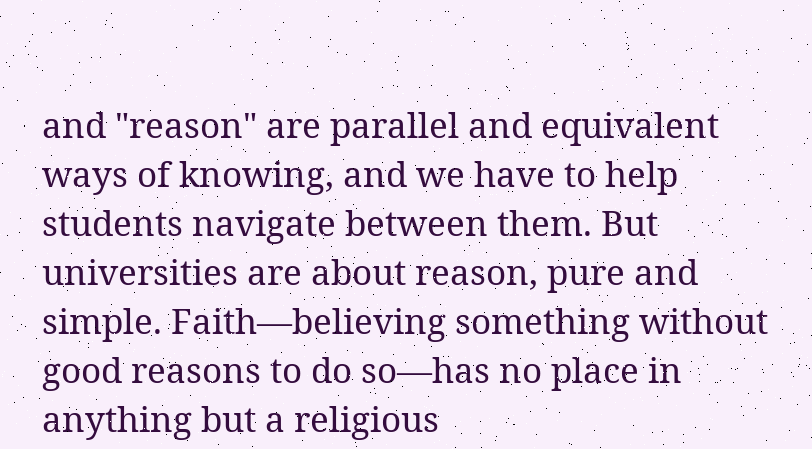and "reason" are parallel and equivalent ways of knowing, and we have to help students navigate between them. But universities are about reason, pure and simple. Faith—believing something without good reasons to do so—has no place in anything but a religious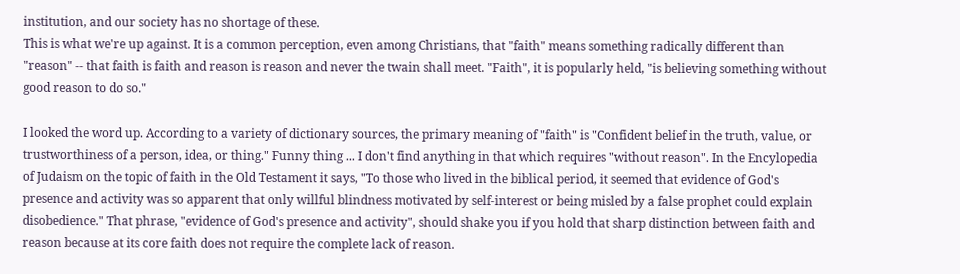institution, and our society has no shortage of these.
This is what we're up against. It is a common perception, even among Christians, that "faith" means something radically different than "reason" -- that faith is faith and reason is reason and never the twain shall meet. "Faith", it is popularly held, "is believing something without good reason to do so."

I looked the word up. According to a variety of dictionary sources, the primary meaning of "faith" is "Confident belief in the truth, value, or trustworthiness of a person, idea, or thing." Funny thing ... I don't find anything in that which requires "without reason". In the Encylopedia of Judaism on the topic of faith in the Old Testament it says, "To those who lived in the biblical period, it seemed that evidence of God's presence and activity was so apparent that only willful blindness motivated by self-interest or being misled by a false prophet could explain disobedience." That phrase, "evidence of God's presence and activity", should shake you if you hold that sharp distinction between faith and reason because at its core faith does not require the complete lack of reason.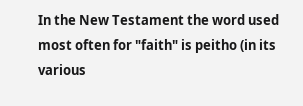In the New Testament the word used most often for "faith" is peitho (in its various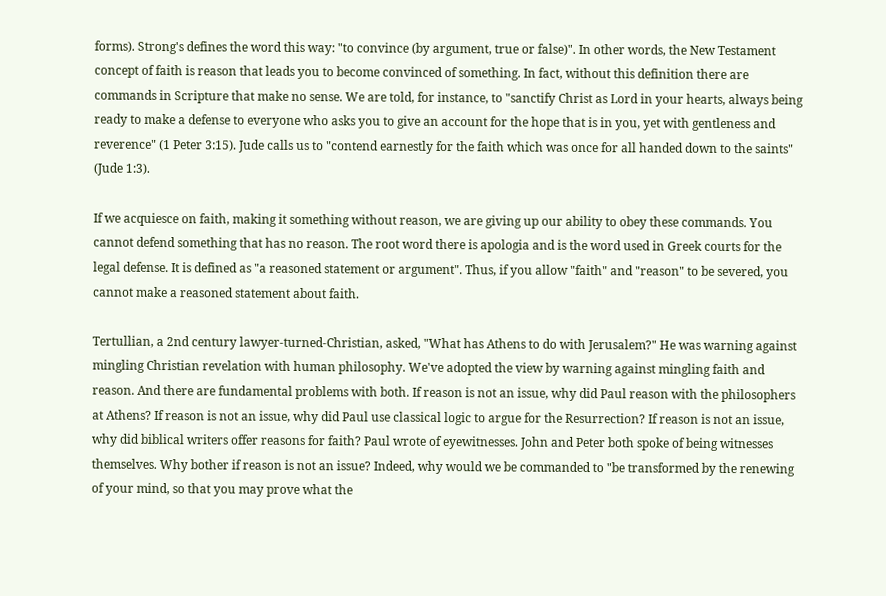forms). Strong's defines the word this way: "to convince (by argument, true or false)". In other words, the New Testament concept of faith is reason that leads you to become convinced of something. In fact, without this definition there are commands in Scripture that make no sense. We are told, for instance, to "sanctify Christ as Lord in your hearts, always being ready to make a defense to everyone who asks you to give an account for the hope that is in you, yet with gentleness and reverence" (1 Peter 3:15). Jude calls us to "contend earnestly for the faith which was once for all handed down to the saints" (Jude 1:3).

If we acquiesce on faith, making it something without reason, we are giving up our ability to obey these commands. You cannot defend something that has no reason. The root word there is apologia and is the word used in Greek courts for the legal defense. It is defined as "a reasoned statement or argument". Thus, if you allow "faith" and "reason" to be severed, you cannot make a reasoned statement about faith.

Tertullian, a 2nd century lawyer-turned-Christian, asked, "What has Athens to do with Jerusalem?" He was warning against mingling Christian revelation with human philosophy. We've adopted the view by warning against mingling faith and reason. And there are fundamental problems with both. If reason is not an issue, why did Paul reason with the philosophers at Athens? If reason is not an issue, why did Paul use classical logic to argue for the Resurrection? If reason is not an issue, why did biblical writers offer reasons for faith? Paul wrote of eyewitnesses. John and Peter both spoke of being witnesses themselves. Why bother if reason is not an issue? Indeed, why would we be commanded to "be transformed by the renewing of your mind, so that you may prove what the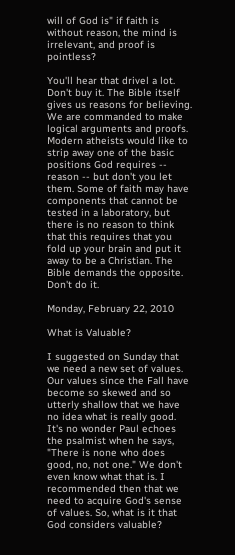will of God is" if faith is without reason, the mind is irrelevant, and proof is pointless?

You'll hear that drivel a lot. Don't buy it. The Bible itself gives us reasons for believing. We are commanded to make logical arguments and proofs. Modern atheists would like to strip away one of the basic positions God requires -- reason -- but don't you let them. Some of faith may have components that cannot be tested in a laboratory, but there is no reason to think that this requires that you fold up your brain and put it away to be a Christian. The Bible demands the opposite. Don't do it.

Monday, February 22, 2010

What is Valuable?

I suggested on Sunday that we need a new set of values. Our values since the Fall have become so skewed and so utterly shallow that we have no idea what is really good. It's no wonder Paul echoes the psalmist when he says, "There is none who does good, no, not one." We don't even know what that is. I recommended then that we need to acquire God's sense of values. So, what is it that God considers valuable?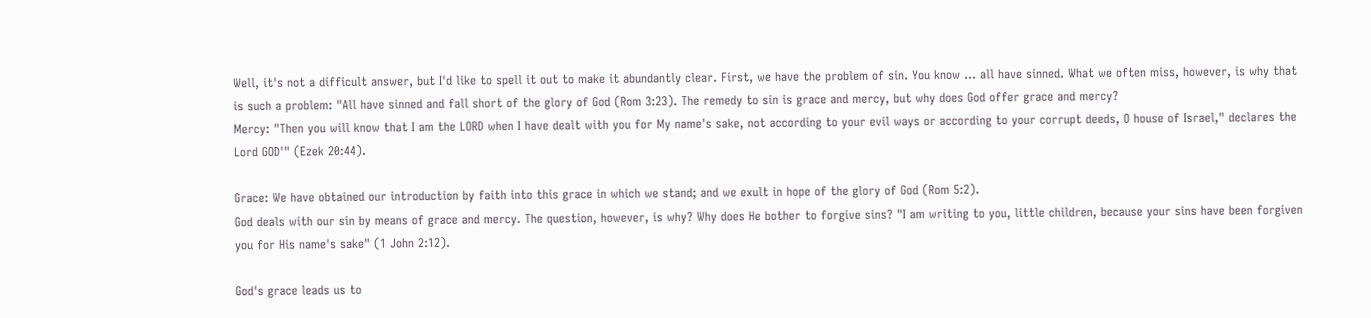Well, it's not a difficult answer, but I'd like to spell it out to make it abundantly clear. First, we have the problem of sin. You know ... all have sinned. What we often miss, however, is why that is such a problem: "All have sinned and fall short of the glory of God (Rom 3:23). The remedy to sin is grace and mercy, but why does God offer grace and mercy?
Mercy: "Then you will know that I am the LORD when I have dealt with you for My name's sake, not according to your evil ways or according to your corrupt deeds, O house of Israel," declares the Lord GOD'" (Ezek 20:44).

Grace: We have obtained our introduction by faith into this grace in which we stand; and we exult in hope of the glory of God (Rom 5:2).
God deals with our sin by means of grace and mercy. The question, however, is why? Why does He bother to forgive sins? "I am writing to you, little children, because your sins have been forgiven you for His name's sake" (1 John 2:12).

God's grace leads us to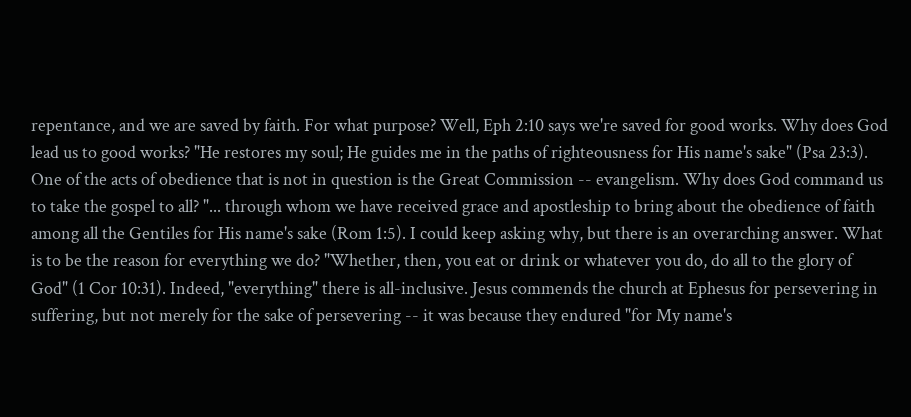repentance, and we are saved by faith. For what purpose? Well, Eph 2:10 says we're saved for good works. Why does God lead us to good works? "He restores my soul; He guides me in the paths of righteousness for His name's sake" (Psa 23:3). One of the acts of obedience that is not in question is the Great Commission -- evangelism. Why does God command us to take the gospel to all? "... through whom we have received grace and apostleship to bring about the obedience of faith among all the Gentiles for His name's sake (Rom 1:5). I could keep asking why, but there is an overarching answer. What is to be the reason for everything we do? "Whether, then, you eat or drink or whatever you do, do all to the glory of God" (1 Cor 10:31). Indeed, "everything" there is all-inclusive. Jesus commends the church at Ephesus for persevering in suffering, but not merely for the sake of persevering -- it was because they endured "for My name's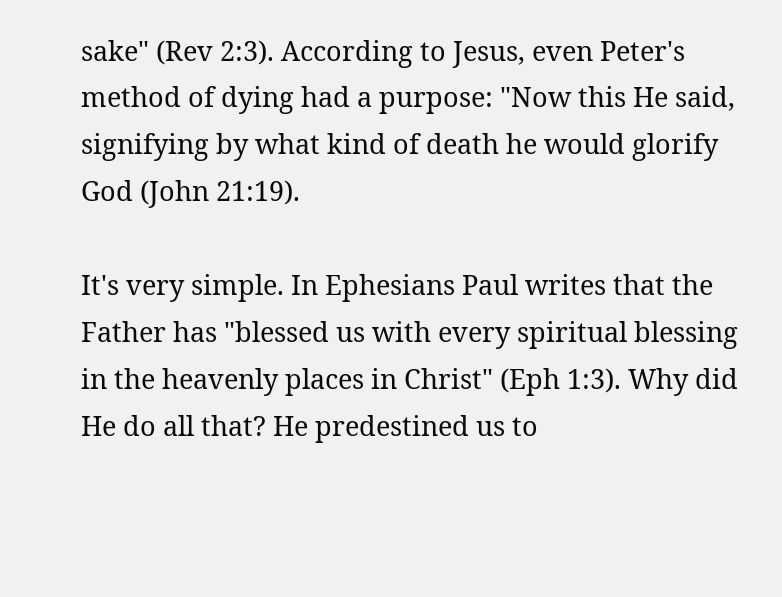sake" (Rev 2:3). According to Jesus, even Peter's method of dying had a purpose: "Now this He said, signifying by what kind of death he would glorify God (John 21:19).

It's very simple. In Ephesians Paul writes that the Father has "blessed us with every spiritual blessing in the heavenly places in Christ" (Eph 1:3). Why did He do all that? He predestined us to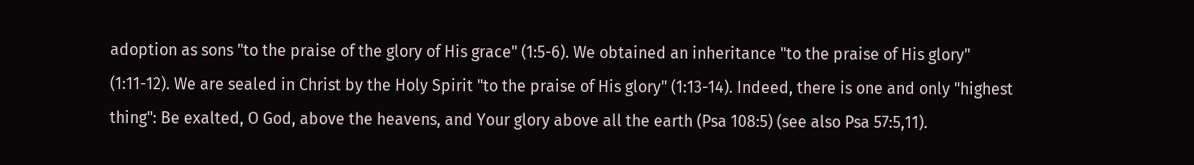adoption as sons "to the praise of the glory of His grace" (1:5-6). We obtained an inheritance "to the praise of His glory" (1:11-12). We are sealed in Christ by the Holy Spirit "to the praise of His glory" (1:13-14). Indeed, there is one and only "highest thing": Be exalted, O God, above the heavens, and Your glory above all the earth (Psa 108:5) (see also Psa 57:5,11).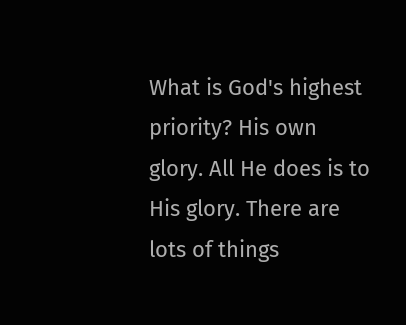What is God's highest priority? His own glory. All He does is to His glory. There are lots of things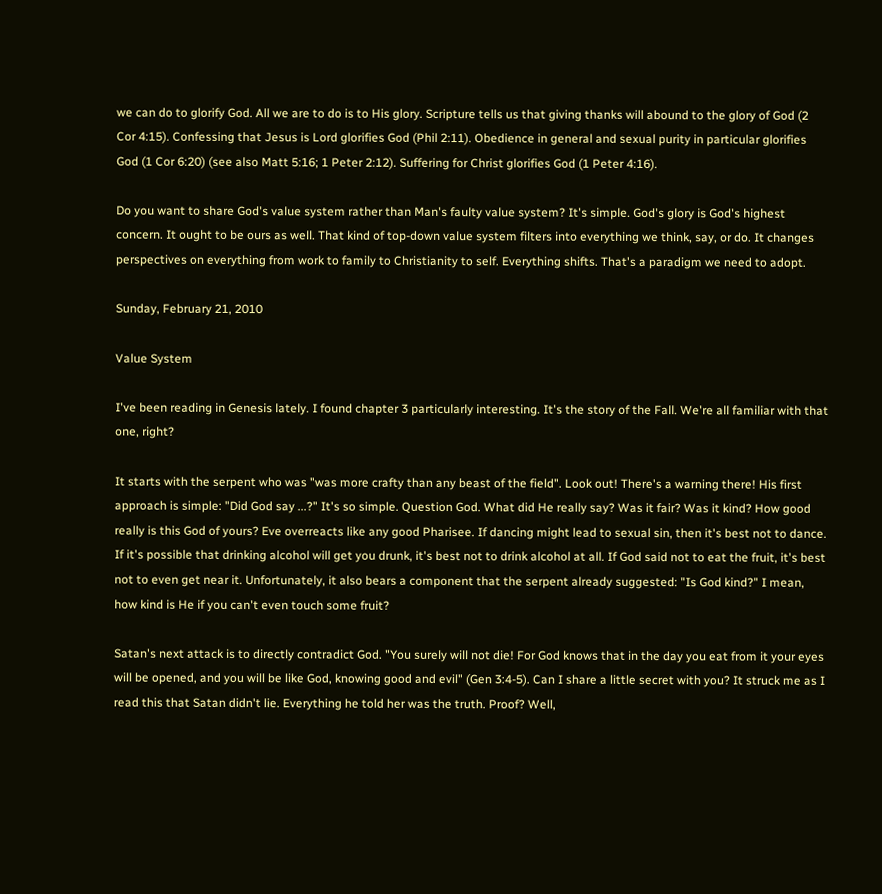we can do to glorify God. All we are to do is to His glory. Scripture tells us that giving thanks will abound to the glory of God (2 Cor 4:15). Confessing that Jesus is Lord glorifies God (Phil 2:11). Obedience in general and sexual purity in particular glorifies God (1 Cor 6:20) (see also Matt 5:16; 1 Peter 2:12). Suffering for Christ glorifies God (1 Peter 4:16).

Do you want to share God's value system rather than Man's faulty value system? It's simple. God's glory is God's highest concern. It ought to be ours as well. That kind of top-down value system filters into everything we think, say, or do. It changes perspectives on everything from work to family to Christianity to self. Everything shifts. That's a paradigm we need to adopt.

Sunday, February 21, 2010

Value System

I've been reading in Genesis lately. I found chapter 3 particularly interesting. It's the story of the Fall. We're all familiar with that one, right?

It starts with the serpent who was "was more crafty than any beast of the field". Look out! There's a warning there! His first approach is simple: "Did God say ...?" It's so simple. Question God. What did He really say? Was it fair? Was it kind? How good really is this God of yours? Eve overreacts like any good Pharisee. If dancing might lead to sexual sin, then it's best not to dance. If it's possible that drinking alcohol will get you drunk, it's best not to drink alcohol at all. If God said not to eat the fruit, it's best not to even get near it. Unfortunately, it also bears a component that the serpent already suggested: "Is God kind?" I mean, how kind is He if you can't even touch some fruit?

Satan's next attack is to directly contradict God. "You surely will not die! For God knows that in the day you eat from it your eyes will be opened, and you will be like God, knowing good and evil" (Gen 3:4-5). Can I share a little secret with you? It struck me as I read this that Satan didn't lie. Everything he told her was the truth. Proof? Well,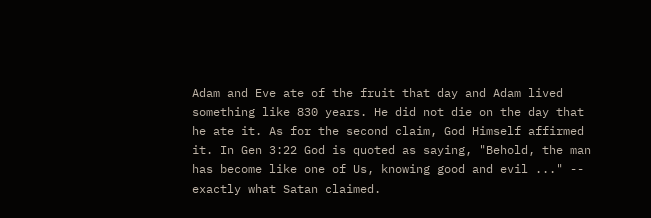Adam and Eve ate of the fruit that day and Adam lived something like 830 years. He did not die on the day that he ate it. As for the second claim, God Himself affirmed it. In Gen 3:22 God is quoted as saying, "Behold, the man has become like one of Us, knowing good and evil ..." -- exactly what Satan claimed.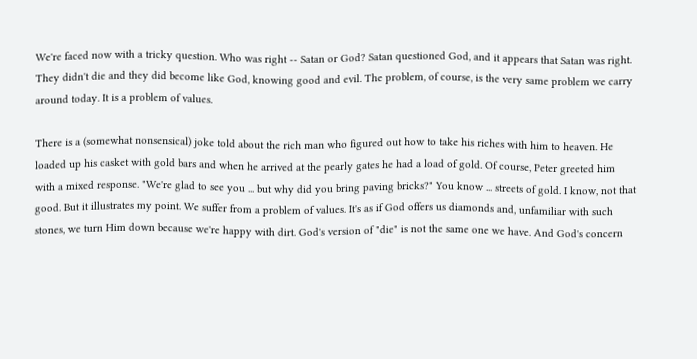We're faced now with a tricky question. Who was right -- Satan or God? Satan questioned God, and it appears that Satan was right. They didn't die and they did become like God, knowing good and evil. The problem, of course, is the very same problem we carry around today. It is a problem of values.

There is a (somewhat nonsensical) joke told about the rich man who figured out how to take his riches with him to heaven. He loaded up his casket with gold bars and when he arrived at the pearly gates he had a load of gold. Of course, Peter greeted him with a mixed response. "We're glad to see you ... but why did you bring paving bricks?" You know ... streets of gold. I know, not that good. But it illustrates my point. We suffer from a problem of values. It's as if God offers us diamonds and, unfamiliar with such stones, we turn Him down because we're happy with dirt. God's version of "die" is not the same one we have. And God's concern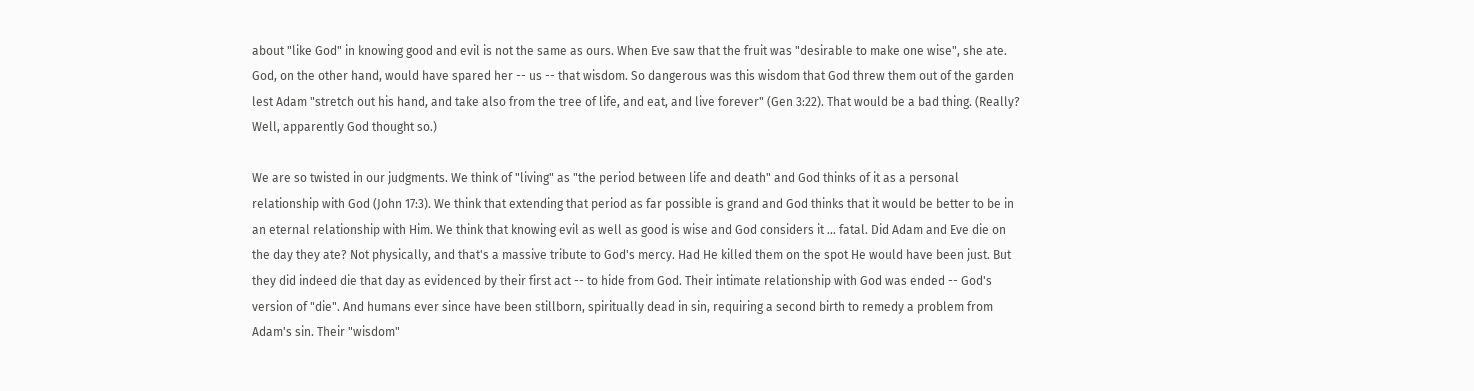about "like God" in knowing good and evil is not the same as ours. When Eve saw that the fruit was "desirable to make one wise", she ate. God, on the other hand, would have spared her -- us -- that wisdom. So dangerous was this wisdom that God threw them out of the garden lest Adam "stretch out his hand, and take also from the tree of life, and eat, and live forever" (Gen 3:22). That would be a bad thing. (Really? Well, apparently God thought so.)

We are so twisted in our judgments. We think of "living" as "the period between life and death" and God thinks of it as a personal relationship with God (John 17:3). We think that extending that period as far possible is grand and God thinks that it would be better to be in an eternal relationship with Him. We think that knowing evil as well as good is wise and God considers it ... fatal. Did Adam and Eve die on the day they ate? Not physically, and that's a massive tribute to God's mercy. Had He killed them on the spot He would have been just. But they did indeed die that day as evidenced by their first act -- to hide from God. Their intimate relationship with God was ended -- God's version of "die". And humans ever since have been stillborn, spiritually dead in sin, requiring a second birth to remedy a problem from Adam's sin. Their "wisdom"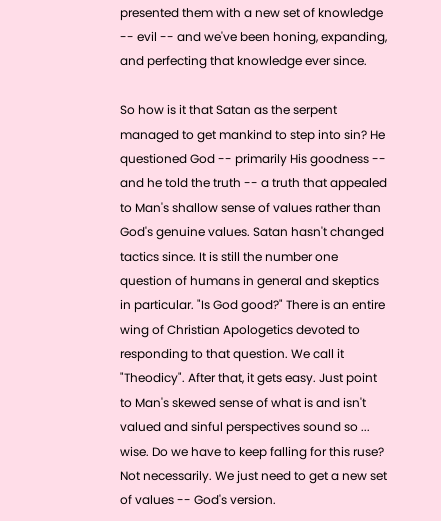presented them with a new set of knowledge -- evil -- and we've been honing, expanding, and perfecting that knowledge ever since.

So how is it that Satan as the serpent managed to get mankind to step into sin? He questioned God -- primarily His goodness -- and he told the truth -- a truth that appealed to Man's shallow sense of values rather than God's genuine values. Satan hasn't changed tactics since. It is still the number one question of humans in general and skeptics in particular. "Is God good?" There is an entire wing of Christian Apologetics devoted to responding to that question. We call it "Theodicy". After that, it gets easy. Just point to Man's skewed sense of what is and isn't valued and sinful perspectives sound so ... wise. Do we have to keep falling for this ruse? Not necessarily. We just need to get a new set of values -- God's version.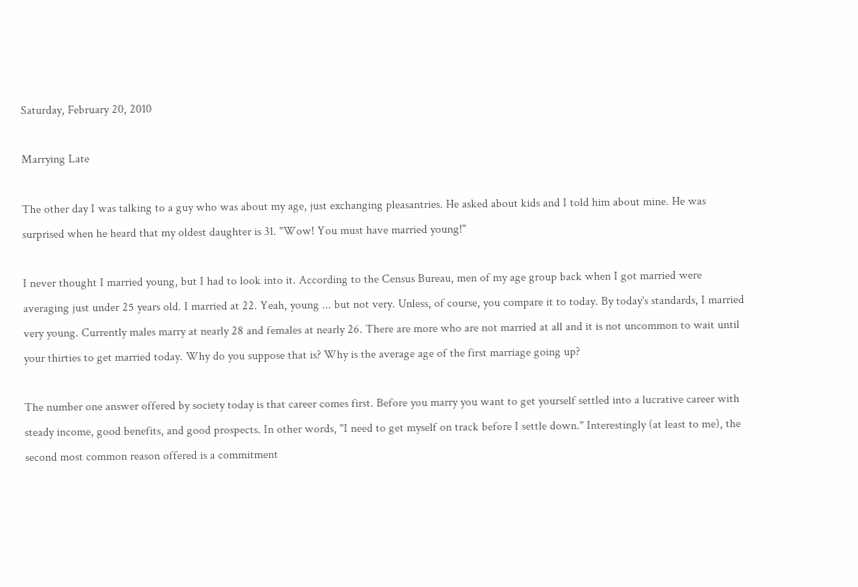Saturday, February 20, 2010

Marrying Late

The other day I was talking to a guy who was about my age, just exchanging pleasantries. He asked about kids and I told him about mine. He was surprised when he heard that my oldest daughter is 31. "Wow! You must have married young!"

I never thought I married young, but I had to look into it. According to the Census Bureau, men of my age group back when I got married were averaging just under 25 years old. I married at 22. Yeah, young ... but not very. Unless, of course, you compare it to today. By today's standards, I married very young. Currently males marry at nearly 28 and females at nearly 26. There are more who are not married at all and it is not uncommon to wait until your thirties to get married today. Why do you suppose that is? Why is the average age of the first marriage going up?

The number one answer offered by society today is that career comes first. Before you marry you want to get yourself settled into a lucrative career with steady income, good benefits, and good prospects. In other words, "I need to get myself on track before I settle down." Interestingly (at least to me), the second most common reason offered is a commitment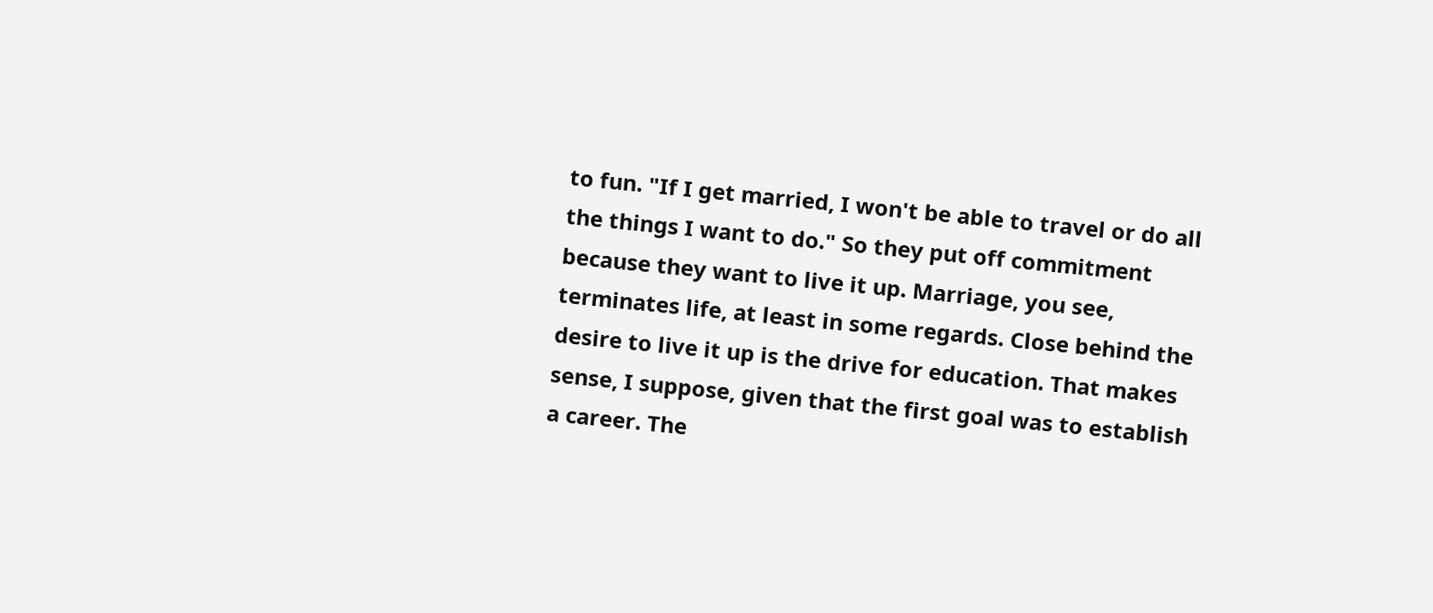to fun. "If I get married, I won't be able to travel or do all the things I want to do." So they put off commitment because they want to live it up. Marriage, you see, terminates life, at least in some regards. Close behind the desire to live it up is the drive for education. That makes sense, I suppose, given that the first goal was to establish a career. The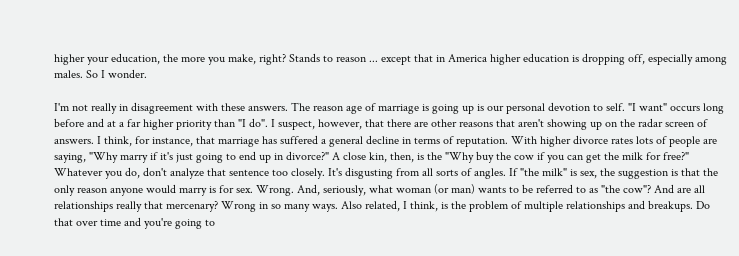higher your education, the more you make, right? Stands to reason ... except that in America higher education is dropping off, especially among males. So I wonder.

I'm not really in disagreement with these answers. The reason age of marriage is going up is our personal devotion to self. "I want" occurs long before and at a far higher priority than "I do". I suspect, however, that there are other reasons that aren't showing up on the radar screen of answers. I think, for instance, that marriage has suffered a general decline in terms of reputation. With higher divorce rates lots of people are saying, "Why marry if it's just going to end up in divorce?" A close kin, then, is the "Why buy the cow if you can get the milk for free?" Whatever you do, don't analyze that sentence too closely. It's disgusting from all sorts of angles. If "the milk" is sex, the suggestion is that the only reason anyone would marry is for sex. Wrong. And, seriously, what woman (or man) wants to be referred to as "the cow"? And are all relationships really that mercenary? Wrong in so many ways. Also related, I think, is the problem of multiple relationships and breakups. Do that over time and you're going to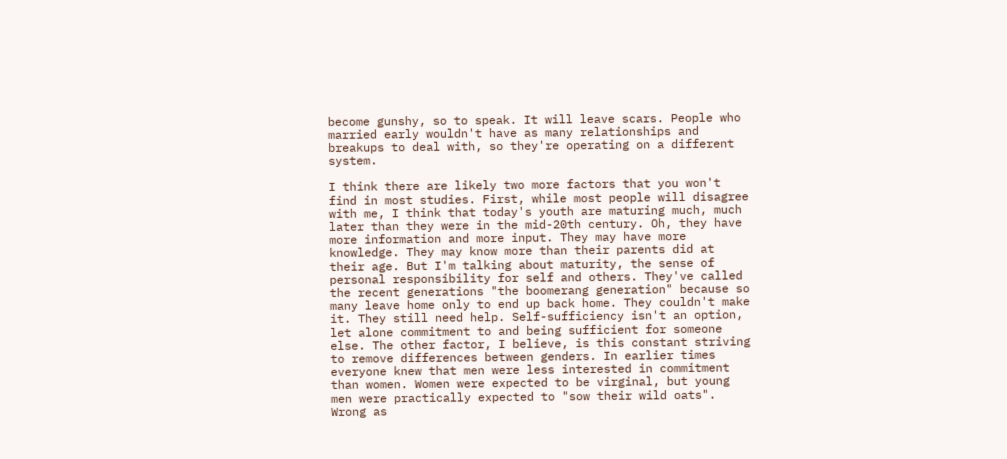become gunshy, so to speak. It will leave scars. People who married early wouldn't have as many relationships and breakups to deal with, so they're operating on a different system.

I think there are likely two more factors that you won't find in most studies. First, while most people will disagree with me, I think that today's youth are maturing much, much later than they were in the mid-20th century. Oh, they have more information and more input. They may have more knowledge. They may know more than their parents did at their age. But I'm talking about maturity, the sense of personal responsibility for self and others. They've called the recent generations "the boomerang generation" because so many leave home only to end up back home. They couldn't make it. They still need help. Self-sufficiency isn't an option, let alone commitment to and being sufficient for someone else. The other factor, I believe, is this constant striving to remove differences between genders. In earlier times everyone knew that men were less interested in commitment than women. Women were expected to be virginal, but young men were practically expected to "sow their wild oats". Wrong as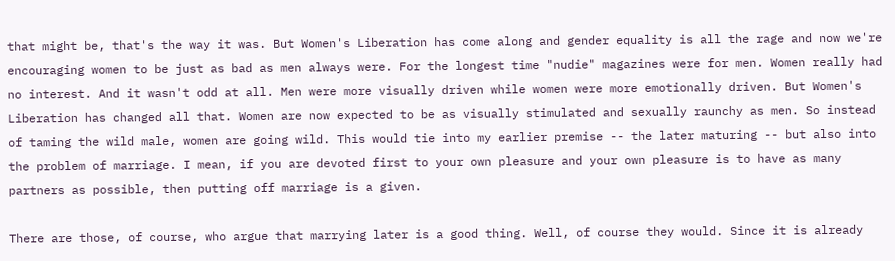that might be, that's the way it was. But Women's Liberation has come along and gender equality is all the rage and now we're encouraging women to be just as bad as men always were. For the longest time "nudie" magazines were for men. Women really had no interest. And it wasn't odd at all. Men were more visually driven while women were more emotionally driven. But Women's Liberation has changed all that. Women are now expected to be as visually stimulated and sexually raunchy as men. So instead of taming the wild male, women are going wild. This would tie into my earlier premise -- the later maturing -- but also into the problem of marriage. I mean, if you are devoted first to your own pleasure and your own pleasure is to have as many partners as possible, then putting off marriage is a given.

There are those, of course, who argue that marrying later is a good thing. Well, of course they would. Since it is already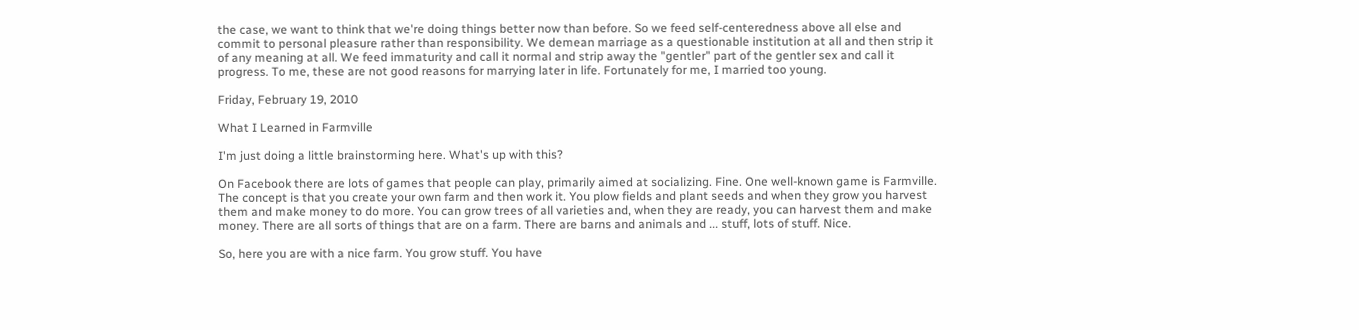the case, we want to think that we're doing things better now than before. So we feed self-centeredness above all else and commit to personal pleasure rather than responsibility. We demean marriage as a questionable institution at all and then strip it of any meaning at all. We feed immaturity and call it normal and strip away the "gentler" part of the gentler sex and call it progress. To me, these are not good reasons for marrying later in life. Fortunately for me, I married too young.

Friday, February 19, 2010

What I Learned in Farmville

I'm just doing a little brainstorming here. What's up with this?

On Facebook there are lots of games that people can play, primarily aimed at socializing. Fine. One well-known game is Farmville. The concept is that you create your own farm and then work it. You plow fields and plant seeds and when they grow you harvest them and make money to do more. You can grow trees of all varieties and, when they are ready, you can harvest them and make money. There are all sorts of things that are on a farm. There are barns and animals and ... stuff, lots of stuff. Nice.

So, here you are with a nice farm. You grow stuff. You have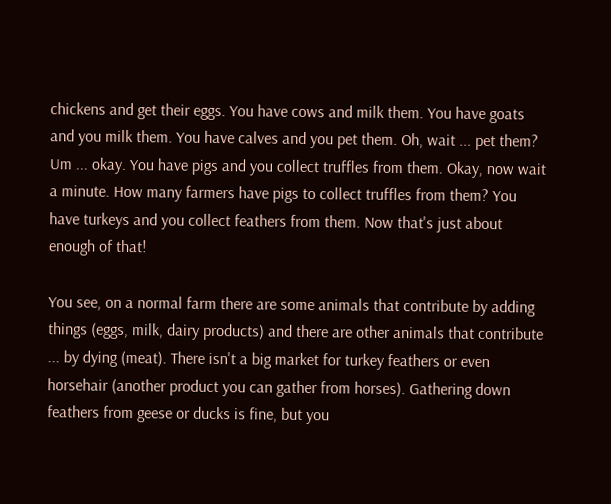chickens and get their eggs. You have cows and milk them. You have goats and you milk them. You have calves and you pet them. Oh, wait ... pet them? Um ... okay. You have pigs and you collect truffles from them. Okay, now wait a minute. How many farmers have pigs to collect truffles from them? You have turkeys and you collect feathers from them. Now that's just about enough of that!

You see, on a normal farm there are some animals that contribute by adding things (eggs, milk, dairy products) and there are other animals that contribute ... by dying (meat). There isn't a big market for turkey feathers or even horsehair (another product you can gather from horses). Gathering down feathers from geese or ducks is fine, but you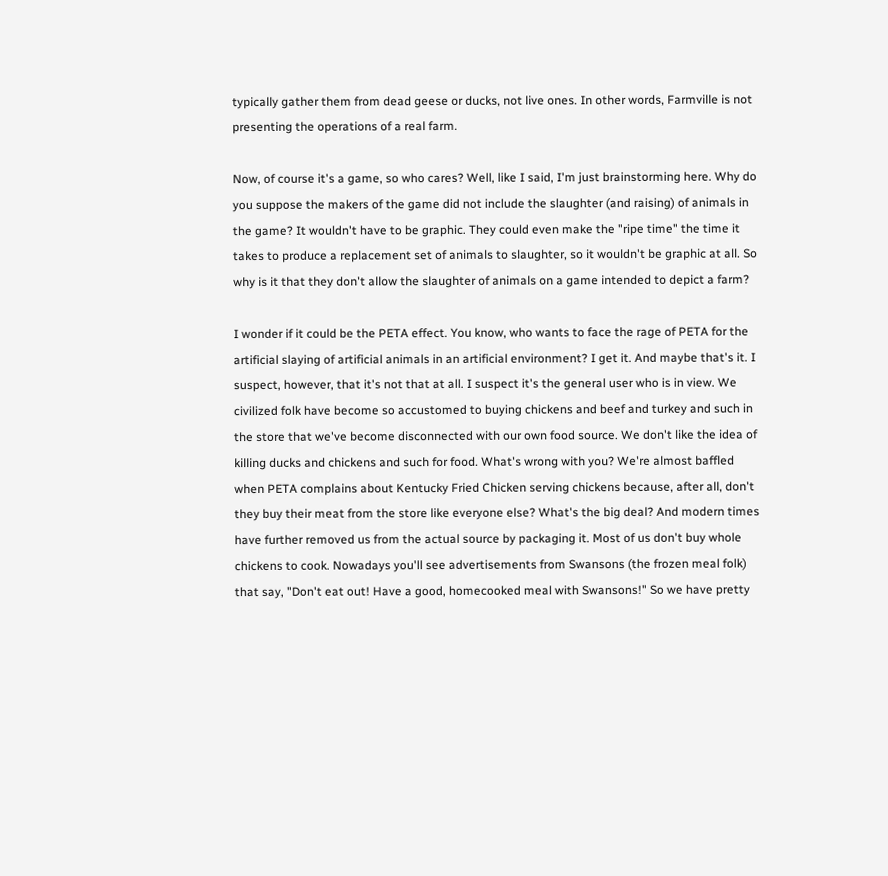typically gather them from dead geese or ducks, not live ones. In other words, Farmville is not presenting the operations of a real farm.

Now, of course it's a game, so who cares? Well, like I said, I'm just brainstorming here. Why do you suppose the makers of the game did not include the slaughter (and raising) of animals in the game? It wouldn't have to be graphic. They could even make the "ripe time" the time it takes to produce a replacement set of animals to slaughter, so it wouldn't be graphic at all. So why is it that they don't allow the slaughter of animals on a game intended to depict a farm?

I wonder if it could be the PETA effect. You know, who wants to face the rage of PETA for the artificial slaying of artificial animals in an artificial environment? I get it. And maybe that's it. I suspect, however, that it's not that at all. I suspect it's the general user who is in view. We civilized folk have become so accustomed to buying chickens and beef and turkey and such in the store that we've become disconnected with our own food source. We don't like the idea of killing ducks and chickens and such for food. What's wrong with you? We're almost baffled when PETA complains about Kentucky Fried Chicken serving chickens because, after all, don't they buy their meat from the store like everyone else? What's the big deal? And modern times have further removed us from the actual source by packaging it. Most of us don't buy whole chickens to cook. Nowadays you'll see advertisements from Swansons (the frozen meal folk) that say, "Don't eat out! Have a good, homecooked meal with Swansons!" So we have pretty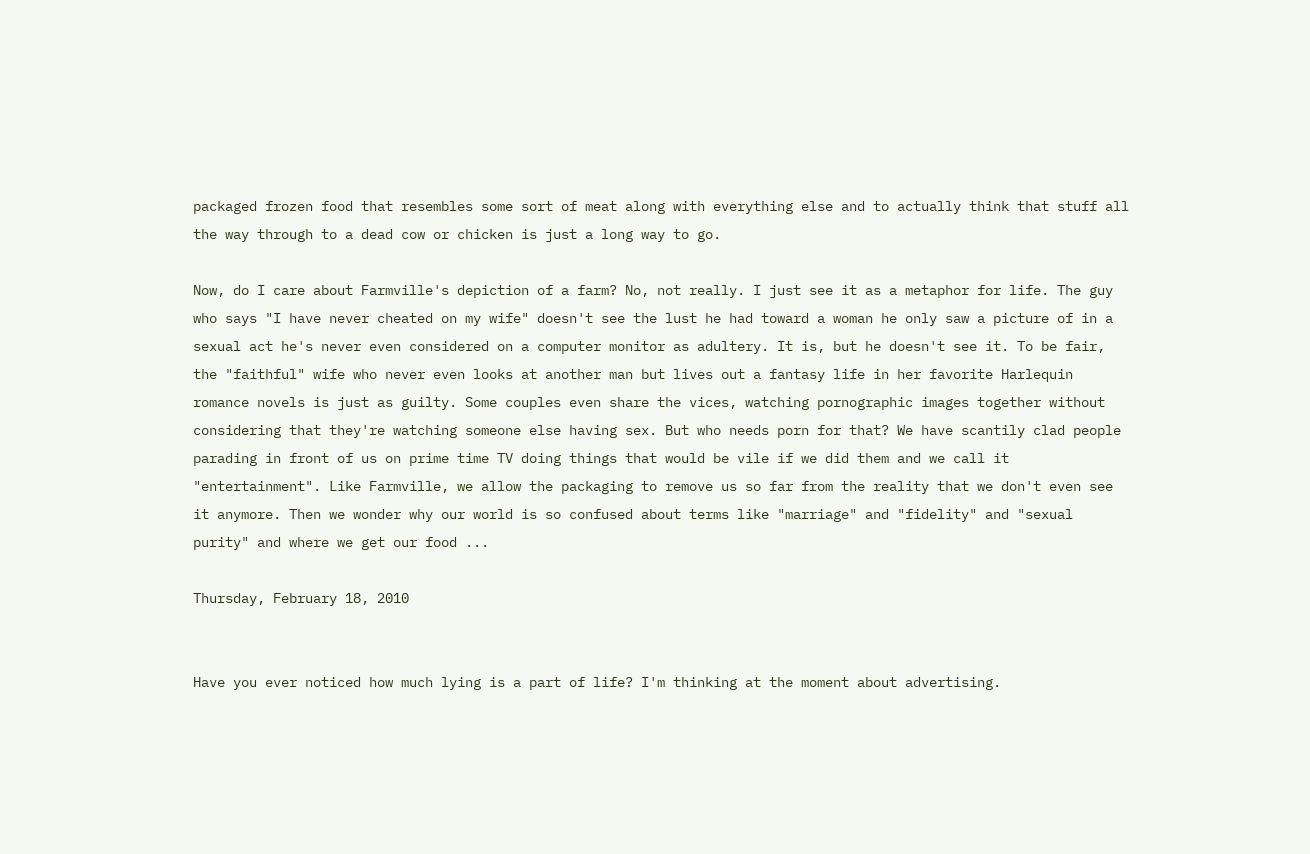packaged frozen food that resembles some sort of meat along with everything else and to actually think that stuff all the way through to a dead cow or chicken is just a long way to go.

Now, do I care about Farmville's depiction of a farm? No, not really. I just see it as a metaphor for life. The guy who says "I have never cheated on my wife" doesn't see the lust he had toward a woman he only saw a picture of in a sexual act he's never even considered on a computer monitor as adultery. It is, but he doesn't see it. To be fair, the "faithful" wife who never even looks at another man but lives out a fantasy life in her favorite Harlequin romance novels is just as guilty. Some couples even share the vices, watching pornographic images together without considering that they're watching someone else having sex. But who needs porn for that? We have scantily clad people parading in front of us on prime time TV doing things that would be vile if we did them and we call it "entertainment". Like Farmville, we allow the packaging to remove us so far from the reality that we don't even see it anymore. Then we wonder why our world is so confused about terms like "marriage" and "fidelity" and "sexual purity" and where we get our food ...

Thursday, February 18, 2010


Have you ever noticed how much lying is a part of life? I'm thinking at the moment about advertising.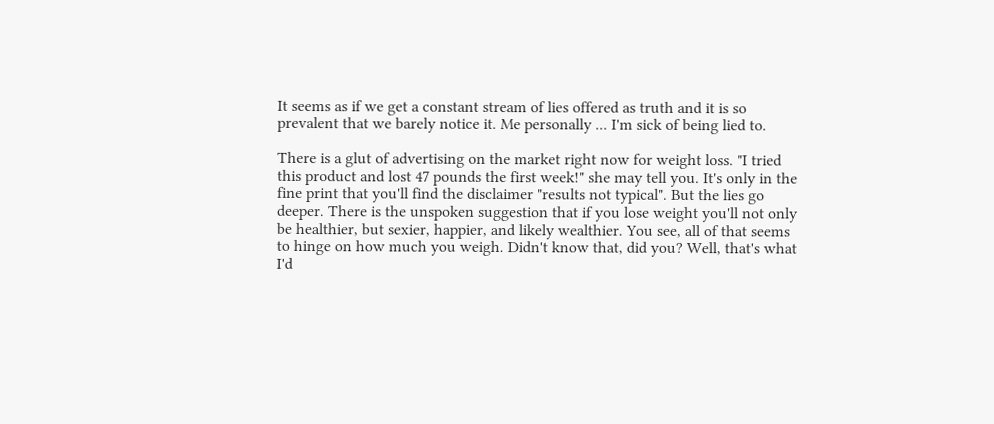It seems as if we get a constant stream of lies offered as truth and it is so prevalent that we barely notice it. Me personally ... I'm sick of being lied to.

There is a glut of advertising on the market right now for weight loss. "I tried this product and lost 47 pounds the first week!" she may tell you. It's only in the fine print that you'll find the disclaimer "results not typical". But the lies go deeper. There is the unspoken suggestion that if you lose weight you'll not only be healthier, but sexier, happier, and likely wealthier. You see, all of that seems to hinge on how much you weigh. Didn't know that, did you? Well, that's what I'd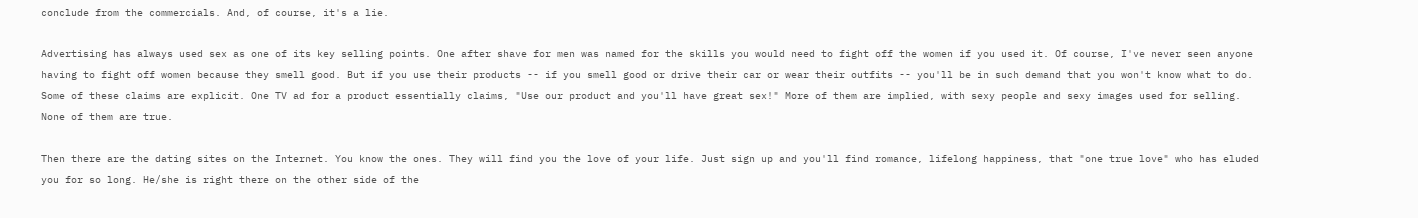conclude from the commercials. And, of course, it's a lie.

Advertising has always used sex as one of its key selling points. One after shave for men was named for the skills you would need to fight off the women if you used it. Of course, I've never seen anyone having to fight off women because they smell good. But if you use their products -- if you smell good or drive their car or wear their outfits -- you'll be in such demand that you won't know what to do. Some of these claims are explicit. One TV ad for a product essentially claims, "Use our product and you'll have great sex!" More of them are implied, with sexy people and sexy images used for selling. None of them are true.

Then there are the dating sites on the Internet. You know the ones. They will find you the love of your life. Just sign up and you'll find romance, lifelong happiness, that "one true love" who has eluded you for so long. He/she is right there on the other side of the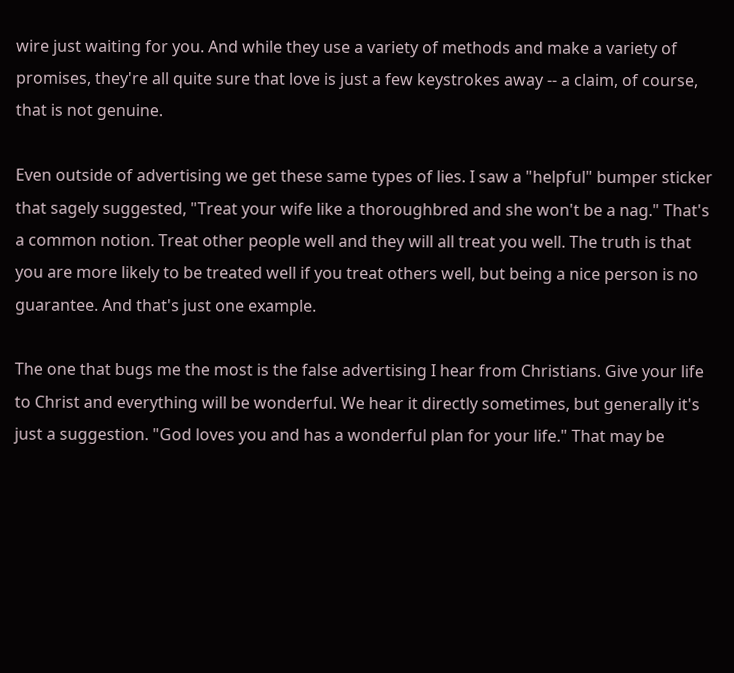wire just waiting for you. And while they use a variety of methods and make a variety of promises, they're all quite sure that love is just a few keystrokes away -- a claim, of course, that is not genuine.

Even outside of advertising we get these same types of lies. I saw a "helpful" bumper sticker that sagely suggested, "Treat your wife like a thoroughbred and she won't be a nag." That's a common notion. Treat other people well and they will all treat you well. The truth is that you are more likely to be treated well if you treat others well, but being a nice person is no guarantee. And that's just one example.

The one that bugs me the most is the false advertising I hear from Christians. Give your life to Christ and everything will be wonderful. We hear it directly sometimes, but generally it's just a suggestion. "God loves you and has a wonderful plan for your life." That may be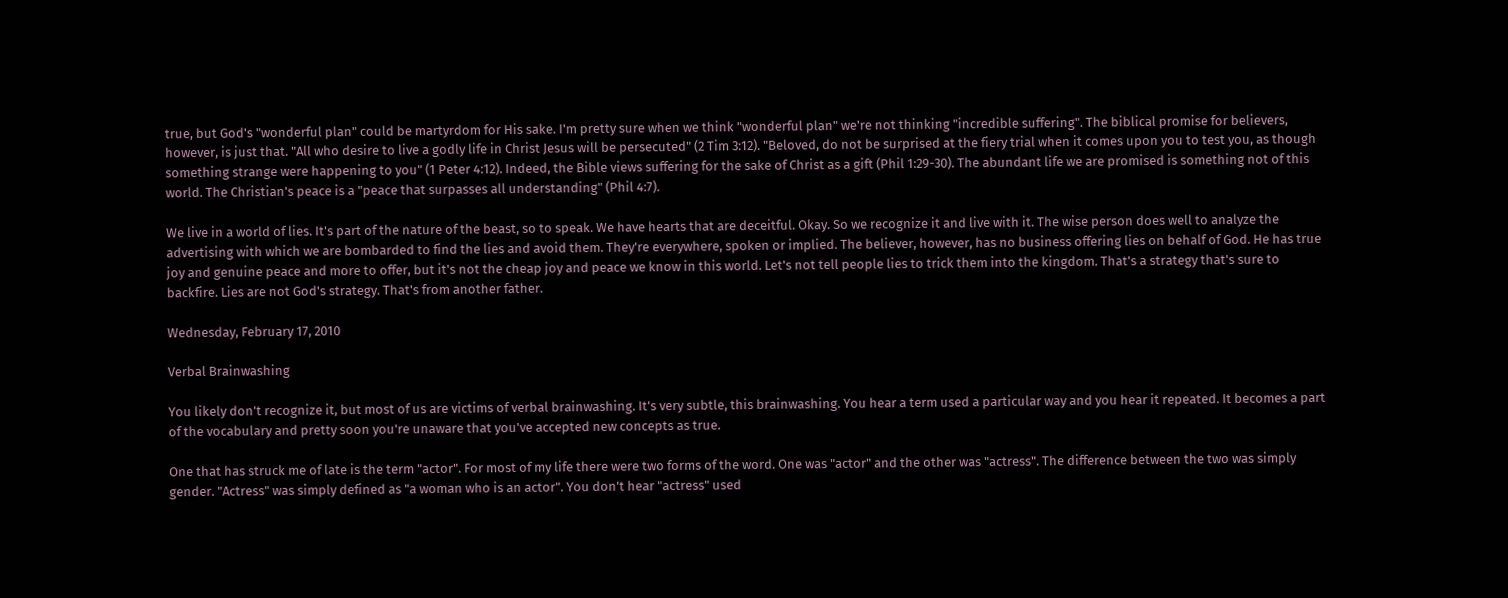true, but God's "wonderful plan" could be martyrdom for His sake. I'm pretty sure when we think "wonderful plan" we're not thinking "incredible suffering". The biblical promise for believers, however, is just that. "All who desire to live a godly life in Christ Jesus will be persecuted" (2 Tim 3:12). "Beloved, do not be surprised at the fiery trial when it comes upon you to test you, as though something strange were happening to you" (1 Peter 4:12). Indeed, the Bible views suffering for the sake of Christ as a gift (Phil 1:29-30). The abundant life we are promised is something not of this world. The Christian's peace is a "peace that surpasses all understanding" (Phil 4:7).

We live in a world of lies. It's part of the nature of the beast, so to speak. We have hearts that are deceitful. Okay. So we recognize it and live with it. The wise person does well to analyze the advertising with which we are bombarded to find the lies and avoid them. They're everywhere, spoken or implied. The believer, however, has no business offering lies on behalf of God. He has true joy and genuine peace and more to offer, but it's not the cheap joy and peace we know in this world. Let's not tell people lies to trick them into the kingdom. That's a strategy that's sure to backfire. Lies are not God's strategy. That's from another father.

Wednesday, February 17, 2010

Verbal Brainwashing

You likely don't recognize it, but most of us are victims of verbal brainwashing. It's very subtle, this brainwashing. You hear a term used a particular way and you hear it repeated. It becomes a part of the vocabulary and pretty soon you're unaware that you've accepted new concepts as true.

One that has struck me of late is the term "actor". For most of my life there were two forms of the word. One was "actor" and the other was "actress". The difference between the two was simply gender. "Actress" was simply defined as "a woman who is an actor". You don't hear "actress" used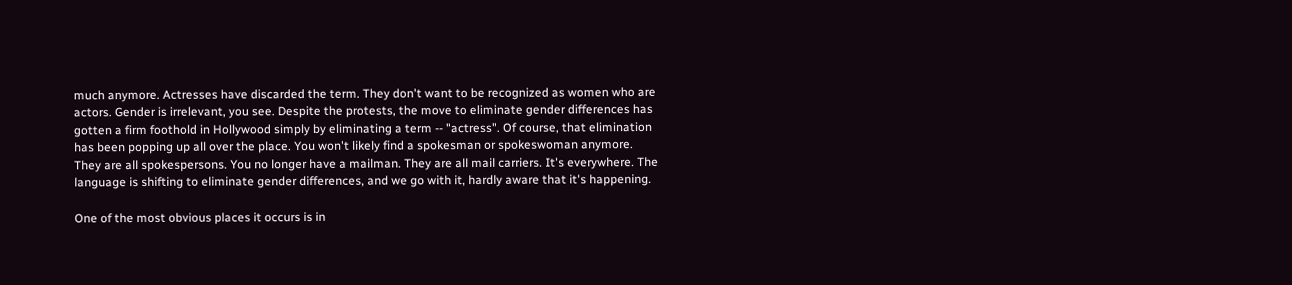much anymore. Actresses have discarded the term. They don't want to be recognized as women who are actors. Gender is irrelevant, you see. Despite the protests, the move to eliminate gender differences has gotten a firm foothold in Hollywood simply by eliminating a term -- "actress". Of course, that elimination has been popping up all over the place. You won't likely find a spokesman or spokeswoman anymore. They are all spokespersons. You no longer have a mailman. They are all mail carriers. It's everywhere. The language is shifting to eliminate gender differences, and we go with it, hardly aware that it's happening.

One of the most obvious places it occurs is in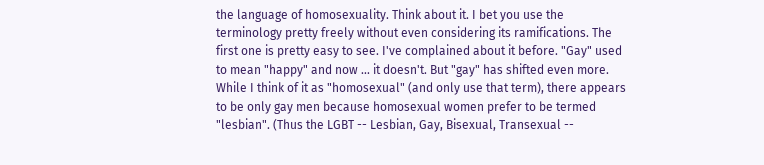the language of homosexuality. Think about it. I bet you use the terminology pretty freely without even considering its ramifications. The first one is pretty easy to see. I've complained about it before. "Gay" used to mean "happy" and now ... it doesn't. But "gay" has shifted even more. While I think of it as "homosexual" (and only use that term), there appears to be only gay men because homosexual women prefer to be termed "lesbian". (Thus the LGBT -- Lesbian, Gay, Bisexual, Transexual --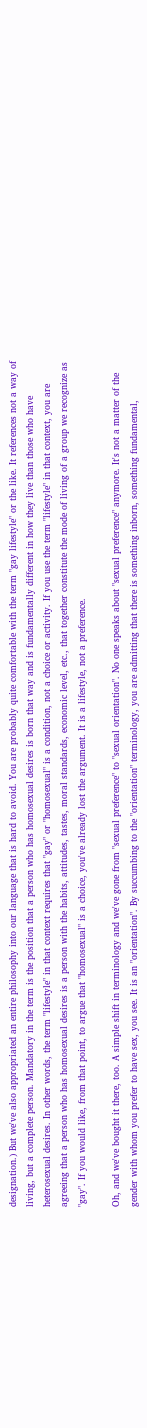designation.) But we've also appropriated an entire philosophy into our language that is hard to avoid. You are probably quite comfortable with the term "gay lifestyle" or the like. It references not a way of living, but a complete person. Mandatory in the term is the position that a person who has homosexual desires is born that way and is fundamentally different in how they live than those who have heterosexual desires. In other words, the term "lifestyle" in that context requires that "gay" or "homosexual" is a condition, not a choice or activity. If you use the term "lifestyle" in that context, you are agreeing that a person who has homosexual desires is a person with the habits, attitudes, tastes, moral standards, economic level, etc., that together constitute the mode of living of a group we recognize as "gay". If you would like, from that point, to argue that "homosexual" is a choice, you've already lost the argument. It is a lifestyle, not a preference.

Oh, and we've bought it there, too. A simple shift in terminology and we've gone from "sexual preference" to "sexual orientation". No one speaks about "sexual preference" anymore. It's not a matter of the gender with whom you prefer to have sex, you see. It is an "orientation". By succumbing to the "orientation" terminology, you are admitting that there is something inborn, something fundamental,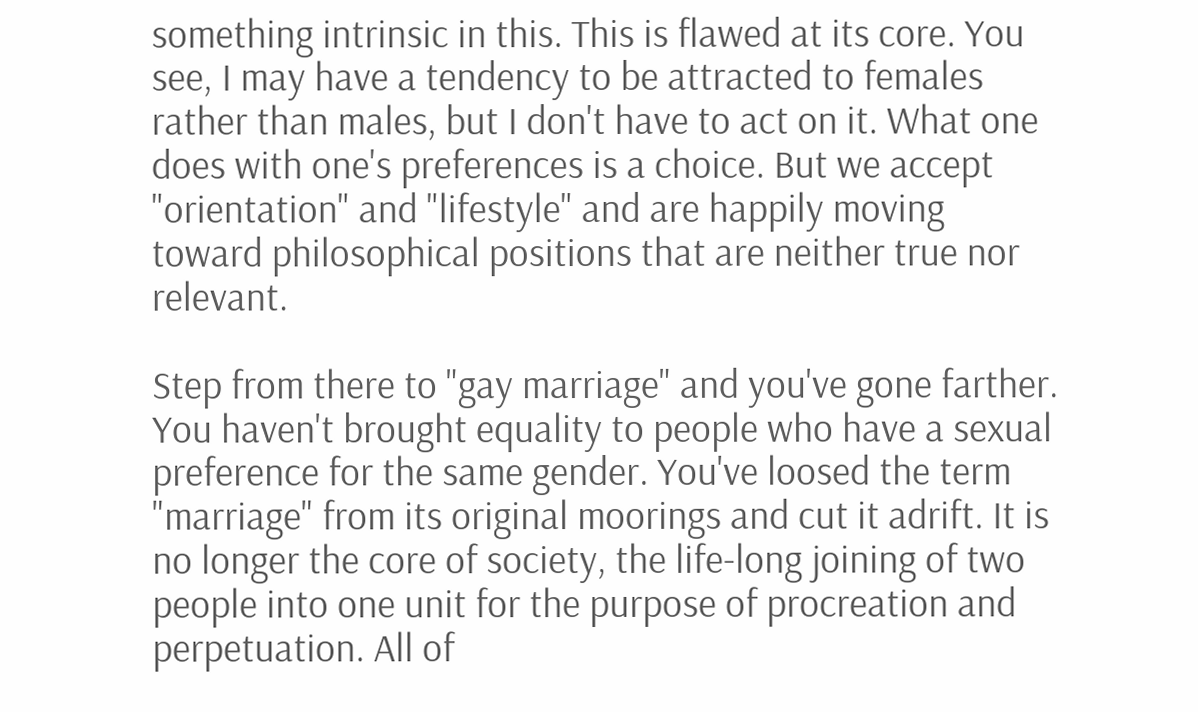something intrinsic in this. This is flawed at its core. You see, I may have a tendency to be attracted to females rather than males, but I don't have to act on it. What one does with one's preferences is a choice. But we accept "orientation" and "lifestyle" and are happily moving toward philosophical positions that are neither true nor relevant.

Step from there to "gay marriage" and you've gone farther. You haven't brought equality to people who have a sexual preference for the same gender. You've loosed the term "marriage" from its original moorings and cut it adrift. It is no longer the core of society, the life-long joining of two people into one unit for the purpose of procreation and perpetuation. All of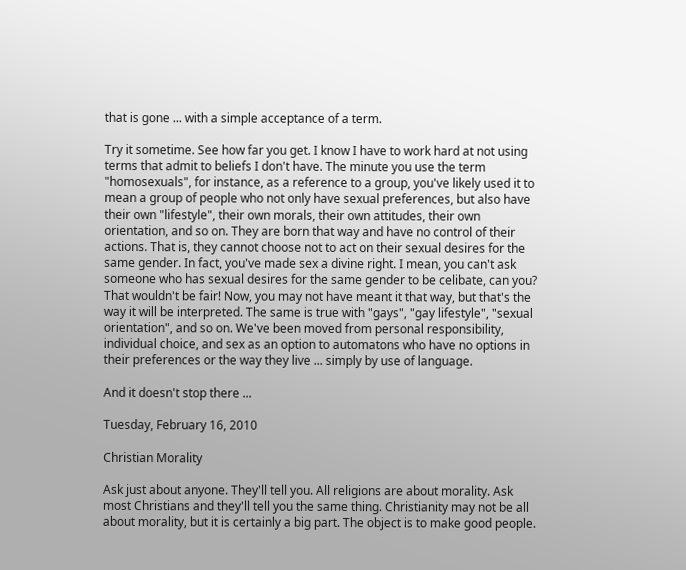that is gone ... with a simple acceptance of a term.

Try it sometime. See how far you get. I know I have to work hard at not using terms that admit to beliefs I don't have. The minute you use the term "homosexuals", for instance, as a reference to a group, you've likely used it to mean a group of people who not only have sexual preferences, but also have their own "lifestyle", their own morals, their own attitudes, their own orientation, and so on. They are born that way and have no control of their actions. That is, they cannot choose not to act on their sexual desires for the same gender. In fact, you've made sex a divine right. I mean, you can't ask someone who has sexual desires for the same gender to be celibate, can you? That wouldn't be fair! Now, you may not have meant it that way, but that's the way it will be interpreted. The same is true with "gays", "gay lifestyle", "sexual orientation", and so on. We've been moved from personal responsibility, individual choice, and sex as an option to automatons who have no options in their preferences or the way they live ... simply by use of language.

And it doesn't stop there ...

Tuesday, February 16, 2010

Christian Morality

Ask just about anyone. They'll tell you. All religions are about morality. Ask most Christians and they'll tell you the same thing. Christianity may not be all about morality, but it is certainly a big part. The object is to make good people.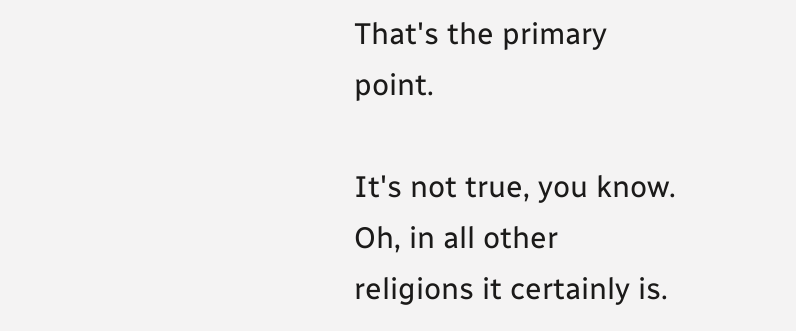That's the primary point.

It's not true, you know. Oh, in all other religions it certainly is.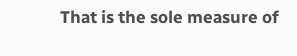That is the sole measure of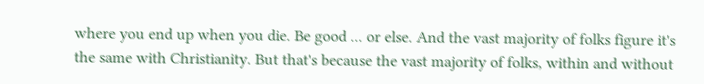where you end up when you die. Be good ... or else. And the vast majority of folks figure it's the same with Christianity. But that's because the vast majority of folks, within and without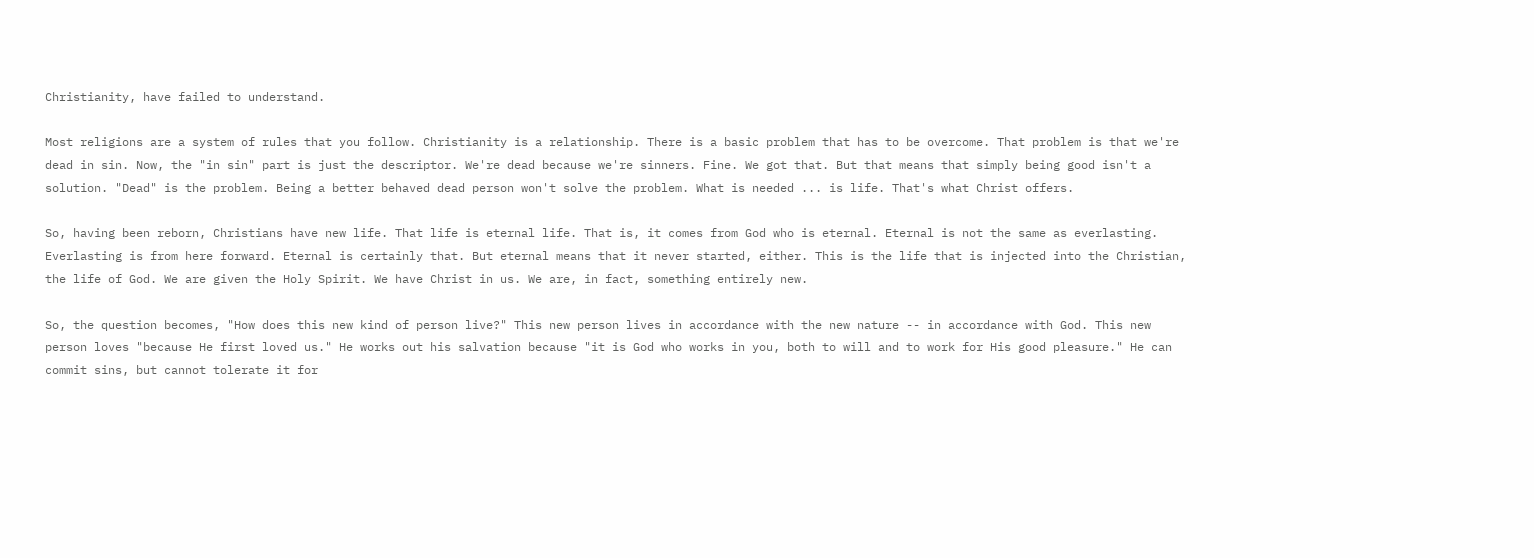Christianity, have failed to understand.

Most religions are a system of rules that you follow. Christianity is a relationship. There is a basic problem that has to be overcome. That problem is that we're dead in sin. Now, the "in sin" part is just the descriptor. We're dead because we're sinners. Fine. We got that. But that means that simply being good isn't a solution. "Dead" is the problem. Being a better behaved dead person won't solve the problem. What is needed ... is life. That's what Christ offers.

So, having been reborn, Christians have new life. That life is eternal life. That is, it comes from God who is eternal. Eternal is not the same as everlasting. Everlasting is from here forward. Eternal is certainly that. But eternal means that it never started, either. This is the life that is injected into the Christian, the life of God. We are given the Holy Spirit. We have Christ in us. We are, in fact, something entirely new.

So, the question becomes, "How does this new kind of person live?" This new person lives in accordance with the new nature -- in accordance with God. This new person loves "because He first loved us." He works out his salvation because "it is God who works in you, both to will and to work for His good pleasure." He can commit sins, but cannot tolerate it for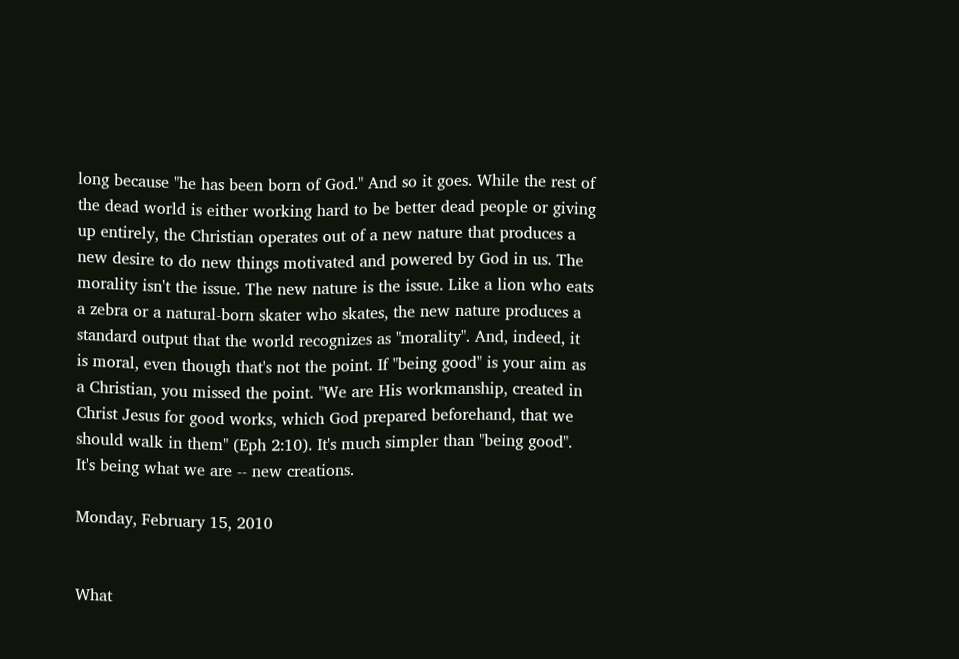long because "he has been born of God." And so it goes. While the rest of the dead world is either working hard to be better dead people or giving up entirely, the Christian operates out of a new nature that produces a new desire to do new things motivated and powered by God in us. The morality isn't the issue. The new nature is the issue. Like a lion who eats a zebra or a natural-born skater who skates, the new nature produces a standard output that the world recognizes as "morality". And, indeed, it is moral, even though that's not the point. If "being good" is your aim as a Christian, you missed the point. "We are His workmanship, created in Christ Jesus for good works, which God prepared beforehand, that we should walk in them" (Eph 2:10). It's much simpler than "being good". It's being what we are -- new creations.

Monday, February 15, 2010


What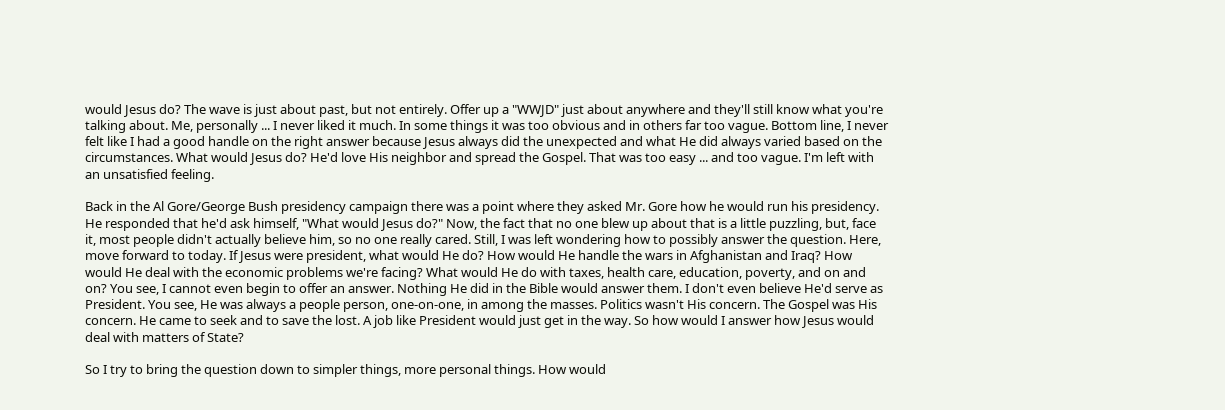would Jesus do? The wave is just about past, but not entirely. Offer up a "WWJD" just about anywhere and they'll still know what you're talking about. Me, personally ... I never liked it much. In some things it was too obvious and in others far too vague. Bottom line, I never felt like I had a good handle on the right answer because Jesus always did the unexpected and what He did always varied based on the circumstances. What would Jesus do? He'd love His neighbor and spread the Gospel. That was too easy ... and too vague. I'm left with an unsatisfied feeling.

Back in the Al Gore/George Bush presidency campaign there was a point where they asked Mr. Gore how he would run his presidency. He responded that he'd ask himself, "What would Jesus do?" Now, the fact that no one blew up about that is a little puzzling, but, face it, most people didn't actually believe him, so no one really cared. Still, I was left wondering how to possibly answer the question. Here, move forward to today. If Jesus were president, what would He do? How would He handle the wars in Afghanistan and Iraq? How would He deal with the economic problems we're facing? What would He do with taxes, health care, education, poverty, and on and on? You see, I cannot even begin to offer an answer. Nothing He did in the Bible would answer them. I don't even believe He'd serve as President. You see, He was always a people person, one-on-one, in among the masses. Politics wasn't His concern. The Gospel was His concern. He came to seek and to save the lost. A job like President would just get in the way. So how would I answer how Jesus would deal with matters of State?

So I try to bring the question down to simpler things, more personal things. How would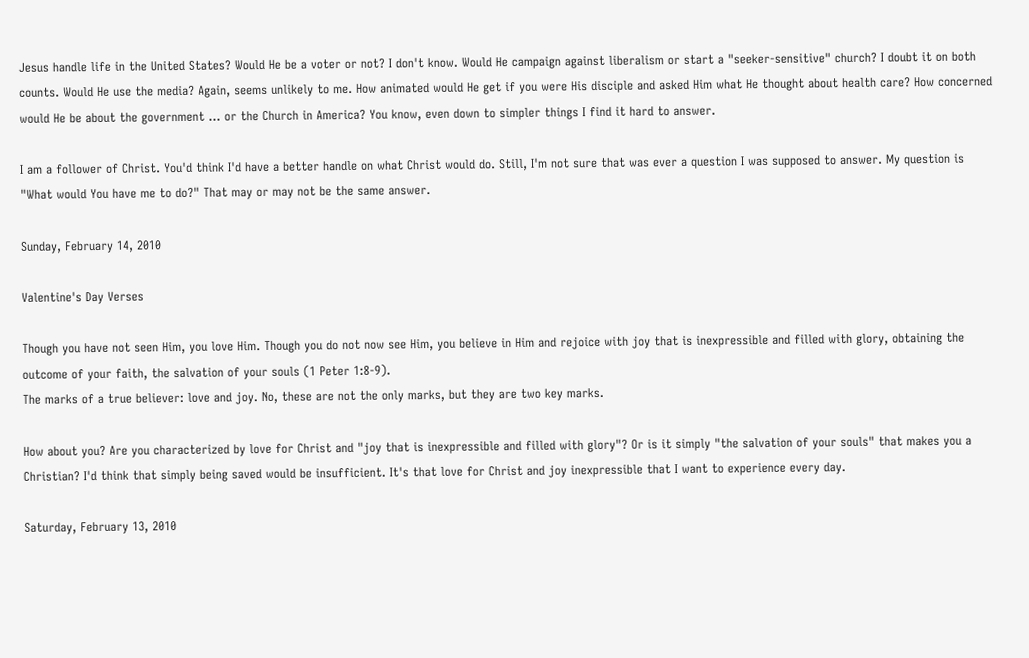Jesus handle life in the United States? Would He be a voter or not? I don't know. Would He campaign against liberalism or start a "seeker-sensitive" church? I doubt it on both counts. Would He use the media? Again, seems unlikely to me. How animated would He get if you were His disciple and asked Him what He thought about health care? How concerned would He be about the government ... or the Church in America? You know, even down to simpler things I find it hard to answer.

I am a follower of Christ. You'd think I'd have a better handle on what Christ would do. Still, I'm not sure that was ever a question I was supposed to answer. My question is "What would You have me to do?" That may or may not be the same answer.

Sunday, February 14, 2010

Valentine's Day Verses

Though you have not seen Him, you love Him. Though you do not now see Him, you believe in Him and rejoice with joy that is inexpressible and filled with glory, obtaining the outcome of your faith, the salvation of your souls (1 Peter 1:8-9).
The marks of a true believer: love and joy. No, these are not the only marks, but they are two key marks.

How about you? Are you characterized by love for Christ and "joy that is inexpressible and filled with glory"? Or is it simply "the salvation of your souls" that makes you a Christian? I'd think that simply being saved would be insufficient. It's that love for Christ and joy inexpressible that I want to experience every day.

Saturday, February 13, 2010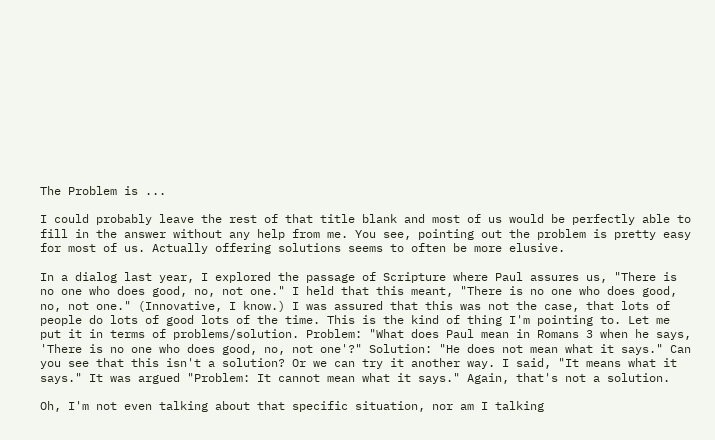The Problem is ...

I could probably leave the rest of that title blank and most of us would be perfectly able to fill in the answer without any help from me. You see, pointing out the problem is pretty easy for most of us. Actually offering solutions seems to often be more elusive.

In a dialog last year, I explored the passage of Scripture where Paul assures us, "There is no one who does good, no, not one." I held that this meant, "There is no one who does good, no, not one." (Innovative, I know.) I was assured that this was not the case, that lots of people do lots of good lots of the time. This is the kind of thing I'm pointing to. Let me put it in terms of problems/solution. Problem: "What does Paul mean in Romans 3 when he says, 'There is no one who does good, no, not one'?" Solution: "He does not mean what it says." Can you see that this isn't a solution? Or we can try it another way. I said, "It means what it says." It was argued "Problem: It cannot mean what it says." Again, that's not a solution.

Oh, I'm not even talking about that specific situation, nor am I talking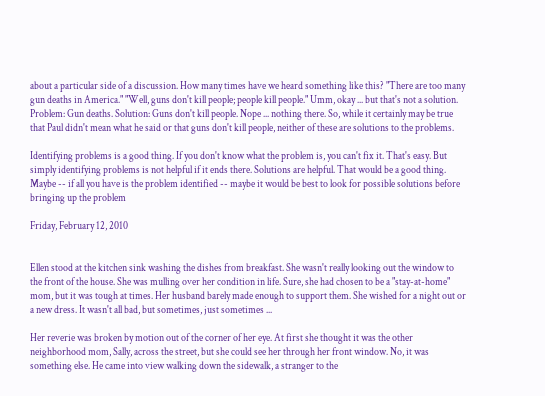about a particular side of a discussion. How many times have we heard something like this? "There are too many gun deaths in America." "Well, guns don't kill people; people kill people." Umm, okay ... but that's not a solution. Problem: Gun deaths. Solution: Guns don't kill people. Nope ... nothing there. So, while it certainly may be true that Paul didn't mean what he said or that guns don't kill people, neither of these are solutions to the problems.

Identifying problems is a good thing. If you don't know what the problem is, you can't fix it. That's easy. But simply identifying problems is not helpful if it ends there. Solutions are helpful. That would be a good thing. Maybe -- if all you have is the problem identified -- maybe it would be best to look for possible solutions before bringing up the problem

Friday, February 12, 2010


Ellen stood at the kitchen sink washing the dishes from breakfast. She wasn't really looking out the window to the front of the house. She was mulling over her condition in life. Sure, she had chosen to be a "stay-at-home" mom, but it was tough at times. Her husband barely made enough to support them. She wished for a night out or a new dress. It wasn't all bad, but sometimes, just sometimes ...

Her reverie was broken by motion out of the corner of her eye. At first she thought it was the other neighborhood mom, Sally, across the street, but she could see her through her front window. No, it was something else. He came into view walking down the sidewalk, a stranger to the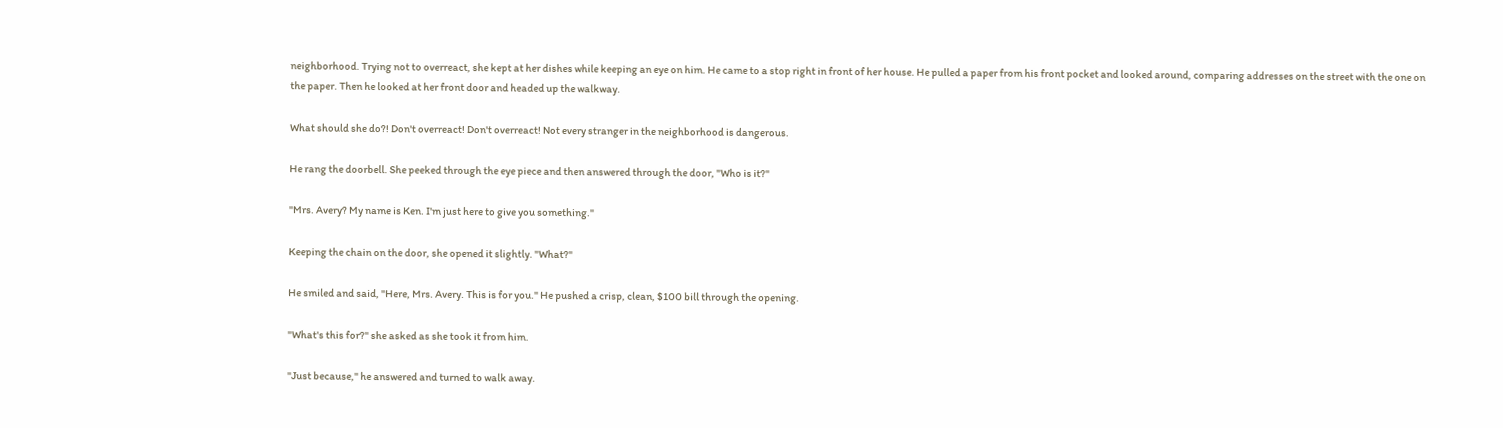neighborhood. Trying not to overreact, she kept at her dishes while keeping an eye on him. He came to a stop right in front of her house. He pulled a paper from his front pocket and looked around, comparing addresses on the street with the one on the paper. Then he looked at her front door and headed up the walkway.

What should she do?! Don't overreact! Don't overreact! Not every stranger in the neighborhood is dangerous.

He rang the doorbell. She peeked through the eye piece and then answered through the door, "Who is it?"

"Mrs. Avery? My name is Ken. I'm just here to give you something."

Keeping the chain on the door, she opened it slightly. "What?"

He smiled and said, "Here, Mrs. Avery. This is for you." He pushed a crisp, clean, $100 bill through the opening.

"What's this for?" she asked as she took it from him.

"Just because," he answered and turned to walk away.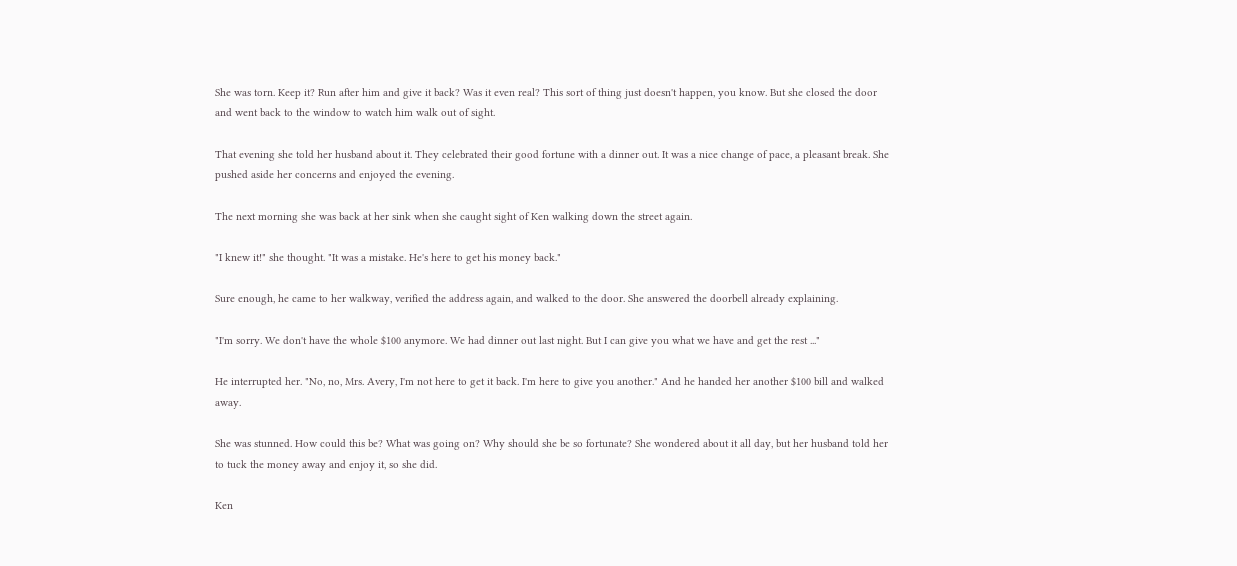She was torn. Keep it? Run after him and give it back? Was it even real? This sort of thing just doesn't happen, you know. But she closed the door and went back to the window to watch him walk out of sight.

That evening she told her husband about it. They celebrated their good fortune with a dinner out. It was a nice change of pace, a pleasant break. She pushed aside her concerns and enjoyed the evening.

The next morning she was back at her sink when she caught sight of Ken walking down the street again.

"I knew it!" she thought. "It was a mistake. He's here to get his money back."

Sure enough, he came to her walkway, verified the address again, and walked to the door. She answered the doorbell already explaining.

"I'm sorry. We don't have the whole $100 anymore. We had dinner out last night. But I can give you what we have and get the rest ..."

He interrupted her. "No, no, Mrs. Avery, I'm not here to get it back. I'm here to give you another." And he handed her another $100 bill and walked away.

She was stunned. How could this be? What was going on? Why should she be so fortunate? She wondered about it all day, but her husband told her to tuck the money away and enjoy it, so she did.

Ken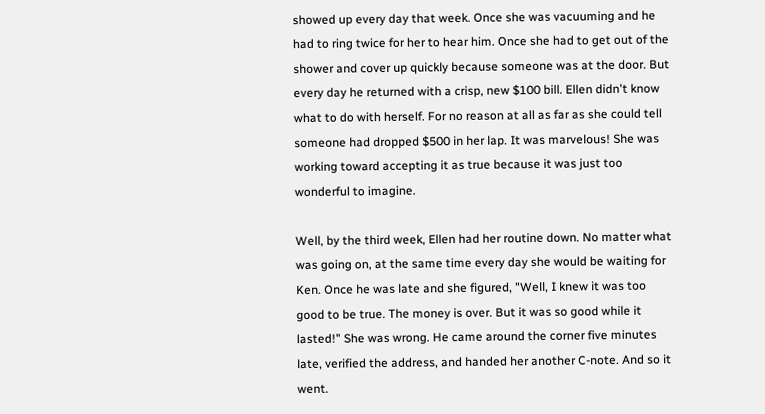showed up every day that week. Once she was vacuuming and he had to ring twice for her to hear him. Once she had to get out of the shower and cover up quickly because someone was at the door. But every day he returned with a crisp, new $100 bill. Ellen didn't know what to do with herself. For no reason at all as far as she could tell someone had dropped $500 in her lap. It was marvelous! She was working toward accepting it as true because it was just too wonderful to imagine.

Well, by the third week, Ellen had her routine down. No matter what was going on, at the same time every day she would be waiting for Ken. Once he was late and she figured, "Well, I knew it was too good to be true. The money is over. But it was so good while it lasted!" She was wrong. He came around the corner five minutes late, verified the address, and handed her another C-note. And so it went.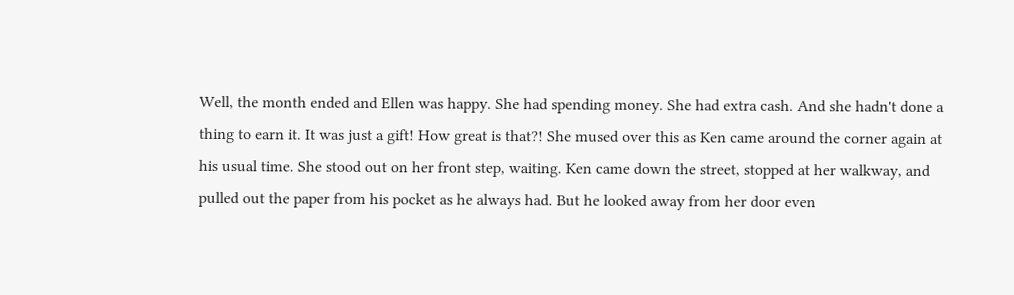Well, the month ended and Ellen was happy. She had spending money. She had extra cash. And she hadn't done a thing to earn it. It was just a gift! How great is that?! She mused over this as Ken came around the corner again at his usual time. She stood out on her front step, waiting. Ken came down the street, stopped at her walkway, and pulled out the paper from his pocket as he always had. But he looked away from her door even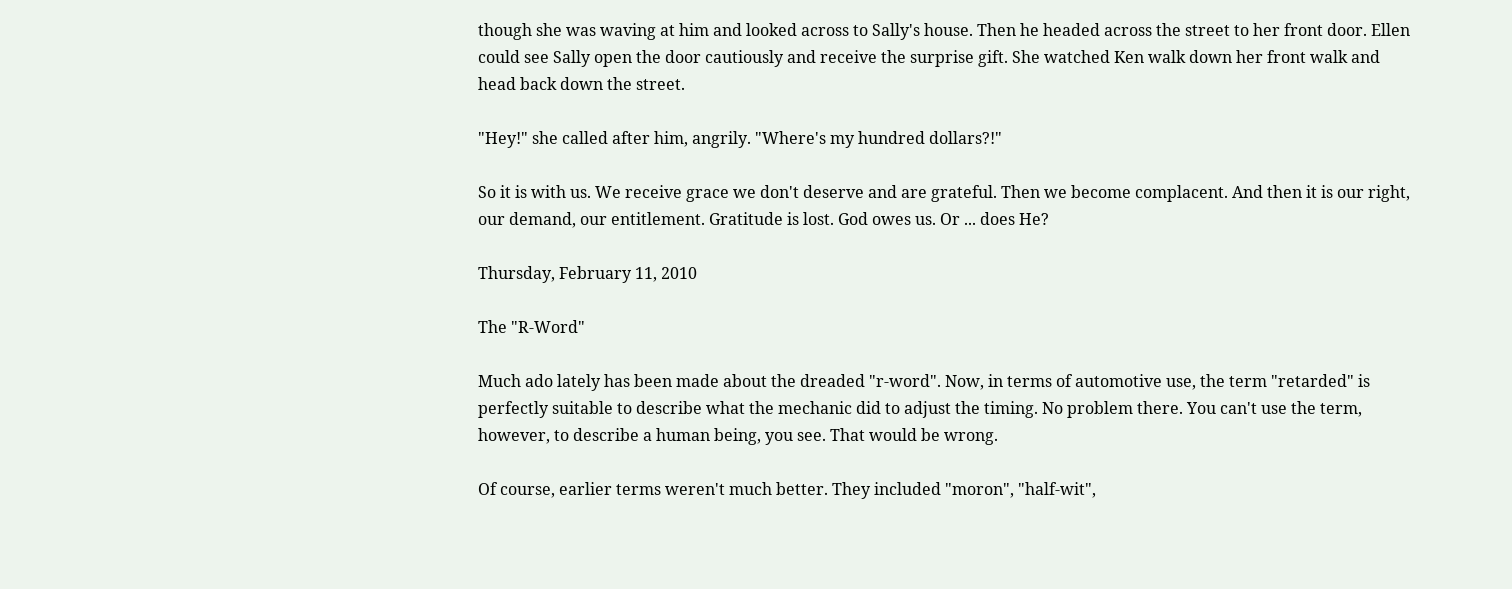though she was waving at him and looked across to Sally's house. Then he headed across the street to her front door. Ellen could see Sally open the door cautiously and receive the surprise gift. She watched Ken walk down her front walk and head back down the street.

"Hey!" she called after him, angrily. "Where's my hundred dollars?!"

So it is with us. We receive grace we don't deserve and are grateful. Then we become complacent. And then it is our right, our demand, our entitlement. Gratitude is lost. God owes us. Or ... does He?

Thursday, February 11, 2010

The "R-Word"

Much ado lately has been made about the dreaded "r-word". Now, in terms of automotive use, the term "retarded" is perfectly suitable to describe what the mechanic did to adjust the timing. No problem there. You can't use the term, however, to describe a human being, you see. That would be wrong.

Of course, earlier terms weren't much better. They included "moron", "half-wit",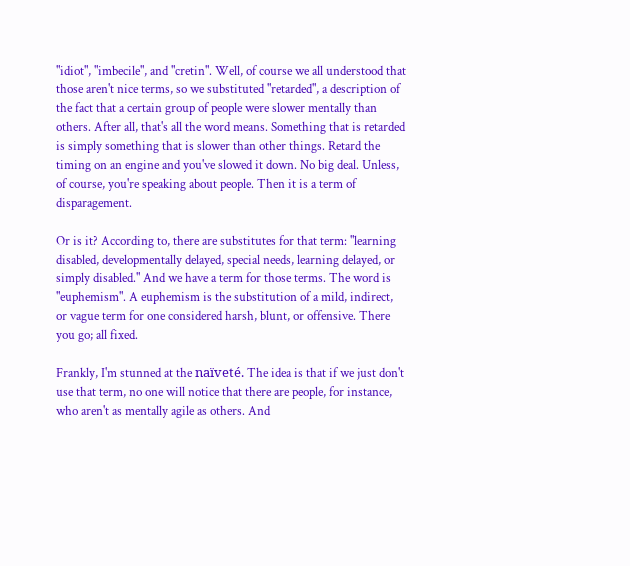"idiot", "imbecile", and "cretin". Well, of course we all understood that those aren't nice terms, so we substituted "retarded", a description of the fact that a certain group of people were slower mentally than others. After all, that's all the word means. Something that is retarded is simply something that is slower than other things. Retard the timing on an engine and you've slowed it down. No big deal. Unless, of course, you're speaking about people. Then it is a term of disparagement.

Or is it? According to, there are substitutes for that term: "learning disabled, developmentally delayed, special needs, learning delayed, or simply disabled." And we have a term for those terms. The word is "euphemism". A euphemism is the substitution of a mild, indirect, or vague term for one considered harsh, blunt, or offensive. There you go; all fixed.

Frankly, I'm stunned at the naïveté. The idea is that if we just don't use that term, no one will notice that there are people, for instance, who aren't as mentally agile as others. And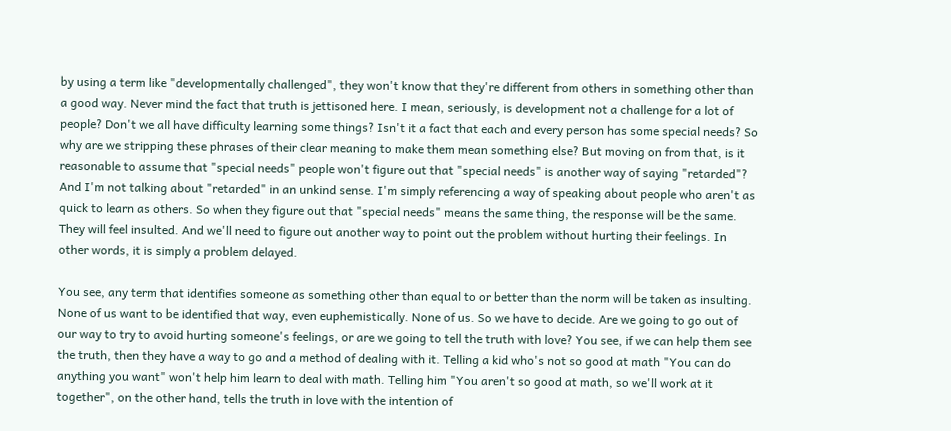by using a term like "developmentally challenged", they won't know that they're different from others in something other than a good way. Never mind the fact that truth is jettisoned here. I mean, seriously, is development not a challenge for a lot of people? Don't we all have difficulty learning some things? Isn't it a fact that each and every person has some special needs? So why are we stripping these phrases of their clear meaning to make them mean something else? But moving on from that, is it reasonable to assume that "special needs" people won't figure out that "special needs" is another way of saying "retarded"? And I'm not talking about "retarded" in an unkind sense. I'm simply referencing a way of speaking about people who aren't as quick to learn as others. So when they figure out that "special needs" means the same thing, the response will be the same. They will feel insulted. And we'll need to figure out another way to point out the problem without hurting their feelings. In other words, it is simply a problem delayed.

You see, any term that identifies someone as something other than equal to or better than the norm will be taken as insulting. None of us want to be identified that way, even euphemistically. None of us. So we have to decide. Are we going to go out of our way to try to avoid hurting someone's feelings, or are we going to tell the truth with love? You see, if we can help them see the truth, then they have a way to go and a method of dealing with it. Telling a kid who's not so good at math "You can do anything you want" won't help him learn to deal with math. Telling him "You aren't so good at math, so we'll work at it together", on the other hand, tells the truth in love with the intention of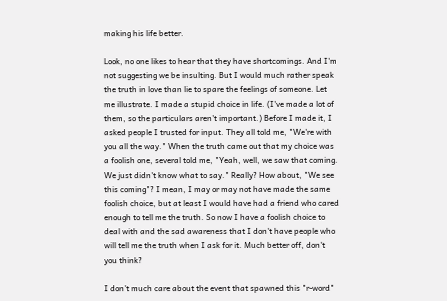making his life better.

Look, no one likes to hear that they have shortcomings. And I'm not suggesting we be insulting. But I would much rather speak the truth in love than lie to spare the feelings of someone. Let me illustrate. I made a stupid choice in life. (I've made a lot of them, so the particulars aren't important.) Before I made it, I asked people I trusted for input. They all told me, "We're with you all the way." When the truth came out that my choice was a foolish one, several told me, "Yeah, well, we saw that coming. We just didn't know what to say." Really? How about, "We see this coming"? I mean, I may or may not have made the same foolish choice, but at least I would have had a friend who cared enough to tell me the truth. So now I have a foolish choice to deal with and the sad awareness that I don't have people who will tell me the truth when I ask for it. Much better off, don't you think?

I don't much care about the event that spawned this "r-word"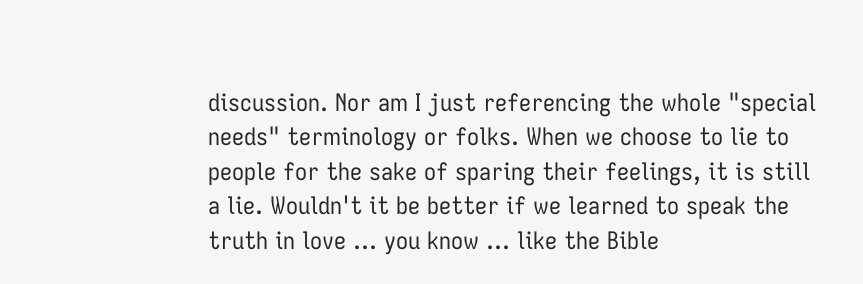discussion. Nor am I just referencing the whole "special needs" terminology or folks. When we choose to lie to people for the sake of sparing their feelings, it is still a lie. Wouldn't it be better if we learned to speak the truth in love ... you know ... like the Bible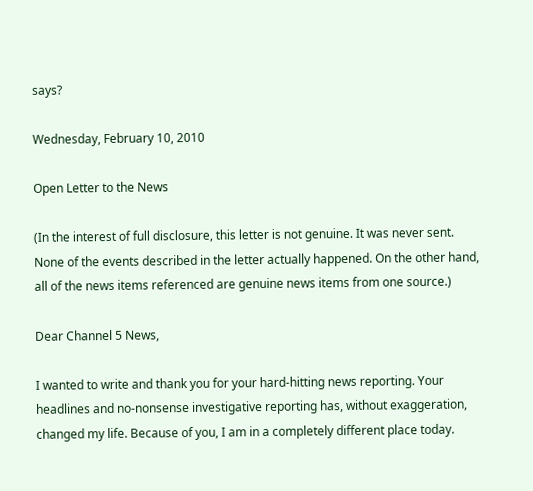says?

Wednesday, February 10, 2010

Open Letter to the News

(In the interest of full disclosure, this letter is not genuine. It was never sent. None of the events described in the letter actually happened. On the other hand, all of the news items referenced are genuine news items from one source.)

Dear Channel 5 News,

I wanted to write and thank you for your hard-hitting news reporting. Your headlines and no-nonsense investigative reporting has, without exaggeration, changed my life. Because of you, I am in a completely different place today.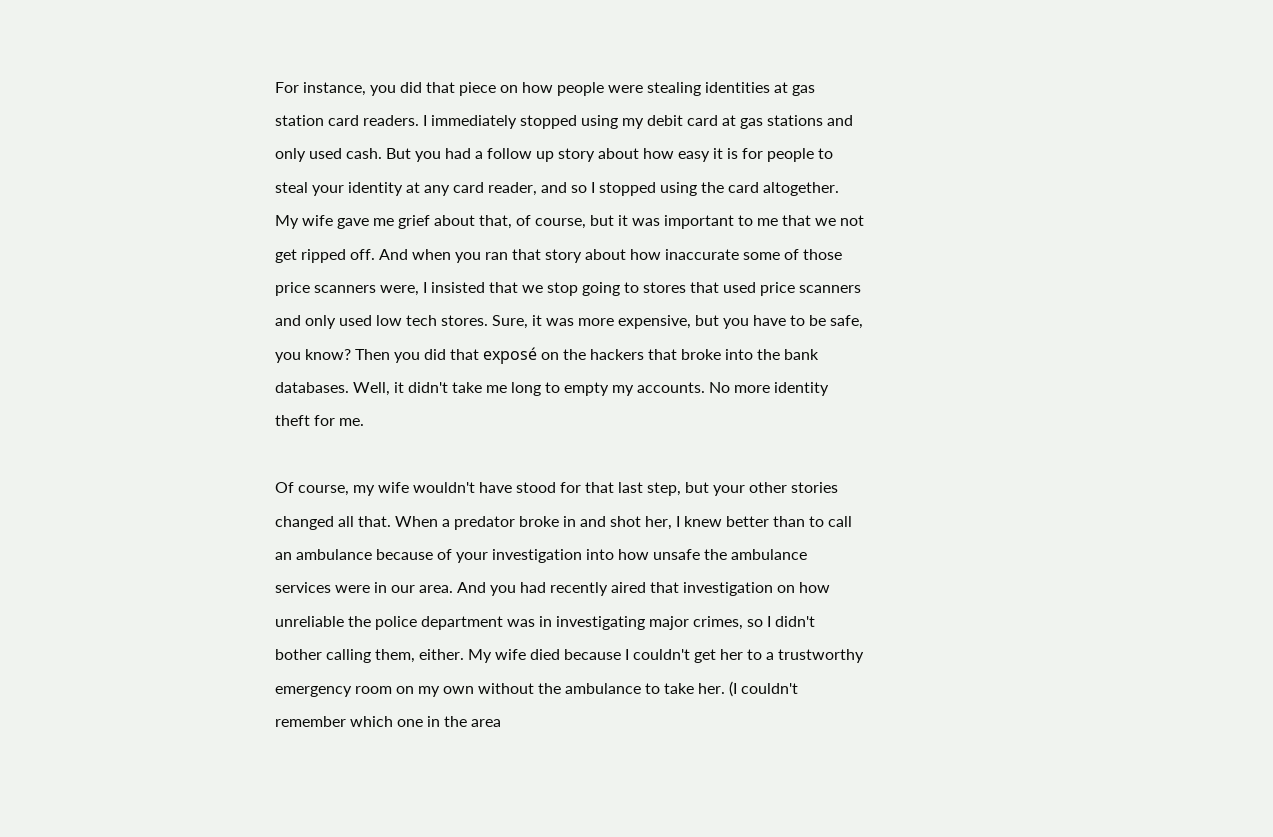For instance, you did that piece on how people were stealing identities at gas station card readers. I immediately stopped using my debit card at gas stations and only used cash. But you had a follow up story about how easy it is for people to steal your identity at any card reader, and so I stopped using the card altogether. My wife gave me grief about that, of course, but it was important to me that we not get ripped off. And when you ran that story about how inaccurate some of those price scanners were, I insisted that we stop going to stores that used price scanners and only used low tech stores. Sure, it was more expensive, but you have to be safe, you know? Then you did that exposé on the hackers that broke into the bank databases. Well, it didn't take me long to empty my accounts. No more identity theft for me.

Of course, my wife wouldn't have stood for that last step, but your other stories changed all that. When a predator broke in and shot her, I knew better than to call an ambulance because of your investigation into how unsafe the ambulance services were in our area. And you had recently aired that investigation on how unreliable the police department was in investigating major crimes, so I didn't bother calling them, either. My wife died because I couldn't get her to a trustworthy emergency room on my own without the ambulance to take her. (I couldn't remember which one in the area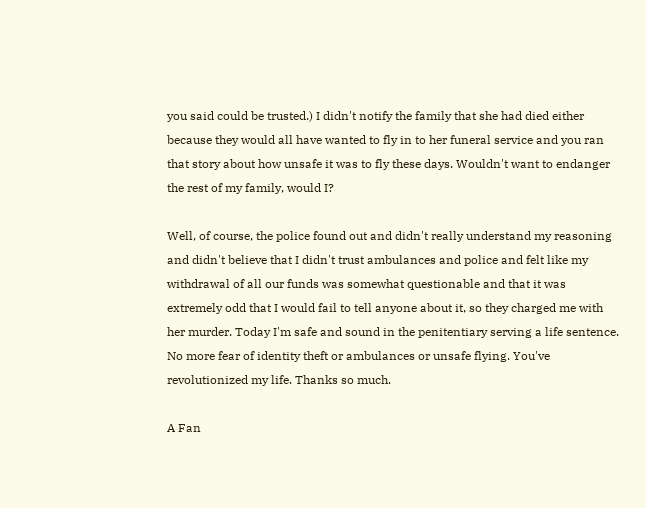you said could be trusted.) I didn't notify the family that she had died either because they would all have wanted to fly in to her funeral service and you ran that story about how unsafe it was to fly these days. Wouldn't want to endanger the rest of my family, would I?

Well, of course, the police found out and didn't really understand my reasoning and didn't believe that I didn't trust ambulances and police and felt like my withdrawal of all our funds was somewhat questionable and that it was extremely odd that I would fail to tell anyone about it, so they charged me with her murder. Today I'm safe and sound in the penitentiary serving a life sentence. No more fear of identity theft or ambulances or unsafe flying. You've revolutionized my life. Thanks so much.

A Fan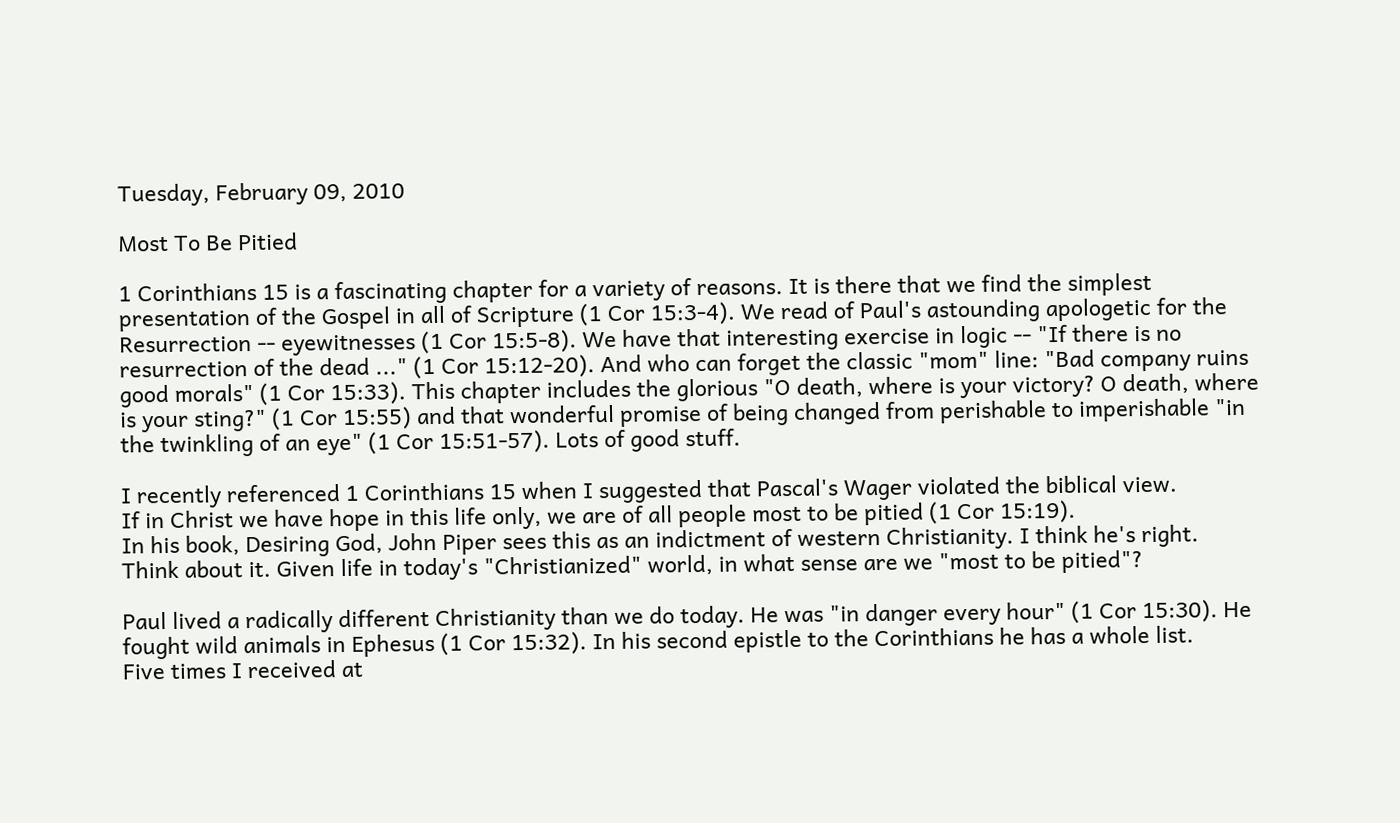Tuesday, February 09, 2010

Most To Be Pitied

1 Corinthians 15 is a fascinating chapter for a variety of reasons. It is there that we find the simplest presentation of the Gospel in all of Scripture (1 Cor 15:3-4). We read of Paul's astounding apologetic for the Resurrection -- eyewitnesses (1 Cor 15:5-8). We have that interesting exercise in logic -- "If there is no resurrection of the dead ..." (1 Cor 15:12-20). And who can forget the classic "mom" line: "Bad company ruins good morals" (1 Cor 15:33). This chapter includes the glorious "O death, where is your victory? O death, where is your sting?" (1 Cor 15:55) and that wonderful promise of being changed from perishable to imperishable "in the twinkling of an eye" (1 Cor 15:51-57). Lots of good stuff.

I recently referenced 1 Corinthians 15 when I suggested that Pascal's Wager violated the biblical view.
If in Christ we have hope in this life only, we are of all people most to be pitied (1 Cor 15:19).
In his book, Desiring God, John Piper sees this as an indictment of western Christianity. I think he's right. Think about it. Given life in today's "Christianized" world, in what sense are we "most to be pitied"?

Paul lived a radically different Christianity than we do today. He was "in danger every hour" (1 Cor 15:30). He fought wild animals in Ephesus (1 Cor 15:32). In his second epistle to the Corinthians he has a whole list.
Five times I received at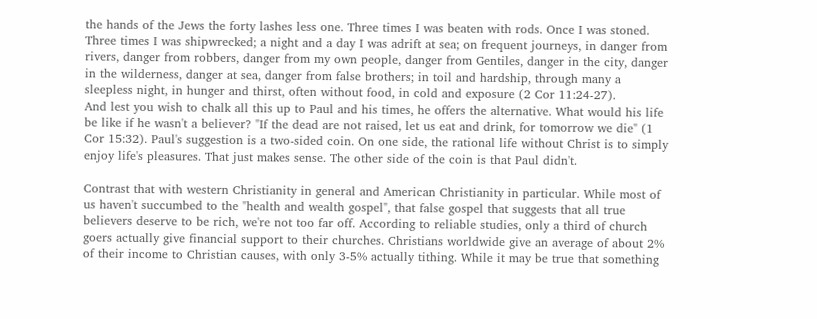the hands of the Jews the forty lashes less one. Three times I was beaten with rods. Once I was stoned. Three times I was shipwrecked; a night and a day I was adrift at sea; on frequent journeys, in danger from rivers, danger from robbers, danger from my own people, danger from Gentiles, danger in the city, danger in the wilderness, danger at sea, danger from false brothers; in toil and hardship, through many a sleepless night, in hunger and thirst, often without food, in cold and exposure (2 Cor 11:24-27).
And lest you wish to chalk all this up to Paul and his times, he offers the alternative. What would his life be like if he wasn't a believer? "If the dead are not raised, let us eat and drink, for tomorrow we die" (1 Cor 15:32). Paul's suggestion is a two-sided coin. On one side, the rational life without Christ is to simply enjoy life's pleasures. That just makes sense. The other side of the coin is that Paul didn't.

Contrast that with western Christianity in general and American Christianity in particular. While most of us haven't succumbed to the "health and wealth gospel", that false gospel that suggests that all true believers deserve to be rich, we're not too far off. According to reliable studies, only a third of church goers actually give financial support to their churches. Christians worldwide give an average of about 2% of their income to Christian causes, with only 3-5% actually tithing. While it may be true that something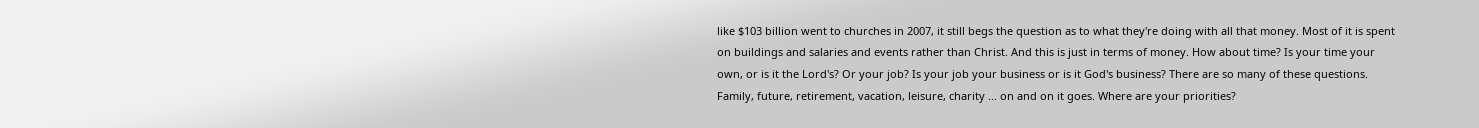like $103 billion went to churches in 2007, it still begs the question as to what they're doing with all that money. Most of it is spent on buildings and salaries and events rather than Christ. And this is just in terms of money. How about time? Is your time your own, or is it the Lord's? Or your job? Is your job your business or is it God's business? There are so many of these questions. Family, future, retirement, vacation, leisure, charity ... on and on it goes. Where are your priorities?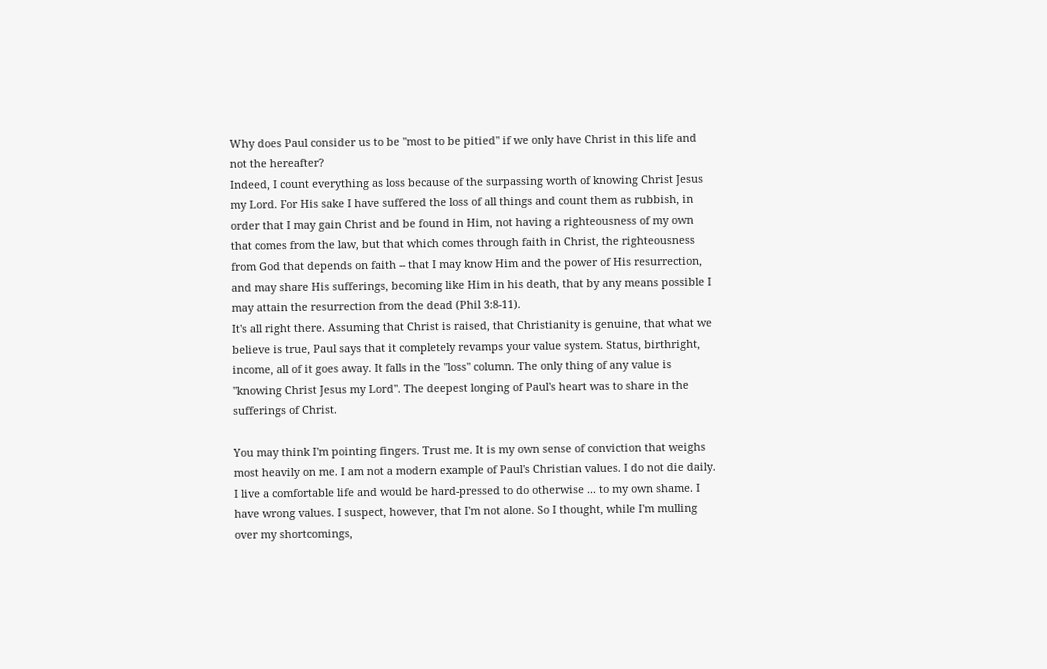Why does Paul consider us to be "most to be pitied" if we only have Christ in this life and not the hereafter?
Indeed, I count everything as loss because of the surpassing worth of knowing Christ Jesus my Lord. For His sake I have suffered the loss of all things and count them as rubbish, in order that I may gain Christ and be found in Him, not having a righteousness of my own that comes from the law, but that which comes through faith in Christ, the righteousness from God that depends on faith -- that I may know Him and the power of His resurrection, and may share His sufferings, becoming like Him in his death, that by any means possible I may attain the resurrection from the dead (Phil 3:8-11).
It's all right there. Assuming that Christ is raised, that Christianity is genuine, that what we believe is true, Paul says that it completely revamps your value system. Status, birthright, income, all of it goes away. It falls in the "loss" column. The only thing of any value is "knowing Christ Jesus my Lord". The deepest longing of Paul's heart was to share in the sufferings of Christ.

You may think I'm pointing fingers. Trust me. It is my own sense of conviction that weighs most heavily on me. I am not a modern example of Paul's Christian values. I do not die daily. I live a comfortable life and would be hard-pressed to do otherwise ... to my own shame. I have wrong values. I suspect, however, that I'm not alone. So I thought, while I'm mulling over my shortcomings,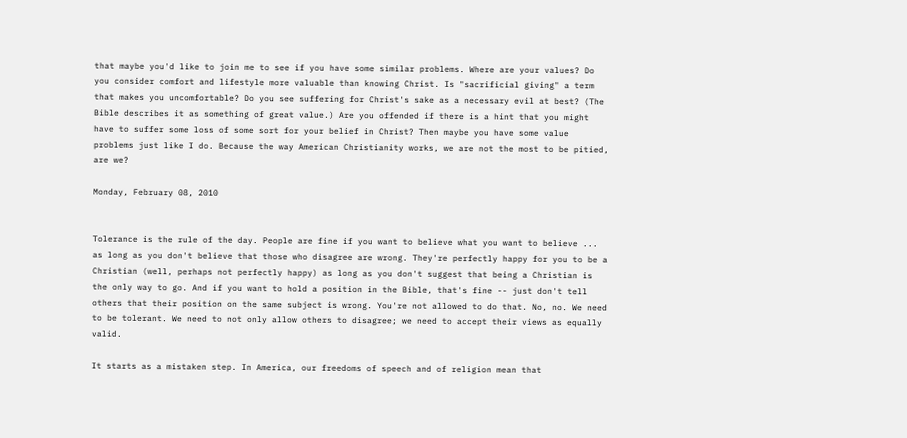that maybe you'd like to join me to see if you have some similar problems. Where are your values? Do you consider comfort and lifestyle more valuable than knowing Christ. Is "sacrificial giving" a term that makes you uncomfortable? Do you see suffering for Christ's sake as a necessary evil at best? (The Bible describes it as something of great value.) Are you offended if there is a hint that you might have to suffer some loss of some sort for your belief in Christ? Then maybe you have some value problems just like I do. Because the way American Christianity works, we are not the most to be pitied, are we?

Monday, February 08, 2010


Tolerance is the rule of the day. People are fine if you want to believe what you want to believe ... as long as you don't believe that those who disagree are wrong. They're perfectly happy for you to be a Christian (well, perhaps not perfectly happy) as long as you don't suggest that being a Christian is the only way to go. And if you want to hold a position in the Bible, that's fine -- just don't tell others that their position on the same subject is wrong. You're not allowed to do that. No, no. We need to be tolerant. We need to not only allow others to disagree; we need to accept their views as equally valid.

It starts as a mistaken step. In America, our freedoms of speech and of religion mean that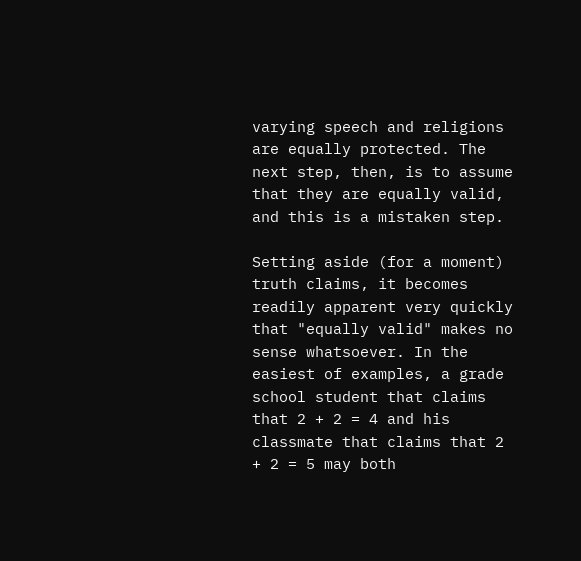varying speech and religions are equally protected. The next step, then, is to assume that they are equally valid, and this is a mistaken step.

Setting aside (for a moment) truth claims, it becomes readily apparent very quickly that "equally valid" makes no sense whatsoever. In the easiest of examples, a grade school student that claims that 2 + 2 = 4 and his classmate that claims that 2 + 2 = 5 may both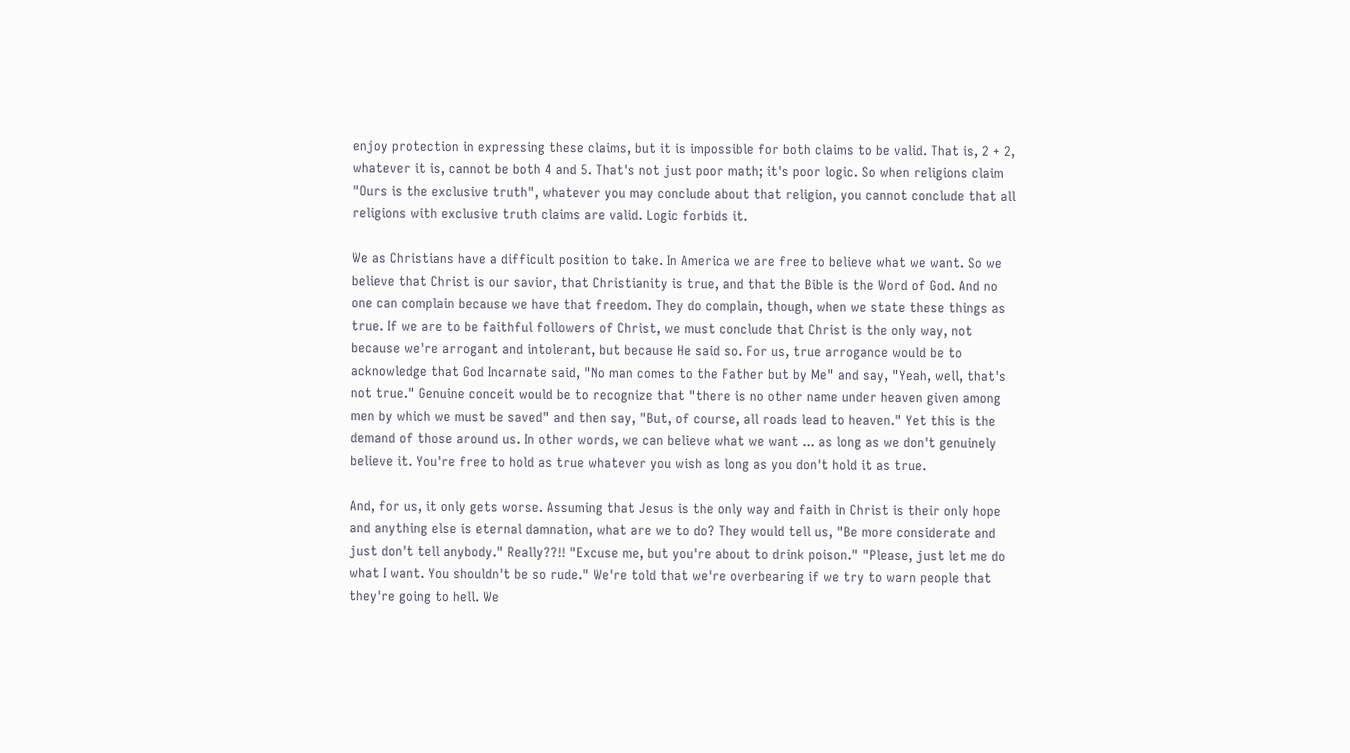enjoy protection in expressing these claims, but it is impossible for both claims to be valid. That is, 2 + 2, whatever it is, cannot be both 4 and 5. That's not just poor math; it's poor logic. So when religions claim "Ours is the exclusive truth", whatever you may conclude about that religion, you cannot conclude that all religions with exclusive truth claims are valid. Logic forbids it.

We as Christians have a difficult position to take. In America we are free to believe what we want. So we believe that Christ is our savior, that Christianity is true, and that the Bible is the Word of God. And no one can complain because we have that freedom. They do complain, though, when we state these things as true. If we are to be faithful followers of Christ, we must conclude that Christ is the only way, not because we're arrogant and intolerant, but because He said so. For us, true arrogance would be to acknowledge that God Incarnate said, "No man comes to the Father but by Me" and say, "Yeah, well, that's not true." Genuine conceit would be to recognize that "there is no other name under heaven given among men by which we must be saved" and then say, "But, of course, all roads lead to heaven." Yet this is the demand of those around us. In other words, we can believe what we want ... as long as we don't genuinely believe it. You're free to hold as true whatever you wish as long as you don't hold it as true.

And, for us, it only gets worse. Assuming that Jesus is the only way and faith in Christ is their only hope and anything else is eternal damnation, what are we to do? They would tell us, "Be more considerate and just don't tell anybody." Really??!! "Excuse me, but you're about to drink poison." "Please, just let me do what I want. You shouldn't be so rude." We're told that we're overbearing if we try to warn people that they're going to hell. We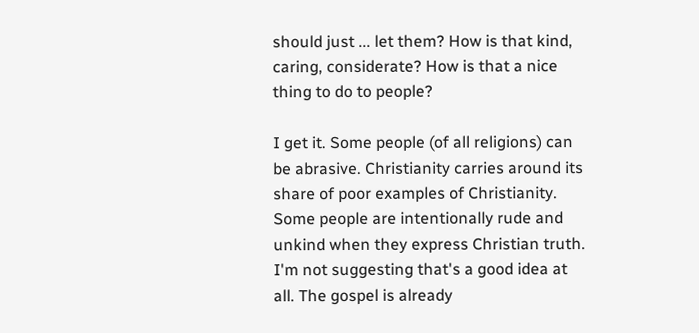should just ... let them? How is that kind, caring, considerate? How is that a nice thing to do to people?

I get it. Some people (of all religions) can be abrasive. Christianity carries around its share of poor examples of Christianity. Some people are intentionally rude and unkind when they express Christian truth. I'm not suggesting that's a good idea at all. The gospel is already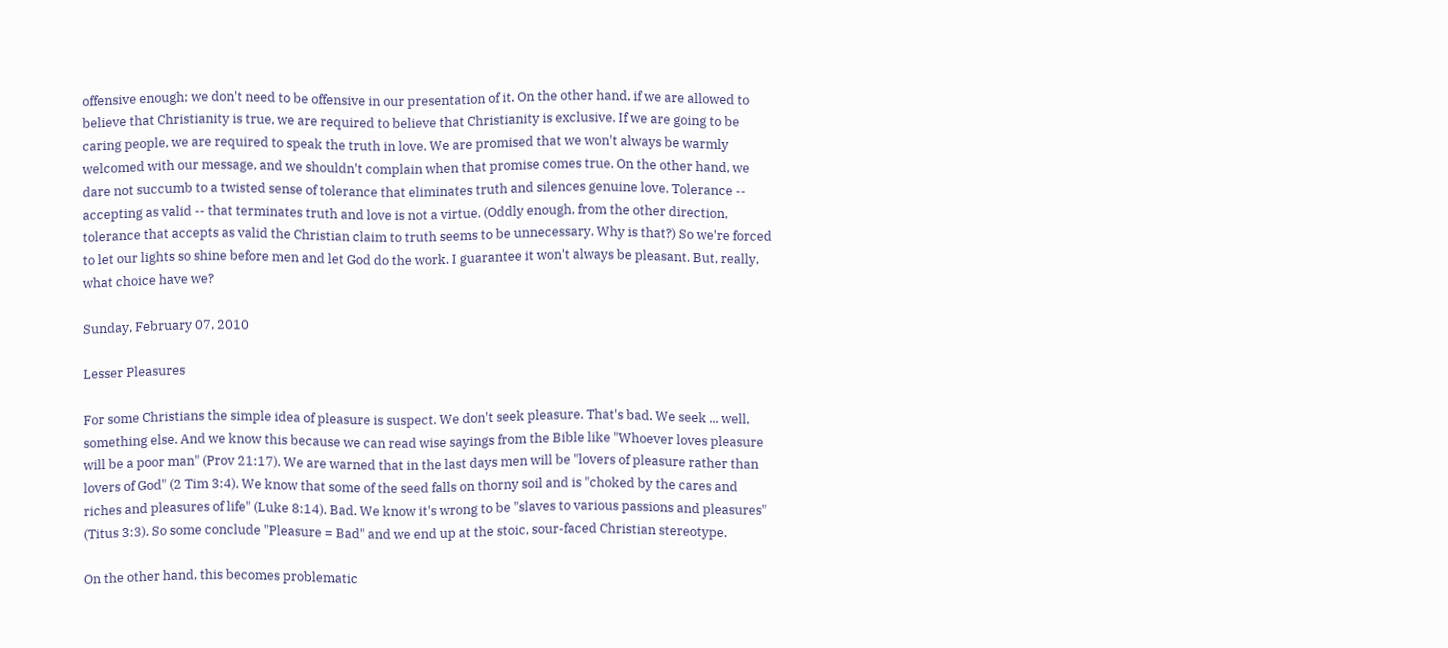offensive enough; we don't need to be offensive in our presentation of it. On the other hand, if we are allowed to believe that Christianity is true, we are required to believe that Christianity is exclusive. If we are going to be caring people, we are required to speak the truth in love. We are promised that we won't always be warmly welcomed with our message, and we shouldn't complain when that promise comes true. On the other hand, we dare not succumb to a twisted sense of tolerance that eliminates truth and silences genuine love. Tolerance -- accepting as valid -- that terminates truth and love is not a virtue. (Oddly enough, from the other direction, tolerance that accepts as valid the Christian claim to truth seems to be unnecessary. Why is that?) So we're forced to let our lights so shine before men and let God do the work. I guarantee it won't always be pleasant. But, really, what choice have we?

Sunday, February 07, 2010

Lesser Pleasures

For some Christians the simple idea of pleasure is suspect. We don't seek pleasure. That's bad. We seek ... well, something else. And we know this because we can read wise sayings from the Bible like "Whoever loves pleasure will be a poor man" (Prov 21:17). We are warned that in the last days men will be "lovers of pleasure rather than lovers of God" (2 Tim 3:4). We know that some of the seed falls on thorny soil and is "choked by the cares and riches and pleasures of life" (Luke 8:14). Bad. We know it's wrong to be "slaves to various passions and pleasures" (Titus 3:3). So some conclude "Pleasure = Bad" and we end up at the stoic, sour-faced Christian stereotype.

On the other hand, this becomes problematic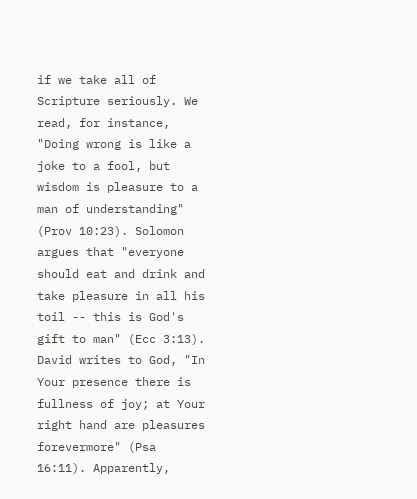if we take all of Scripture seriously. We read, for instance, "Doing wrong is like a joke to a fool, but wisdom is pleasure to a man of understanding" (Prov 10:23). Solomon argues that "everyone should eat and drink and take pleasure in all his toil -- this is God's gift to man" (Ecc 3:13). David writes to God, "In Your presence there is fullness of joy; at Your right hand are pleasures forevermore" (Psa 16:11). Apparently,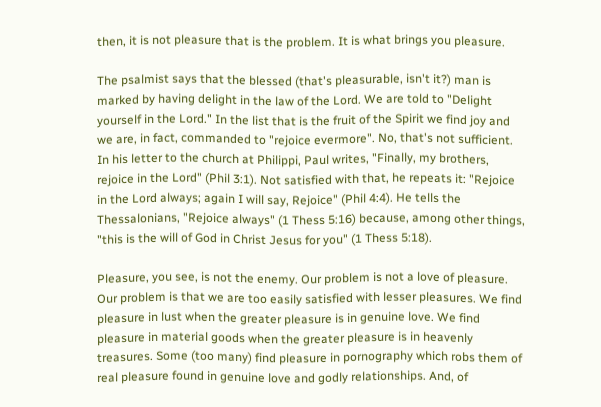then, it is not pleasure that is the problem. It is what brings you pleasure.

The psalmist says that the blessed (that's pleasurable, isn't it?) man is marked by having delight in the law of the Lord. We are told to "Delight yourself in the Lord." In the list that is the fruit of the Spirit we find joy and we are, in fact, commanded to "rejoice evermore". No, that's not sufficient. In his letter to the church at Philippi, Paul writes, "Finally, my brothers, rejoice in the Lord" (Phil 3:1). Not satisfied with that, he repeats it: "Rejoice in the Lord always; again I will say, Rejoice" (Phil 4:4). He tells the Thessalonians, "Rejoice always" (1 Thess 5:16) because, among other things, "this is the will of God in Christ Jesus for you" (1 Thess 5:18).

Pleasure, you see, is not the enemy. Our problem is not a love of pleasure. Our problem is that we are too easily satisfied with lesser pleasures. We find pleasure in lust when the greater pleasure is in genuine love. We find pleasure in material goods when the greater pleasure is in heavenly treasures. Some (too many) find pleasure in pornography which robs them of real pleasure found in genuine love and godly relationships. And, of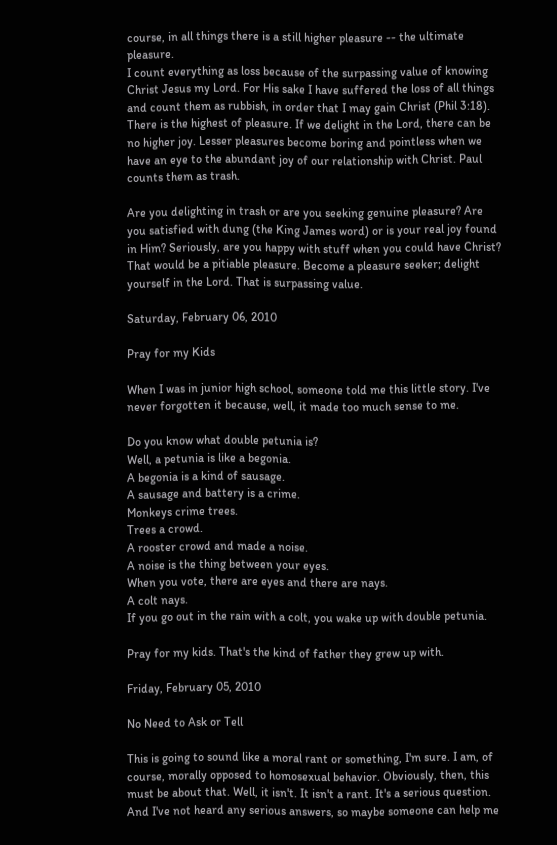course, in all things there is a still higher pleasure -- the ultimate pleasure.
I count everything as loss because of the surpassing value of knowing Christ Jesus my Lord. For His sake I have suffered the loss of all things and count them as rubbish, in order that I may gain Christ (Phil 3:18).
There is the highest of pleasure. If we delight in the Lord, there can be no higher joy. Lesser pleasures become boring and pointless when we have an eye to the abundant joy of our relationship with Christ. Paul counts them as trash.

Are you delighting in trash or are you seeking genuine pleasure? Are you satisfied with dung (the King James word) or is your real joy found in Him? Seriously, are you happy with stuff when you could have Christ? That would be a pitiable pleasure. Become a pleasure seeker; delight yourself in the Lord. That is surpassing value.

Saturday, February 06, 2010

Pray for my Kids

When I was in junior high school, someone told me this little story. I've never forgotten it because, well, it made too much sense to me.

Do you know what double petunia is?
Well, a petunia is like a begonia.
A begonia is a kind of sausage.
A sausage and battery is a crime.
Monkeys crime trees.
Trees a crowd.
A rooster crowd and made a noise.
A noise is the thing between your eyes.
When you vote, there are eyes and there are nays.
A colt nays.
If you go out in the rain with a colt, you wake up with double petunia.

Pray for my kids. That's the kind of father they grew up with.

Friday, February 05, 2010

No Need to Ask or Tell

This is going to sound like a moral rant or something, I'm sure. I am, of course, morally opposed to homosexual behavior. Obviously, then, this must be about that. Well, it isn't. It isn't a rant. It's a serious question. And I've not heard any serious answers, so maybe someone can help me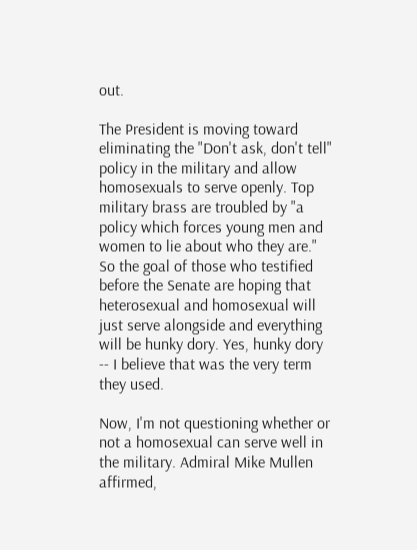out.

The President is moving toward eliminating the "Don't ask, don't tell" policy in the military and allow homosexuals to serve openly. Top military brass are troubled by "a policy which forces young men and women to lie about who they are." So the goal of those who testified before the Senate are hoping that heterosexual and homosexual will just serve alongside and everything will be hunky dory. Yes, hunky dory -- I believe that was the very term they used.

Now, I'm not questioning whether or not a homosexual can serve well in the military. Admiral Mike Mullen affirmed,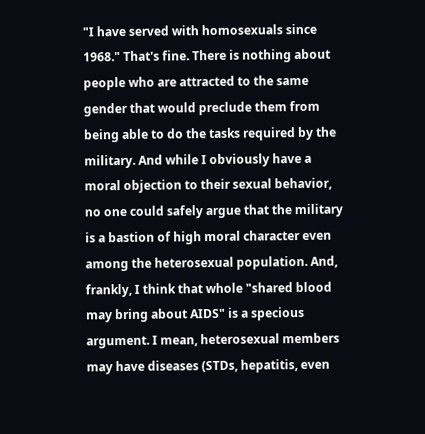"I have served with homosexuals since 1968." That's fine. There is nothing about people who are attracted to the same gender that would preclude them from being able to do the tasks required by the military. And while I obviously have a moral objection to their sexual behavior, no one could safely argue that the military is a bastion of high moral character even among the heterosexual population. And, frankly, I think that whole "shared blood may bring about AIDS" is a specious argument. I mean, heterosexual members may have diseases (STDs, hepatitis, even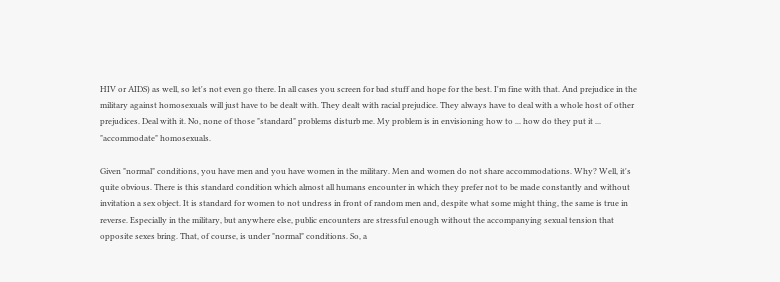HIV or AIDS) as well, so let's not even go there. In all cases you screen for bad stuff and hope for the best. I'm fine with that. And prejudice in the military against homosexuals will just have to be dealt with. They dealt with racial prejudice. They always have to deal with a whole host of other prejudices. Deal with it. No, none of those "standard" problems disturb me. My problem is in envisioning how to ... how do they put it ... "accommodate" homosexuals.

Given "normal" conditions, you have men and you have women in the military. Men and women do not share accommodations. Why? Well, it's quite obvious. There is this standard condition which almost all humans encounter in which they prefer not to be made constantly and without invitation a sex object. It is standard for women to not undress in front of random men and, despite what some might thing, the same is true in reverse. Especially in the military, but anywhere else, public encounters are stressful enough without the accompanying sexual tension that opposite sexes bring. That, of course, is under "normal" conditions. So, a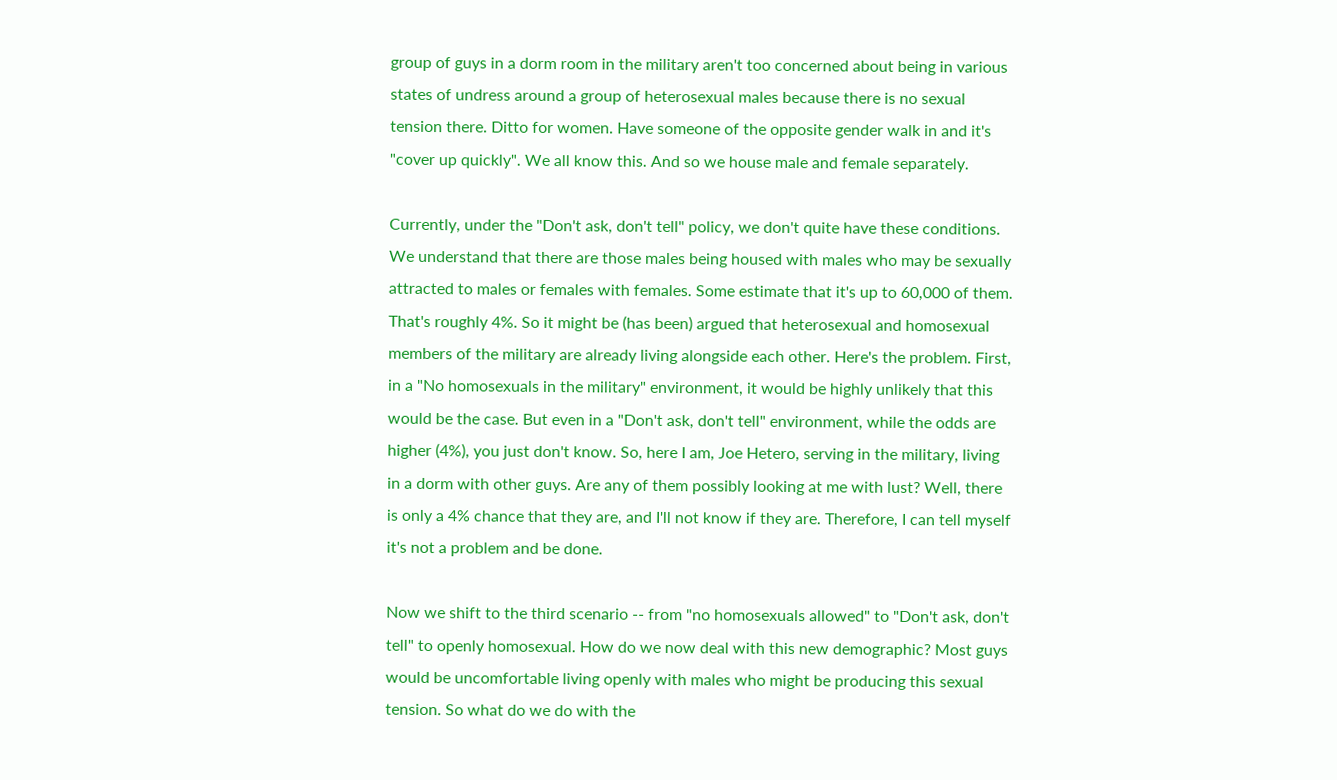group of guys in a dorm room in the military aren't too concerned about being in various states of undress around a group of heterosexual males because there is no sexual tension there. Ditto for women. Have someone of the opposite gender walk in and it's "cover up quickly". We all know this. And so we house male and female separately.

Currently, under the "Don't ask, don't tell" policy, we don't quite have these conditions. We understand that there are those males being housed with males who may be sexually attracted to males or females with females. Some estimate that it's up to 60,000 of them. That's roughly 4%. So it might be (has been) argued that heterosexual and homosexual members of the military are already living alongside each other. Here's the problem. First, in a "No homosexuals in the military" environment, it would be highly unlikely that this would be the case. But even in a "Don't ask, don't tell" environment, while the odds are higher (4%), you just don't know. So, here I am, Joe Hetero, serving in the military, living in a dorm with other guys. Are any of them possibly looking at me with lust? Well, there is only a 4% chance that they are, and I'll not know if they are. Therefore, I can tell myself it's not a problem and be done.

Now we shift to the third scenario -- from "no homosexuals allowed" to "Don't ask, don't tell" to openly homosexual. How do we now deal with this new demographic? Most guys would be uncomfortable living openly with males who might be producing this sexual tension. So what do we do with the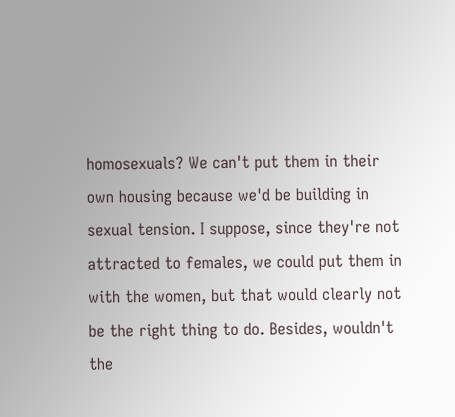homosexuals? We can't put them in their own housing because we'd be building in sexual tension. I suppose, since they're not attracted to females, we could put them in with the women, but that would clearly not be the right thing to do. Besides, wouldn't the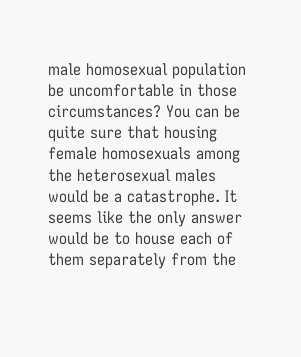male homosexual population be uncomfortable in those circumstances? You can be quite sure that housing female homosexuals among the heterosexual males would be a catastrophe. It seems like the only answer would be to house each of them separately from the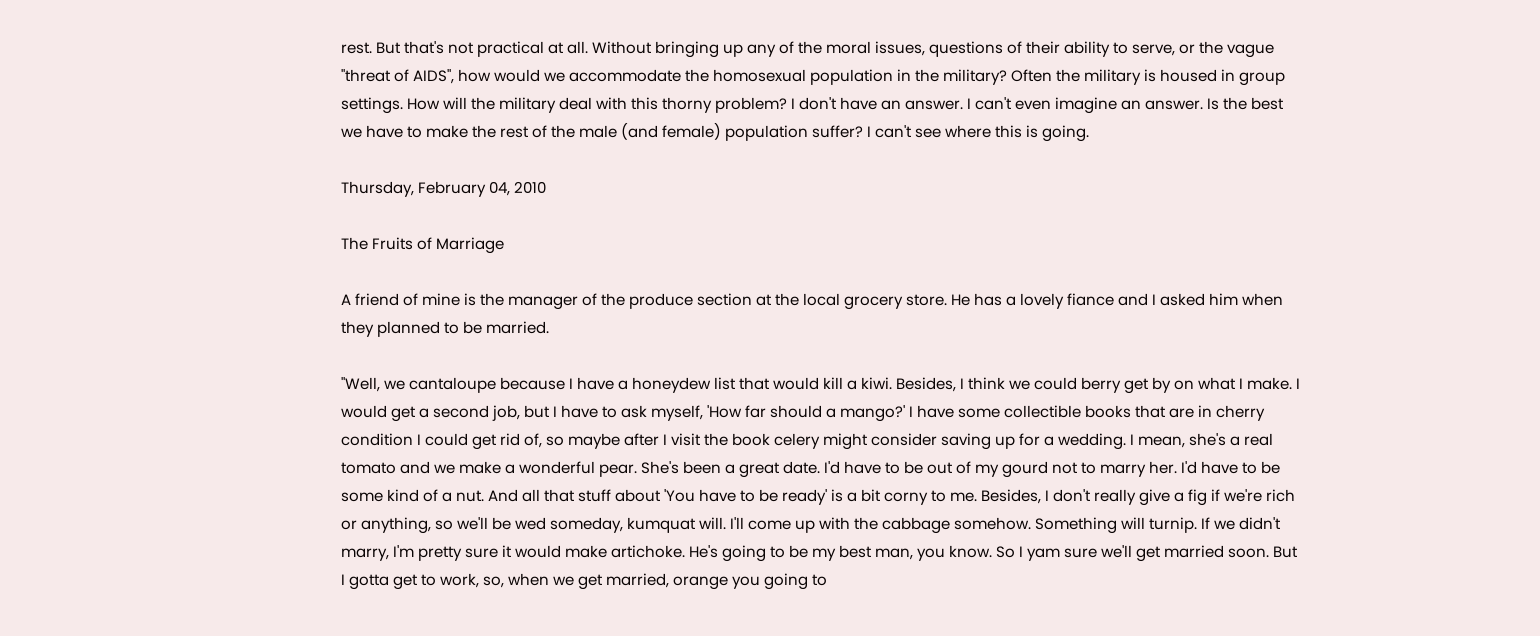rest. But that's not practical at all. Without bringing up any of the moral issues, questions of their ability to serve, or the vague "threat of AIDS", how would we accommodate the homosexual population in the military? Often the military is housed in group settings. How will the military deal with this thorny problem? I don't have an answer. I can't even imagine an answer. Is the best we have to make the rest of the male (and female) population suffer? I can't see where this is going.

Thursday, February 04, 2010

The Fruits of Marriage

A friend of mine is the manager of the produce section at the local grocery store. He has a lovely fiance and I asked him when they planned to be married.

"Well, we cantaloupe because I have a honeydew list that would kill a kiwi. Besides, I think we could berry get by on what I make. I would get a second job, but I have to ask myself, 'How far should a mango?' I have some collectible books that are in cherry condition I could get rid of, so maybe after I visit the book celery might consider saving up for a wedding. I mean, she's a real tomato and we make a wonderful pear. She's been a great date. I'd have to be out of my gourd not to marry her. I'd have to be some kind of a nut. And all that stuff about 'You have to be ready' is a bit corny to me. Besides, I don't really give a fig if we're rich or anything, so we'll be wed someday, kumquat will. I'll come up with the cabbage somehow. Something will turnip. If we didn't marry, I'm pretty sure it would make artichoke. He's going to be my best man, you know. So I yam sure we'll get married soon. But I gotta get to work, so, when we get married, orange you going to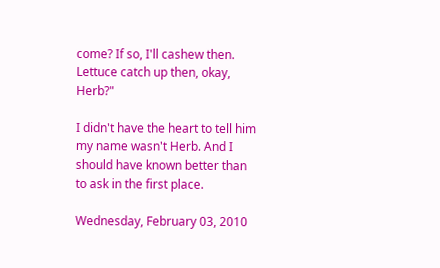come? If so, I'll cashew then. Lettuce catch up then, okay, Herb?"

I didn't have the heart to tell him my name wasn't Herb. And I should have known better than to ask in the first place.

Wednesday, February 03, 2010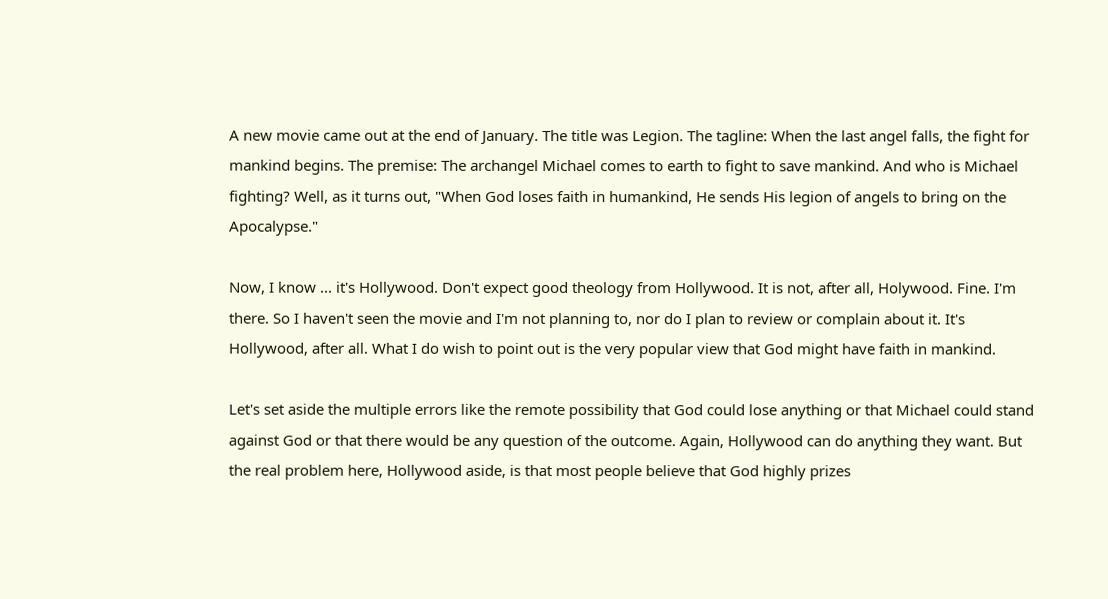A new movie came out at the end of January. The title was Legion. The tagline: When the last angel falls, the fight for mankind begins. The premise: The archangel Michael comes to earth to fight to save mankind. And who is Michael fighting? Well, as it turns out, "When God loses faith in humankind, He sends His legion of angels to bring on the Apocalypse."

Now, I know ... it's Hollywood. Don't expect good theology from Hollywood. It is not, after all, Holywood. Fine. I'm there. So I haven't seen the movie and I'm not planning to, nor do I plan to review or complain about it. It's Hollywood, after all. What I do wish to point out is the very popular view that God might have faith in mankind.

Let's set aside the multiple errors like the remote possibility that God could lose anything or that Michael could stand against God or that there would be any question of the outcome. Again, Hollywood can do anything they want. But the real problem here, Hollywood aside, is that most people believe that God highly prizes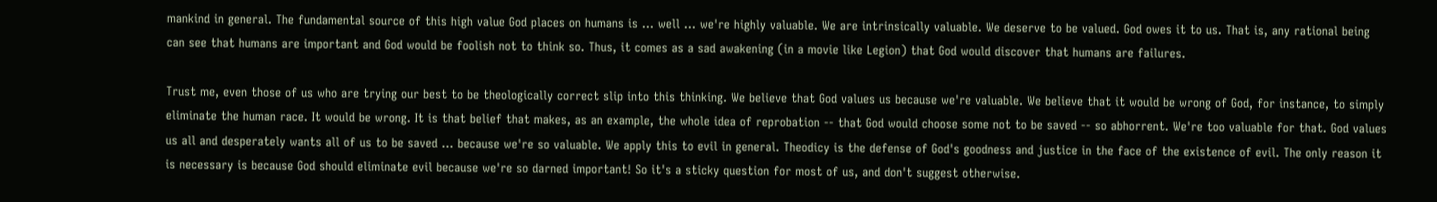mankind in general. The fundamental source of this high value God places on humans is ... well ... we're highly valuable. We are intrinsically valuable. We deserve to be valued. God owes it to us. That is, any rational being can see that humans are important and God would be foolish not to think so. Thus, it comes as a sad awakening (in a movie like Legion) that God would discover that humans are failures.

Trust me, even those of us who are trying our best to be theologically correct slip into this thinking. We believe that God values us because we're valuable. We believe that it would be wrong of God, for instance, to simply eliminate the human race. It would be wrong. It is that belief that makes, as an example, the whole idea of reprobation -- that God would choose some not to be saved -- so abhorrent. We're too valuable for that. God values us all and desperately wants all of us to be saved ... because we're so valuable. We apply this to evil in general. Theodicy is the defense of God's goodness and justice in the face of the existence of evil. The only reason it is necessary is because God should eliminate evil because we're so darned important! So it's a sticky question for most of us, and don't suggest otherwise.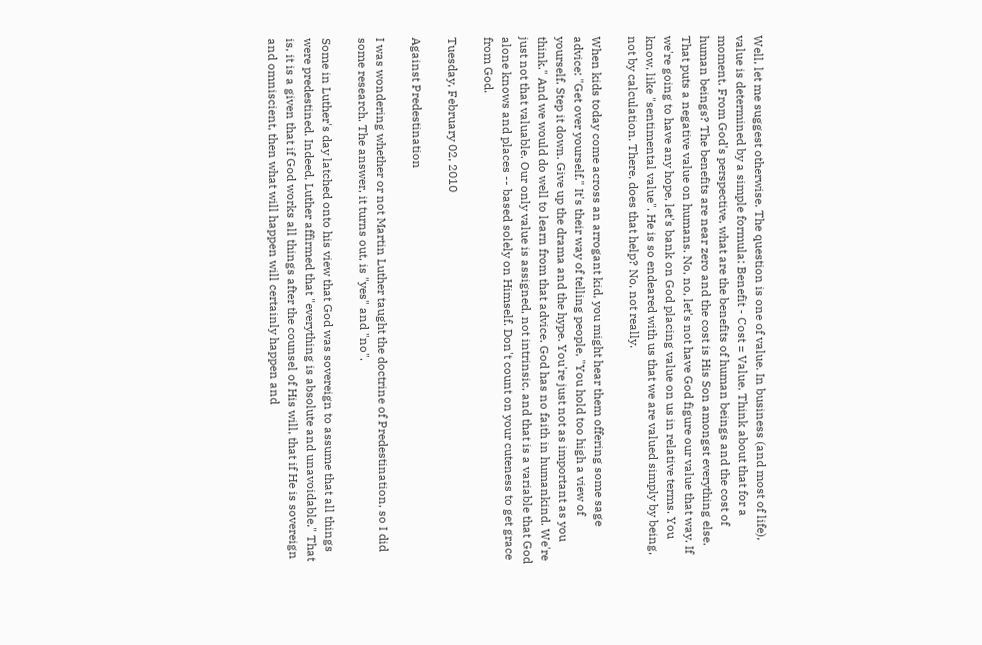Well, let me suggest otherwise. The question is one of value. In business (and most of life), value is determined by a simple formula: Benefit - Cost = Value. Think about that for a moment. From God's perspective, what are the benefits of human beings and the cost of human beings? The benefits are near zero and the cost is His Son amongst everything else. That puts a negative value on humans. No, no, let's not have God figure our value that way. If we're going to have any hope, let's bank on God placing value on us in relative terms. You know, like "sentimental value". He is so endeared with us that we are valued simply by being, not by calculation. There, does that help? No, not really.

When kids today come across an arrogant kid, you might hear them offering some sage advice: "Get over yourself." It's their way of telling people, "You hold too high a view of yourself. Step it down. Give up the drama and the hype. You're just not as important as you think." And we would do well to learn from that advice. God has no faith in humankind. We're just not that valuable. Our only value is assigned, not intrinsic, and that is a variable that God alone knows and places -- based solely on Himself. Don't count on your cuteness to get grace from God.

Tuesday, February 02, 2010

Against Predestination

I was wondering whether or not Martin Luther taught the doctrine of Predestination, so I did some research. The answer, it turns out, is "yes" and "no".

Some in Luther's day latched onto his view that God was sovereign to assume that all things were predestined. Indeed, Luther affirmed that "everything is absolute and unavoidable." That is, it is a given that if God works all things after the counsel of His will, that if He is sovereign and omniscient, then what will happen will certainly happen and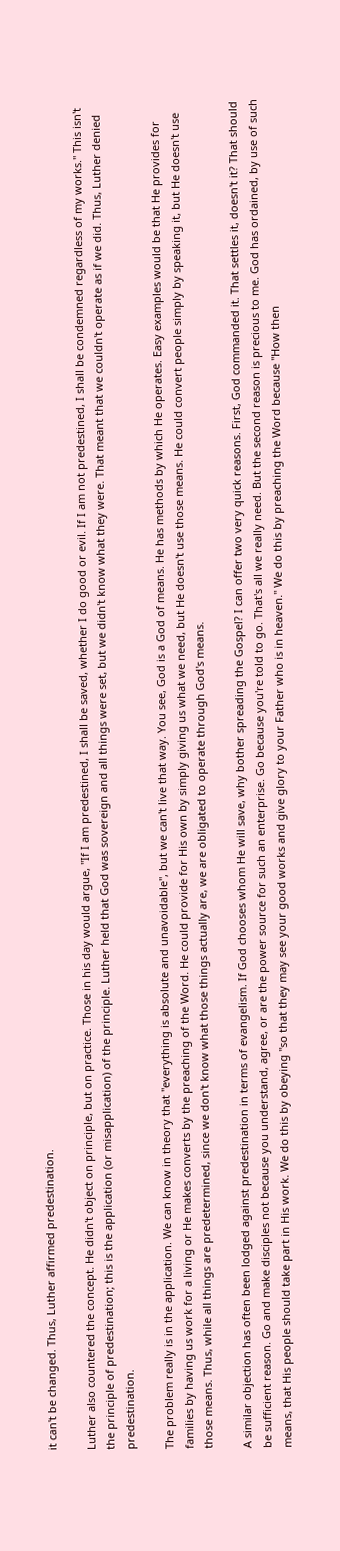it can't be changed. Thus, Luther affirmed predestination.

Luther also countered the concept. He didn't object on principle, but on practice. Those in his day would argue, "If I am predestined, I shall be saved, whether I do good or evil. If I am not predestined, I shall be condemned regardless of my works." This isn't the principle of predestination; this is the application (or misapplication) of the principle. Luther held that God was sovereign and all things were set, but we didn't know what they were. That meant that we couldn't operate as if we did. Thus, Luther denied predestination.

The problem really is in the application. We can know in theory that "everything is absolute and unavoidable", but we can't live that way. You see, God is a God of means. He has methods by which He operates. Easy examples would be that He provides for families by having us work for a living or He makes converts by the preaching of the Word. He could provide for His own by simply giving us what we need, but He doesn't use those means. He could convert people simply by speaking it, but He doesn't use those means. Thus, while all things are predetermined, since we don't know what those things actually are, we are obligated to operate through God's means.

A similar objection has often been lodged against predestination in terms of evangelism. If God chooses whom He will save, why bother spreading the Gospel? I can offer two very quick reasons. First, God commanded it. That settles it, doesn't it? That should be sufficient reason. Go and make disciples not because you understand, agree, or are the power source for such an enterprise. Go because you're told to go. That's all we really need. But the second reason is precious to me. God has ordained, by use of such means, that His people should take part in His work. We do this by obeying "so that they may see your good works and give glory to your Father who is in heaven." We do this by preaching the Word because "How then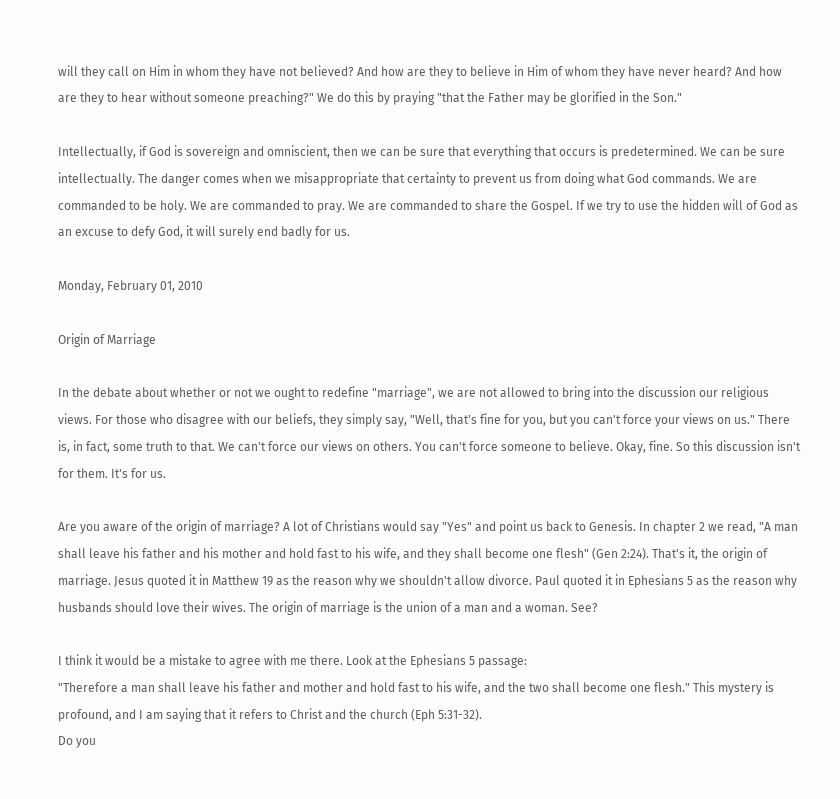will they call on Him in whom they have not believed? And how are they to believe in Him of whom they have never heard? And how are they to hear without someone preaching?" We do this by praying "that the Father may be glorified in the Son."

Intellectually, if God is sovereign and omniscient, then we can be sure that everything that occurs is predetermined. We can be sure intellectually. The danger comes when we misappropriate that certainty to prevent us from doing what God commands. We are commanded to be holy. We are commanded to pray. We are commanded to share the Gospel. If we try to use the hidden will of God as an excuse to defy God, it will surely end badly for us.

Monday, February 01, 2010

Origin of Marriage

In the debate about whether or not we ought to redefine "marriage", we are not allowed to bring into the discussion our religious views. For those who disagree with our beliefs, they simply say, "Well, that's fine for you, but you can't force your views on us." There is, in fact, some truth to that. We can't force our views on others. You can't force someone to believe. Okay, fine. So this discussion isn't for them. It's for us.

Are you aware of the origin of marriage? A lot of Christians would say "Yes" and point us back to Genesis. In chapter 2 we read, "A man shall leave his father and his mother and hold fast to his wife, and they shall become one flesh" (Gen 2:24). That's it, the origin of marriage. Jesus quoted it in Matthew 19 as the reason why we shouldn't allow divorce. Paul quoted it in Ephesians 5 as the reason why husbands should love their wives. The origin of marriage is the union of a man and a woman. See?

I think it would be a mistake to agree with me there. Look at the Ephesians 5 passage:
"Therefore a man shall leave his father and mother and hold fast to his wife, and the two shall become one flesh." This mystery is profound, and I am saying that it refers to Christ and the church (Eph 5:31-32).
Do you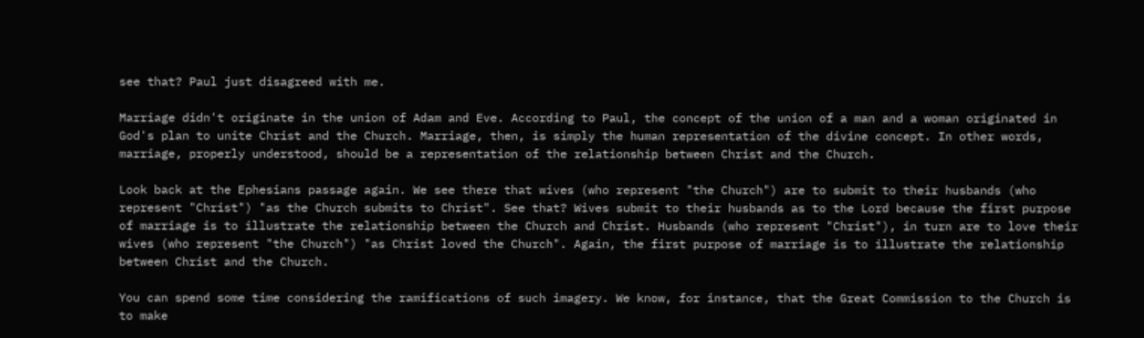see that? Paul just disagreed with me.

Marriage didn't originate in the union of Adam and Eve. According to Paul, the concept of the union of a man and a woman originated in God's plan to unite Christ and the Church. Marriage, then, is simply the human representation of the divine concept. In other words, marriage, properly understood, should be a representation of the relationship between Christ and the Church.

Look back at the Ephesians passage again. We see there that wives (who represent "the Church") are to submit to their husbands (who represent "Christ") "as the Church submits to Christ". See that? Wives submit to their husbands as to the Lord because the first purpose of marriage is to illustrate the relationship between the Church and Christ. Husbands (who represent "Christ"), in turn are to love their wives (who represent "the Church") "as Christ loved the Church". Again, the first purpose of marriage is to illustrate the relationship between Christ and the Church.

You can spend some time considering the ramifications of such imagery. We know, for instance, that the Great Commission to the Church is to make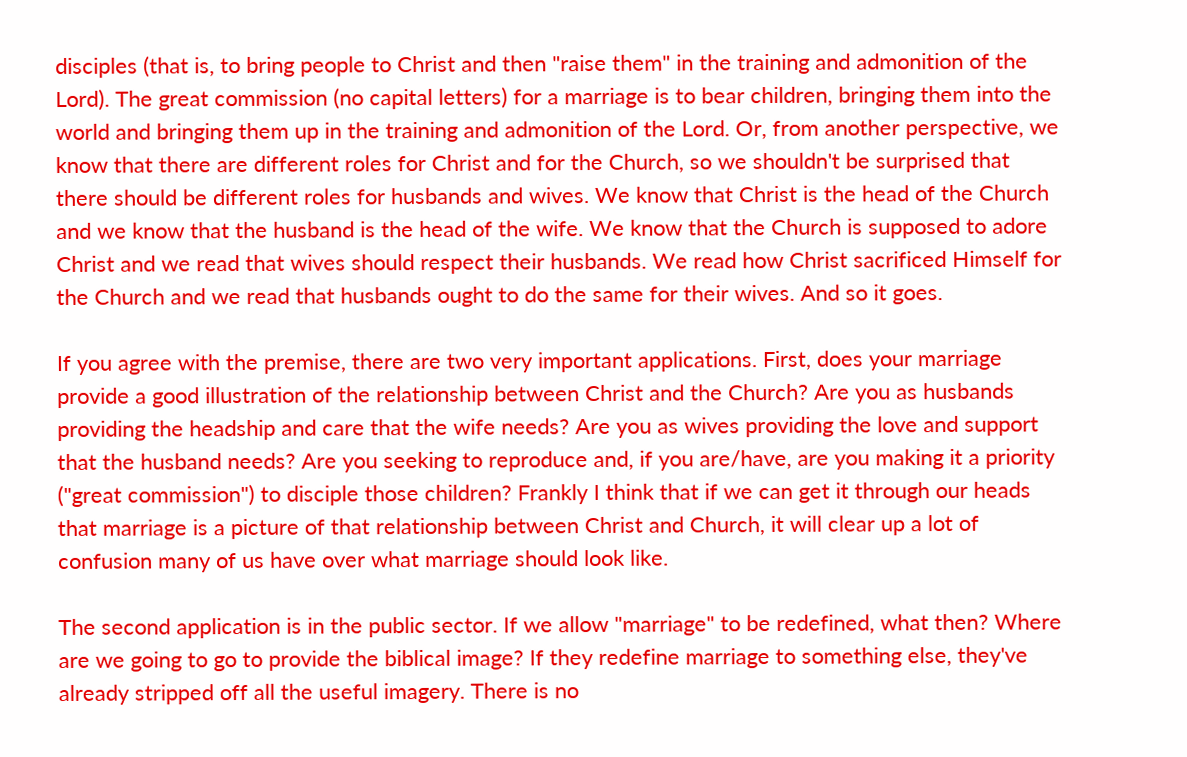disciples (that is, to bring people to Christ and then "raise them" in the training and admonition of the Lord). The great commission (no capital letters) for a marriage is to bear children, bringing them into the world and bringing them up in the training and admonition of the Lord. Or, from another perspective, we know that there are different roles for Christ and for the Church, so we shouldn't be surprised that there should be different roles for husbands and wives. We know that Christ is the head of the Church and we know that the husband is the head of the wife. We know that the Church is supposed to adore Christ and we read that wives should respect their husbands. We read how Christ sacrificed Himself for the Church and we read that husbands ought to do the same for their wives. And so it goes.

If you agree with the premise, there are two very important applications. First, does your marriage provide a good illustration of the relationship between Christ and the Church? Are you as husbands providing the headship and care that the wife needs? Are you as wives providing the love and support that the husband needs? Are you seeking to reproduce and, if you are/have, are you making it a priority ("great commission") to disciple those children? Frankly I think that if we can get it through our heads that marriage is a picture of that relationship between Christ and Church, it will clear up a lot of confusion many of us have over what marriage should look like.

The second application is in the public sector. If we allow "marriage" to be redefined, what then? Where are we going to go to provide the biblical image? If they redefine marriage to something else, they've already stripped off all the useful imagery. There is no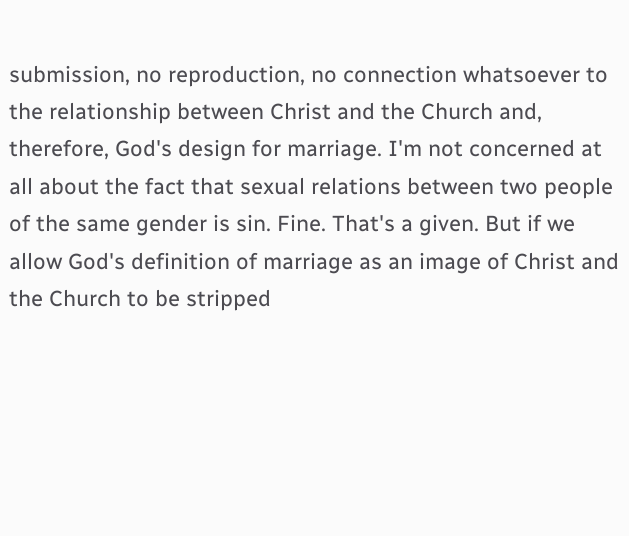submission, no reproduction, no connection whatsoever to the relationship between Christ and the Church and, therefore, God's design for marriage. I'm not concerned at all about the fact that sexual relations between two people of the same gender is sin. Fine. That's a given. But if we allow God's definition of marriage as an image of Christ and the Church to be stripped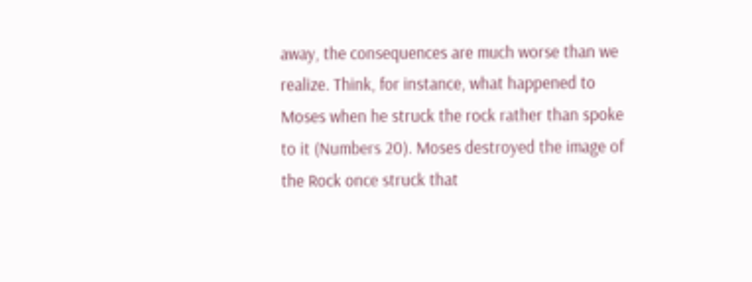away, the consequences are much worse than we realize. Think, for instance, what happened to Moses when he struck the rock rather than spoke to it (Numbers 20). Moses destroyed the image of the Rock once struck that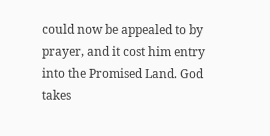could now be appealed to by prayer, and it cost him entry into the Promised Land. God takes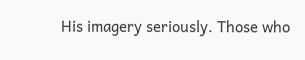His imagery seriously. Those who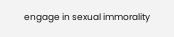engage in sexual immorality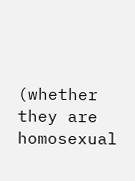(whether they are homosexual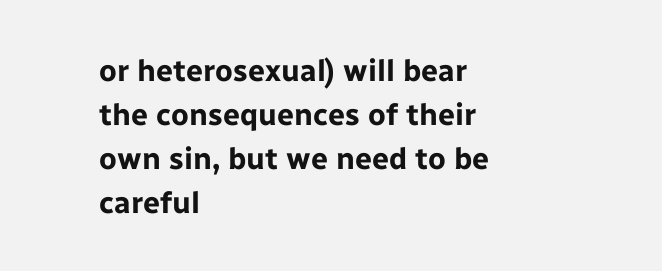or heterosexual) will bear the consequences of their own sin, but we need to be careful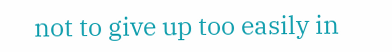not to give up too easily in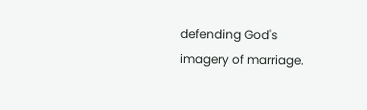defending God's imagery of marriage.